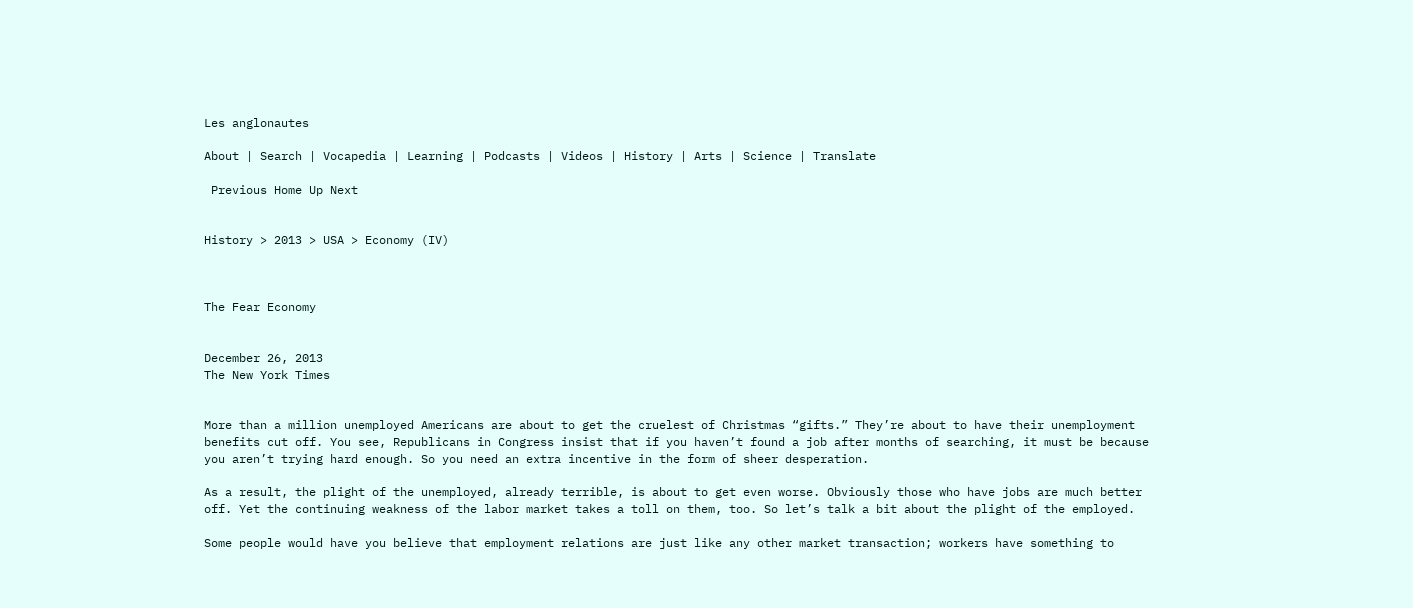Les anglonautes

About | Search | Vocapedia | Learning | Podcasts | Videos | History | Arts | Science | Translate

 Previous Home Up Next


History > 2013 > USA > Economy (IV)



The Fear Economy


December 26, 2013
The New York Times


More than a million unemployed Americans are about to get the cruelest of Christmas “gifts.” They’re about to have their unemployment benefits cut off. You see, Republicans in Congress insist that if you haven’t found a job after months of searching, it must be because you aren’t trying hard enough. So you need an extra incentive in the form of sheer desperation.

As a result, the plight of the unemployed, already terrible, is about to get even worse. Obviously those who have jobs are much better off. Yet the continuing weakness of the labor market takes a toll on them, too. So let’s talk a bit about the plight of the employed.

Some people would have you believe that employment relations are just like any other market transaction; workers have something to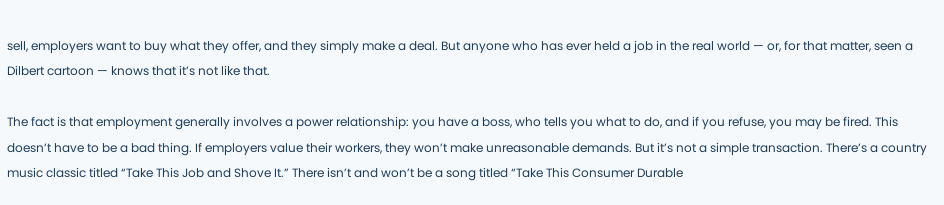sell, employers want to buy what they offer, and they simply make a deal. But anyone who has ever held a job in the real world — or, for that matter, seen a Dilbert cartoon — knows that it’s not like that.

The fact is that employment generally involves a power relationship: you have a boss, who tells you what to do, and if you refuse, you may be fired. This doesn’t have to be a bad thing. If employers value their workers, they won’t make unreasonable demands. But it’s not a simple transaction. There’s a country music classic titled “Take This Job and Shove It.” There isn’t and won’t be a song titled “Take This Consumer Durable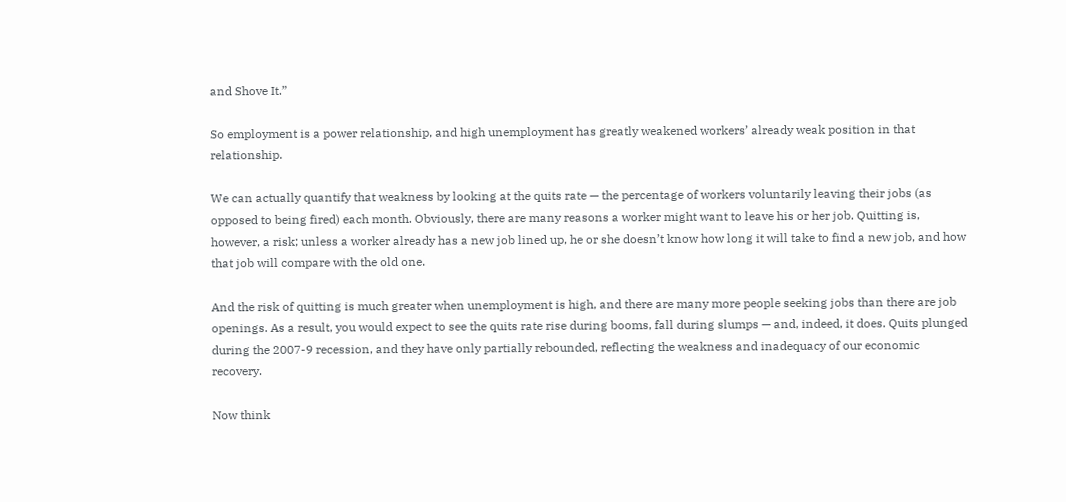and Shove It.”

So employment is a power relationship, and high unemployment has greatly weakened workers’ already weak position in that relationship.

We can actually quantify that weakness by looking at the quits rate — the percentage of workers voluntarily leaving their jobs (as opposed to being fired) each month. Obviously, there are many reasons a worker might want to leave his or her job. Quitting is, however, a risk; unless a worker already has a new job lined up, he or she doesn’t know how long it will take to find a new job, and how that job will compare with the old one.

And the risk of quitting is much greater when unemployment is high, and there are many more people seeking jobs than there are job openings. As a result, you would expect to see the quits rate rise during booms, fall during slumps — and, indeed, it does. Quits plunged during the 2007-9 recession, and they have only partially rebounded, reflecting the weakness and inadequacy of our economic recovery.

Now think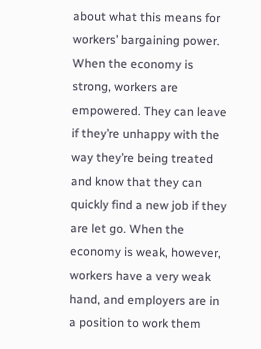about what this means for workers’ bargaining power. When the economy is strong, workers are empowered. They can leave if they’re unhappy with the way they’re being treated and know that they can quickly find a new job if they are let go. When the economy is weak, however, workers have a very weak hand, and employers are in a position to work them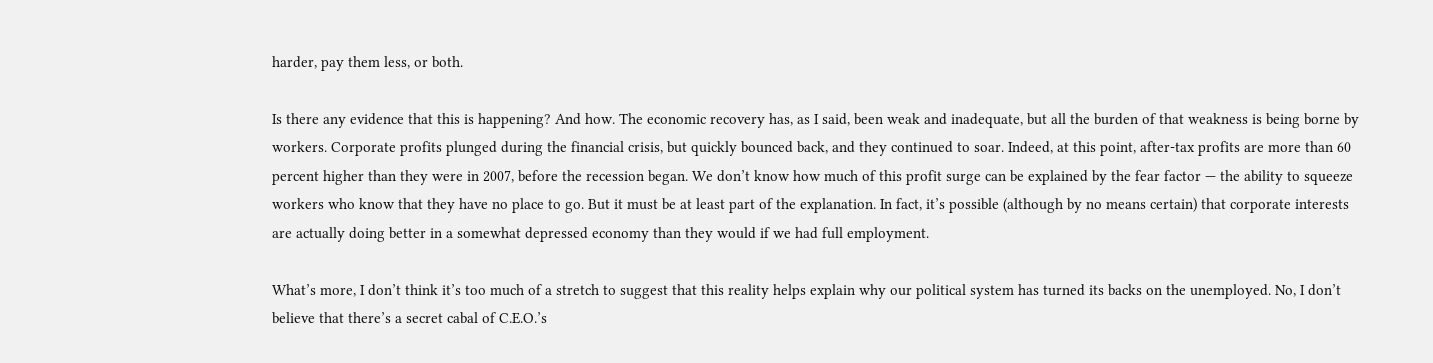harder, pay them less, or both.

Is there any evidence that this is happening? And how. The economic recovery has, as I said, been weak and inadequate, but all the burden of that weakness is being borne by workers. Corporate profits plunged during the financial crisis, but quickly bounced back, and they continued to soar. Indeed, at this point, after-tax profits are more than 60 percent higher than they were in 2007, before the recession began. We don’t know how much of this profit surge can be explained by the fear factor — the ability to squeeze workers who know that they have no place to go. But it must be at least part of the explanation. In fact, it’s possible (although by no means certain) that corporate interests are actually doing better in a somewhat depressed economy than they would if we had full employment.

What’s more, I don’t think it’s too much of a stretch to suggest that this reality helps explain why our political system has turned its backs on the unemployed. No, I don’t believe that there’s a secret cabal of C.E.O.’s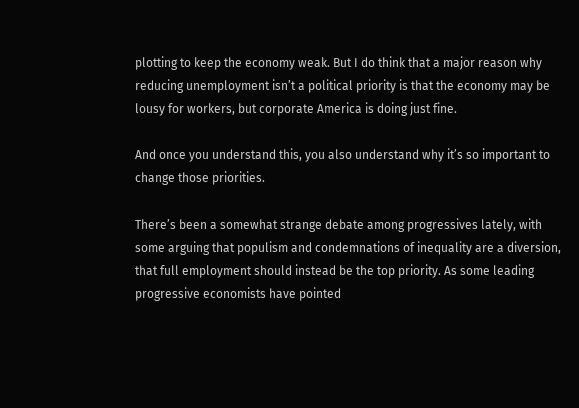plotting to keep the economy weak. But I do think that a major reason why reducing unemployment isn’t a political priority is that the economy may be lousy for workers, but corporate America is doing just fine.

And once you understand this, you also understand why it’s so important to change those priorities.

There’s been a somewhat strange debate among progressives lately, with some arguing that populism and condemnations of inequality are a diversion, that full employment should instead be the top priority. As some leading progressive economists have pointed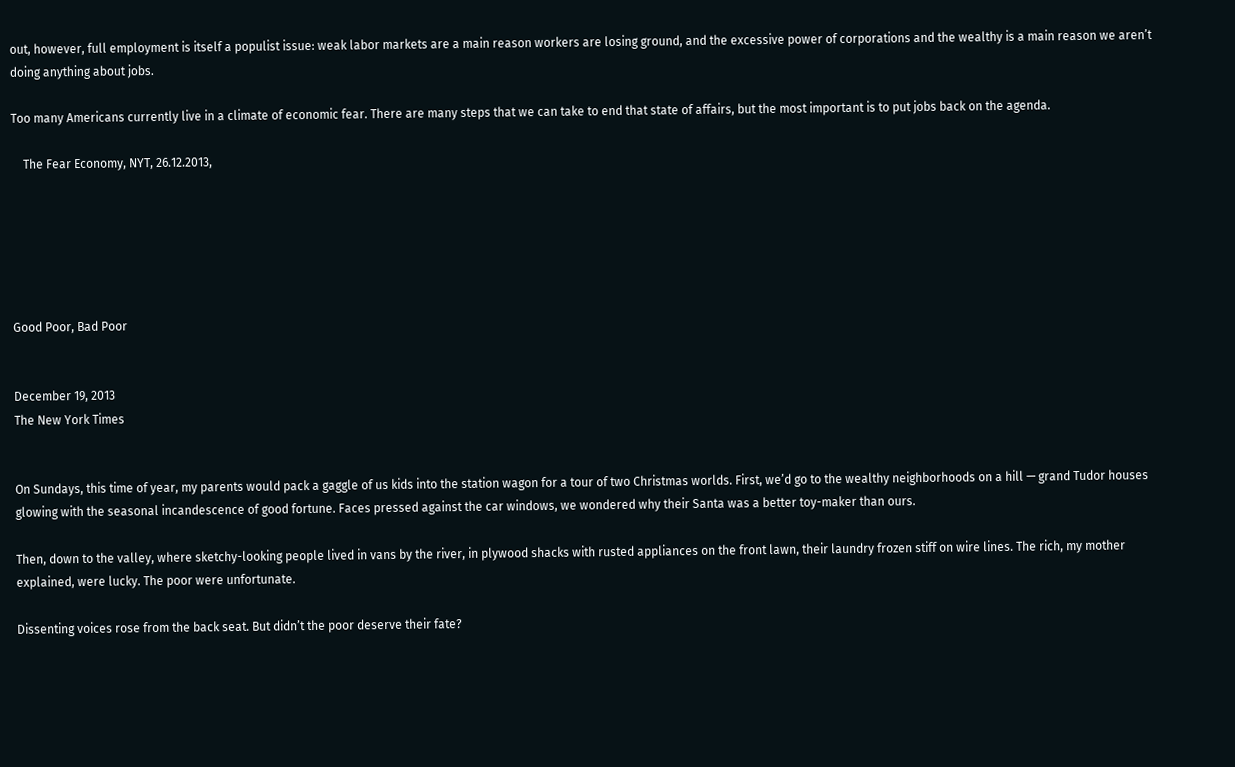out, however, full employment is itself a populist issue: weak labor markets are a main reason workers are losing ground, and the excessive power of corporations and the wealthy is a main reason we aren’t doing anything about jobs.

Too many Americans currently live in a climate of economic fear. There are many steps that we can take to end that state of affairs, but the most important is to put jobs back on the agenda.

    The Fear Economy, NYT, 26.12.2013,






Good Poor, Bad Poor


December 19, 2013
The New York Times


On Sundays, this time of year, my parents would pack a gaggle of us kids into the station wagon for a tour of two Christmas worlds. First, we’d go to the wealthy neighborhoods on a hill — grand Tudor houses glowing with the seasonal incandescence of good fortune. Faces pressed against the car windows, we wondered why their Santa was a better toy-maker than ours.

Then, down to the valley, where sketchy-looking people lived in vans by the river, in plywood shacks with rusted appliances on the front lawn, their laundry frozen stiff on wire lines. The rich, my mother explained, were lucky. The poor were unfortunate.

Dissenting voices rose from the back seat. But didn’t the poor deserve their fate?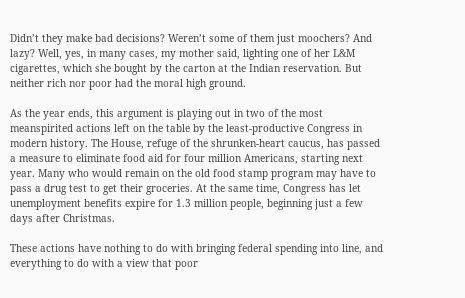Didn’t they make bad decisions? Weren’t some of them just moochers? And lazy? Well, yes, in many cases, my mother said, lighting one of her L&M cigarettes, which she bought by the carton at the Indian reservation. But neither rich nor poor had the moral high ground.

As the year ends, this argument is playing out in two of the most meanspirited actions left on the table by the least-productive Congress in modern history. The House, refuge of the shrunken-heart caucus, has passed a measure to eliminate food aid for four million Americans, starting next year. Many who would remain on the old food stamp program may have to pass a drug test to get their groceries. At the same time, Congress has let unemployment benefits expire for 1.3 million people, beginning just a few days after Christmas.

These actions have nothing to do with bringing federal spending into line, and everything to do with a view that poor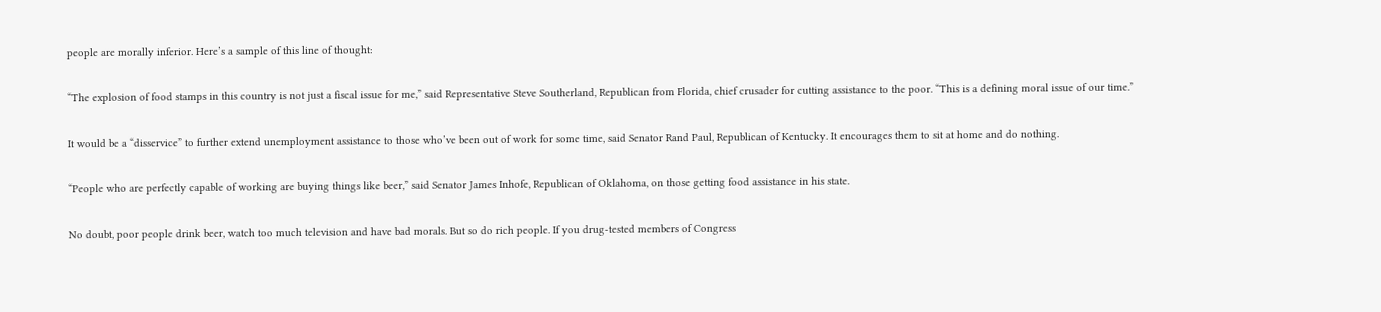people are morally inferior. Here’s a sample of this line of thought:

“The explosion of food stamps in this country is not just a fiscal issue for me,” said Representative Steve Southerland, Republican from Florida, chief crusader for cutting assistance to the poor. “This is a defining moral issue of our time.”

It would be a “disservice” to further extend unemployment assistance to those who’ve been out of work for some time, said Senator Rand Paul, Republican of Kentucky. It encourages them to sit at home and do nothing.

“People who are perfectly capable of working are buying things like beer,” said Senator James Inhofe, Republican of Oklahoma, on those getting food assistance in his state.

No doubt, poor people drink beer, watch too much television and have bad morals. But so do rich people. If you drug-tested members of Congress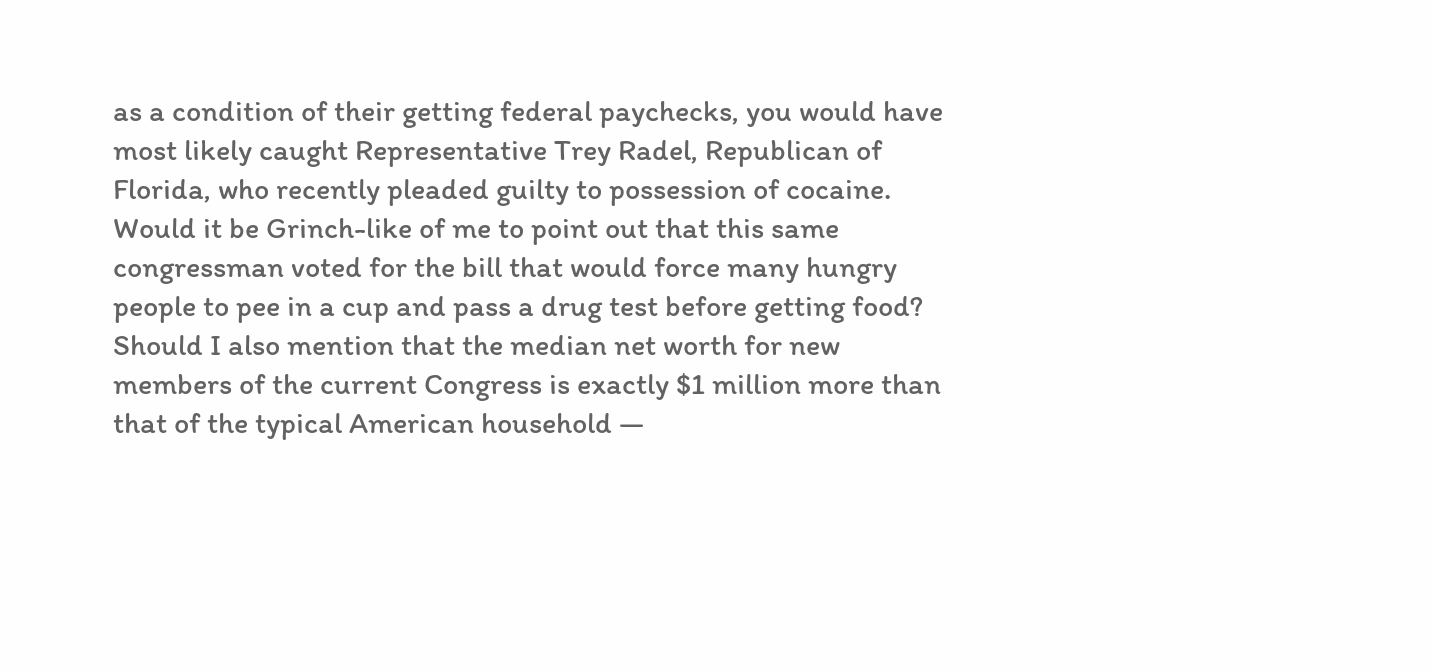as a condition of their getting federal paychecks, you would have most likely caught Representative Trey Radel, Republican of Florida, who recently pleaded guilty to possession of cocaine. Would it be Grinch-like of me to point out that this same congressman voted for the bill that would force many hungry people to pee in a cup and pass a drug test before getting food? Should I also mention that the median net worth for new members of the current Congress is exactly $1 million more than that of the typical American household —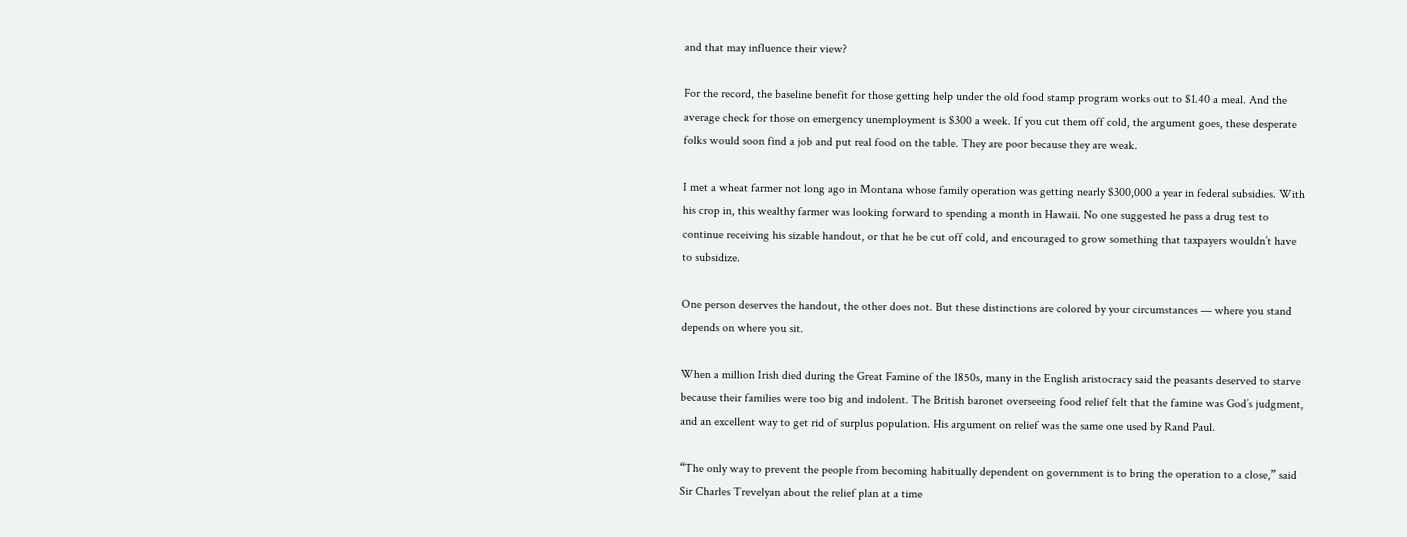and that may influence their view?

For the record, the baseline benefit for those getting help under the old food stamp program works out to $1.40 a meal. And the average check for those on emergency unemployment is $300 a week. If you cut them off cold, the argument goes, these desperate folks would soon find a job and put real food on the table. They are poor because they are weak.

I met a wheat farmer not long ago in Montana whose family operation was getting nearly $300,000 a year in federal subsidies. With his crop in, this wealthy farmer was looking forward to spending a month in Hawaii. No one suggested he pass a drug test to continue receiving his sizable handout, or that he be cut off cold, and encouraged to grow something that taxpayers wouldn’t have to subsidize.

One person deserves the handout, the other does not. But these distinctions are colored by your circumstances — where you stand depends on where you sit.

When a million Irish died during the Great Famine of the 1850s, many in the English aristocracy said the peasants deserved to starve because their families were too big and indolent. The British baronet overseeing food relief felt that the famine was God’s judgment, and an excellent way to get rid of surplus population. His argument on relief was the same one used by Rand Paul.

“The only way to prevent the people from becoming habitually dependent on government is to bring the operation to a close,” said Sir Charles Trevelyan about the relief plan at a time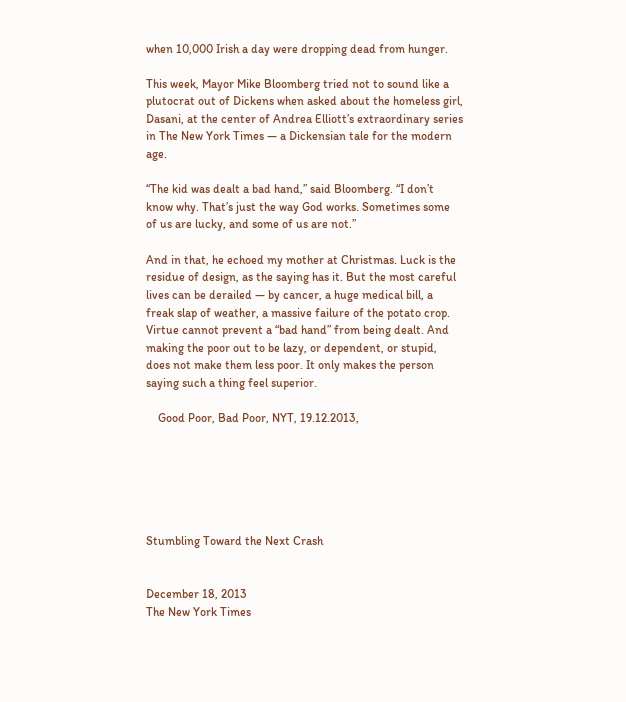when 10,000 Irish a day were dropping dead from hunger.

This week, Mayor Mike Bloomberg tried not to sound like a plutocrat out of Dickens when asked about the homeless girl, Dasani, at the center of Andrea Elliott’s extraordinary series in The New York Times — a Dickensian tale for the modern age.

“The kid was dealt a bad hand,” said Bloomberg. “I don’t know why. That’s just the way God works. Sometimes some of us are lucky, and some of us are not.”

And in that, he echoed my mother at Christmas. Luck is the residue of design, as the saying has it. But the most careful lives can be derailed — by cancer, a huge medical bill, a freak slap of weather, a massive failure of the potato crop. Virtue cannot prevent a “bad hand” from being dealt. And making the poor out to be lazy, or dependent, or stupid, does not make them less poor. It only makes the person saying such a thing feel superior.

    Good Poor, Bad Poor, NYT, 19.12.2013,






Stumbling Toward the Next Crash


December 18, 2013
The New York Times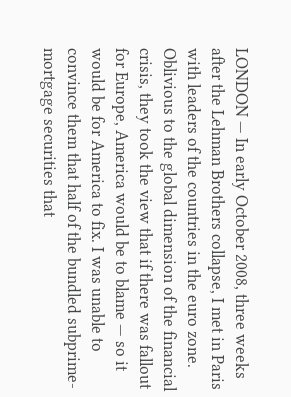LONDON — In early October 2008, three weeks after the Lehman Brothers collapse, I met in Paris with leaders of the countries in the euro zone. Oblivious to the global dimension of the financial crisis, they took the view that if there was fallout for Europe, America would be to blame — so it would be for America to fix. I was unable to convince them that half of the bundled subprime-mortgage securities that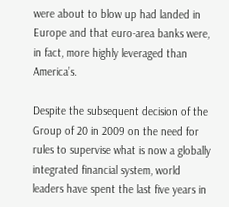were about to blow up had landed in Europe and that euro-area banks were, in fact, more highly leveraged than America’s.

Despite the subsequent decision of the Group of 20 in 2009 on the need for rules to supervise what is now a globally integrated financial system, world leaders have spent the last five years in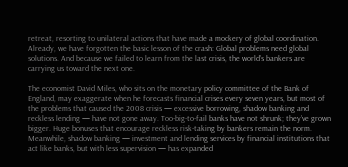retreat, resorting to unilateral actions that have made a mockery of global coordination. Already, we have forgotten the basic lesson of the crash: Global problems need global solutions. And because we failed to learn from the last crisis, the world’s bankers are carrying us toward the next one.

The economist David Miles, who sits on the monetary policy committee of the Bank of England, may exaggerate when he forecasts financial crises every seven years, but most of the problems that caused the 2008 crisis — excessive borrowing, shadow banking and reckless lending — have not gone away. Too-big-to-fail banks have not shrunk; they’ve grown bigger. Huge bonuses that encourage reckless risk-taking by bankers remain the norm. Meanwhile, shadow banking — investment and lending services by financial institutions that act like banks, but with less supervision — has expanded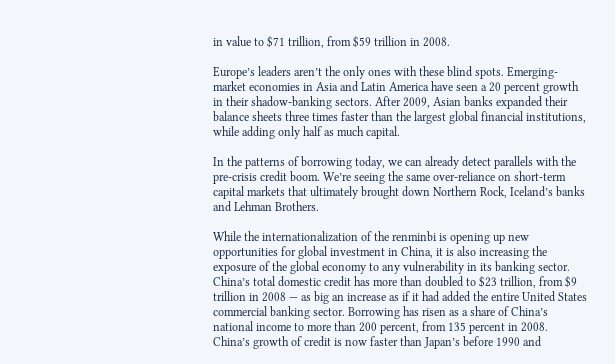in value to $71 trillion, from $59 trillion in 2008.

Europe’s leaders aren’t the only ones with these blind spots. Emerging-market economies in Asia and Latin America have seen a 20 percent growth in their shadow-banking sectors. After 2009, Asian banks expanded their balance sheets three times faster than the largest global financial institutions, while adding only half as much capital.

In the patterns of borrowing today, we can already detect parallels with the pre-crisis credit boom. We’re seeing the same over-reliance on short-term capital markets that ultimately brought down Northern Rock, Iceland’s banks and Lehman Brothers.

While the internationalization of the renminbi is opening up new opportunities for global investment in China, it is also increasing the exposure of the global economy to any vulnerability in its banking sector. China’s total domestic credit has more than doubled to $23 trillion, from $9 trillion in 2008 — as big an increase as if it had added the entire United States commercial banking sector. Borrowing has risen as a share of China’s national income to more than 200 percent, from 135 percent in 2008. China’s growth of credit is now faster than Japan’s before 1990 and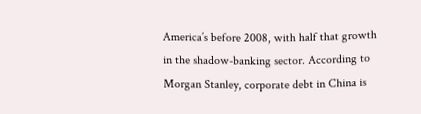America’s before 2008, with half that growth in the shadow-banking sector. According to Morgan Stanley, corporate debt in China is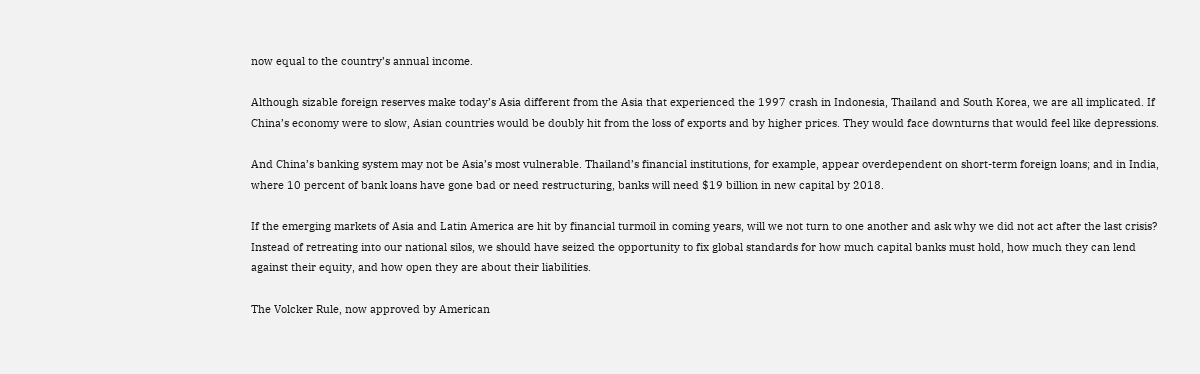now equal to the country’s annual income.

Although sizable foreign reserves make today’s Asia different from the Asia that experienced the 1997 crash in Indonesia, Thailand and South Korea, we are all implicated. If China’s economy were to slow, Asian countries would be doubly hit from the loss of exports and by higher prices. They would face downturns that would feel like depressions.

And China’s banking system may not be Asia’s most vulnerable. Thailand’s financial institutions, for example, appear overdependent on short-term foreign loans; and in India, where 10 percent of bank loans have gone bad or need restructuring, banks will need $19 billion in new capital by 2018.

If the emerging markets of Asia and Latin America are hit by financial turmoil in coming years, will we not turn to one another and ask why we did not act after the last crisis? Instead of retreating into our national silos, we should have seized the opportunity to fix global standards for how much capital banks must hold, how much they can lend against their equity, and how open they are about their liabilities.

The Volcker Rule, now approved by American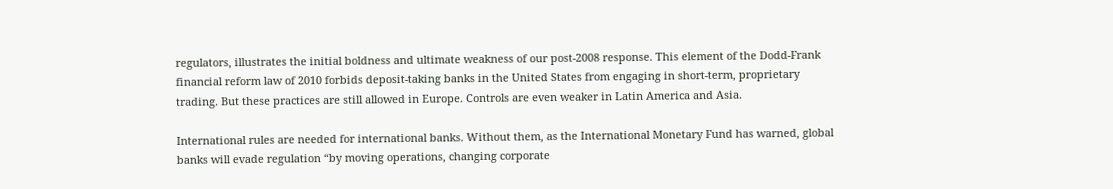regulators, illustrates the initial boldness and ultimate weakness of our post-2008 response. This element of the Dodd-Frank financial reform law of 2010 forbids deposit-taking banks in the United States from engaging in short-term, proprietary trading. But these practices are still allowed in Europe. Controls are even weaker in Latin America and Asia.

International rules are needed for international banks. Without them, as the International Monetary Fund has warned, global banks will evade regulation “by moving operations, changing corporate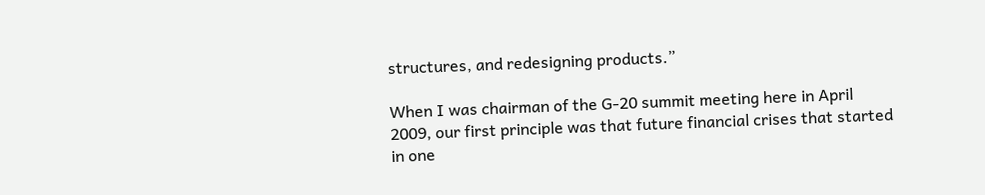structures, and redesigning products.”

When I was chairman of the G-20 summit meeting here in April 2009, our first principle was that future financial crises that started in one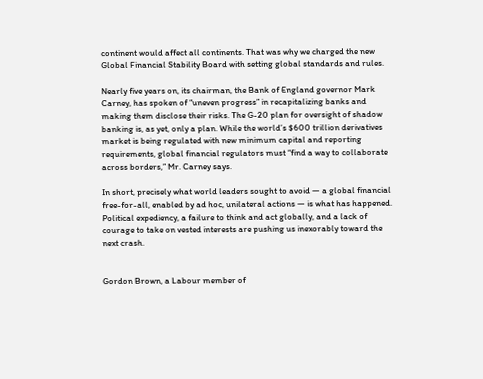continent would affect all continents. That was why we charged the new Global Financial Stability Board with setting global standards and rules.

Nearly five years on, its chairman, the Bank of England governor Mark Carney, has spoken of “uneven progress” in recapitalizing banks and making them disclose their risks. The G-20 plan for oversight of shadow banking is, as yet, only a plan. While the world’s $600 trillion derivatives market is being regulated with new minimum capital and reporting requirements, global financial regulators must “find a way to collaborate across borders,” Mr. Carney says.

In short, precisely what world leaders sought to avoid — a global financial free-for-all, enabled by ad hoc, unilateral actions — is what has happened. Political expediency, a failure to think and act globally, and a lack of courage to take on vested interests are pushing us inexorably toward the next crash.


Gordon Brown, a Labour member of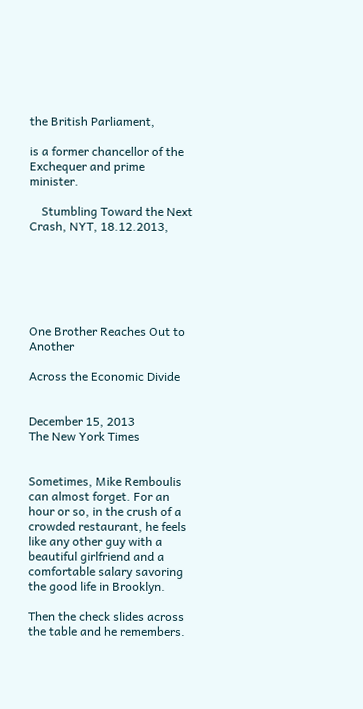the British Parliament,

is a former chancellor of the Exchequer and prime minister.

    Stumbling Toward the Next Crash, NYT, 18.12.2013,






One Brother Reaches Out to Another

Across the Economic Divide


December 15, 2013
The New York Times


Sometimes, Mike Remboulis can almost forget. For an hour or so, in the crush of a crowded restaurant, he feels like any other guy with a beautiful girlfriend and a comfortable salary savoring the good life in Brooklyn.

Then the check slides across the table and he remembers.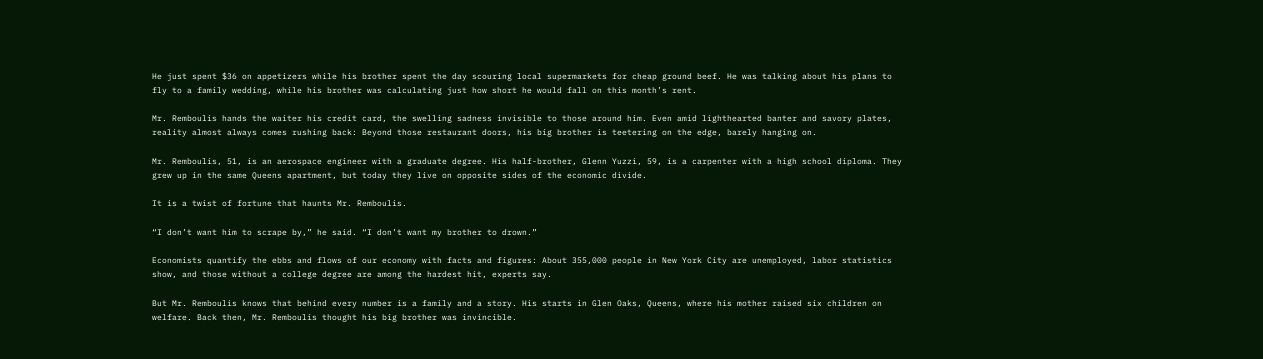He just spent $36 on appetizers while his brother spent the day scouring local supermarkets for cheap ground beef. He was talking about his plans to fly to a family wedding, while his brother was calculating just how short he would fall on this month’s rent.

Mr. Remboulis hands the waiter his credit card, the swelling sadness invisible to those around him. Even amid lighthearted banter and savory plates, reality almost always comes rushing back: Beyond those restaurant doors, his big brother is teetering on the edge, barely hanging on.

Mr. Remboulis, 51, is an aerospace engineer with a graduate degree. His half-brother, Glenn Yuzzi, 59, is a carpenter with a high school diploma. They grew up in the same Queens apartment, but today they live on opposite sides of the economic divide.

It is a twist of fortune that haunts Mr. Remboulis.

“I don’t want him to scrape by,” he said. “I don’t want my brother to drown.”

Economists quantify the ebbs and flows of our economy with facts and figures: About 355,000 people in New York City are unemployed, labor statistics show, and those without a college degree are among the hardest hit, experts say.

But Mr. Remboulis knows that behind every number is a family and a story. His starts in Glen Oaks, Queens, where his mother raised six children on welfare. Back then, Mr. Remboulis thought his big brother was invincible.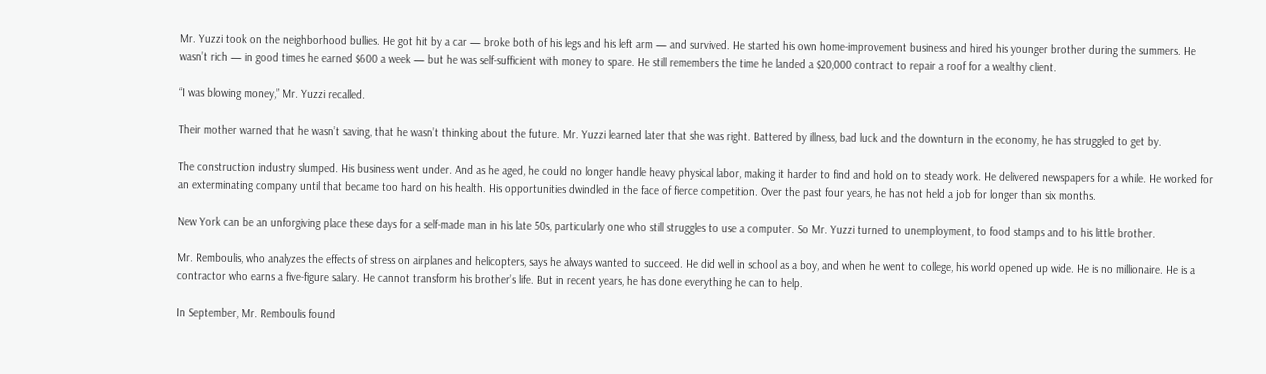Mr. Yuzzi took on the neighborhood bullies. He got hit by a car — broke both of his legs and his left arm — and survived. He started his own home-improvement business and hired his younger brother during the summers. He wasn’t rich — in good times he earned $600 a week — but he was self-sufficient with money to spare. He still remembers the time he landed a $20,000 contract to repair a roof for a wealthy client.

“I was blowing money,” Mr. Yuzzi recalled.

Their mother warned that he wasn’t saving, that he wasn’t thinking about the future. Mr. Yuzzi learned later that she was right. Battered by illness, bad luck and the downturn in the economy, he has struggled to get by.

The construction industry slumped. His business went under. And as he aged, he could no longer handle heavy physical labor, making it harder to find and hold on to steady work. He delivered newspapers for a while. He worked for an exterminating company until that became too hard on his health. His opportunities dwindled in the face of fierce competition. Over the past four years, he has not held a job for longer than six months.

New York can be an unforgiving place these days for a self-made man in his late 50s, particularly one who still struggles to use a computer. So Mr. Yuzzi turned to unemployment, to food stamps and to his little brother.

Mr. Remboulis, who analyzes the effects of stress on airplanes and helicopters, says he always wanted to succeed. He did well in school as a boy, and when he went to college, his world opened up wide. He is no millionaire. He is a contractor who earns a five-figure salary. He cannot transform his brother’s life. But in recent years, he has done everything he can to help.

In September, Mr. Remboulis found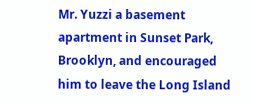Mr. Yuzzi a basement apartment in Sunset Park, Brooklyn, and encouraged him to leave the Long Island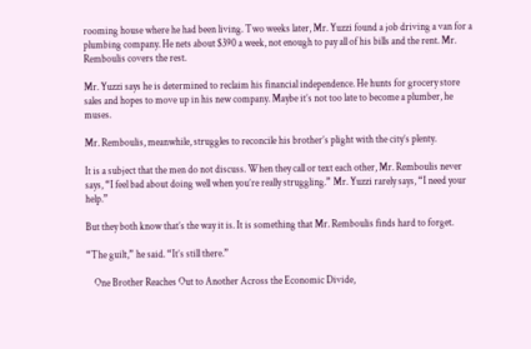rooming house where he had been living. Two weeks later, Mr. Yuzzi found a job driving a van for a plumbing company. He nets about $390 a week, not enough to pay all of his bills and the rent. Mr. Remboulis covers the rest.

Mr. Yuzzi says he is determined to reclaim his financial independence. He hunts for grocery store sales and hopes to move up in his new company. Maybe it’s not too late to become a plumber, he muses.

Mr. Remboulis, meanwhile, struggles to reconcile his brother’s plight with the city’s plenty.

It is a subject that the men do not discuss. When they call or text each other, Mr. Remboulis never says, “I feel bad about doing well when you’re really struggling.” Mr. Yuzzi rarely says, “I need your help.”

But they both know that’s the way it is. It is something that Mr. Remboulis finds hard to forget.

“The guilt,” he said. “It’s still there.”

    One Brother Reaches Out to Another Across the Economic Divide,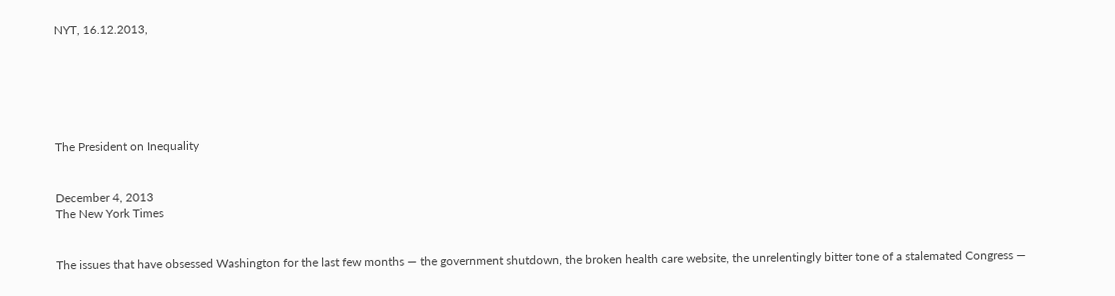NYT, 16.12.2013,






The President on Inequality


December 4, 2013
The New York Times


The issues that have obsessed Washington for the last few months — the government shutdown, the broken health care website, the unrelentingly bitter tone of a stalemated Congress —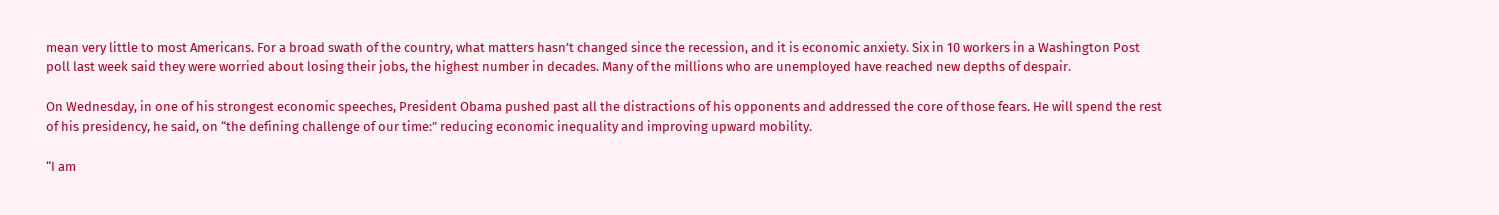mean very little to most Americans. For a broad swath of the country, what matters hasn’t changed since the recession, and it is economic anxiety. Six in 10 workers in a Washington Post poll last week said they were worried about losing their jobs, the highest number in decades. Many of the millions who are unemployed have reached new depths of despair.

On Wednesday, in one of his strongest economic speeches, President Obama pushed past all the distractions of his opponents and addressed the core of those fears. He will spend the rest of his presidency, he said, on “the defining challenge of our time:” reducing economic inequality and improving upward mobility.

“I am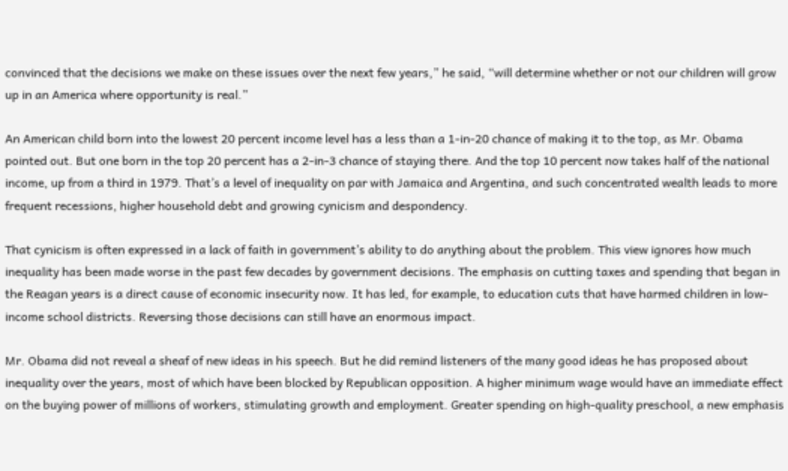convinced that the decisions we make on these issues over the next few years,” he said, “will determine whether or not our children will grow up in an America where opportunity is real.”

An American child born into the lowest 20 percent income level has a less than a 1-in-20 chance of making it to the top, as Mr. Obama pointed out. But one born in the top 20 percent has a 2-in-3 chance of staying there. And the top 10 percent now takes half of the national income, up from a third in 1979. That’s a level of inequality on par with Jamaica and Argentina, and such concentrated wealth leads to more frequent recessions, higher household debt and growing cynicism and despondency.

That cynicism is often expressed in a lack of faith in government’s ability to do anything about the problem. This view ignores how much inequality has been made worse in the past few decades by government decisions. The emphasis on cutting taxes and spending that began in the Reagan years is a direct cause of economic insecurity now. It has led, for example, to education cuts that have harmed children in low-income school districts. Reversing those decisions can still have an enormous impact.

Mr. Obama did not reveal a sheaf of new ideas in his speech. But he did remind listeners of the many good ideas he has proposed about inequality over the years, most of which have been blocked by Republican opposition. A higher minimum wage would have an immediate effect on the buying power of millions of workers, stimulating growth and employment. Greater spending on high-quality preschool, a new emphasis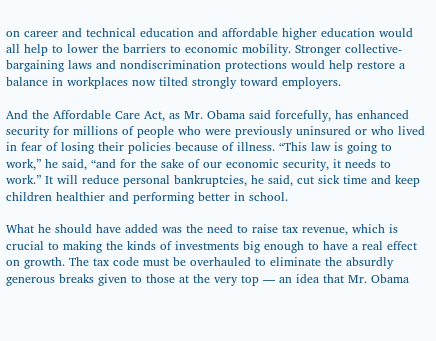on career and technical education and affordable higher education would all help to lower the barriers to economic mobility. Stronger collective-bargaining laws and nondiscrimination protections would help restore a balance in workplaces now tilted strongly toward employers.

And the Affordable Care Act, as Mr. Obama said forcefully, has enhanced security for millions of people who were previously uninsured or who lived in fear of losing their policies because of illness. “This law is going to work,” he said, “and for the sake of our economic security, it needs to work.” It will reduce personal bankruptcies, he said, cut sick time and keep children healthier and performing better in school.

What he should have added was the need to raise tax revenue, which is crucial to making the kinds of investments big enough to have a real effect on growth. The tax code must be overhauled to eliminate the absurdly generous breaks given to those at the very top — an idea that Mr. Obama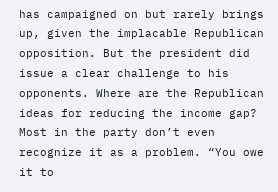has campaigned on but rarely brings up, given the implacable Republican opposition. But the president did issue a clear challenge to his opponents. Where are the Republican ideas for reducing the income gap? Most in the party don’t even recognize it as a problem. “You owe it to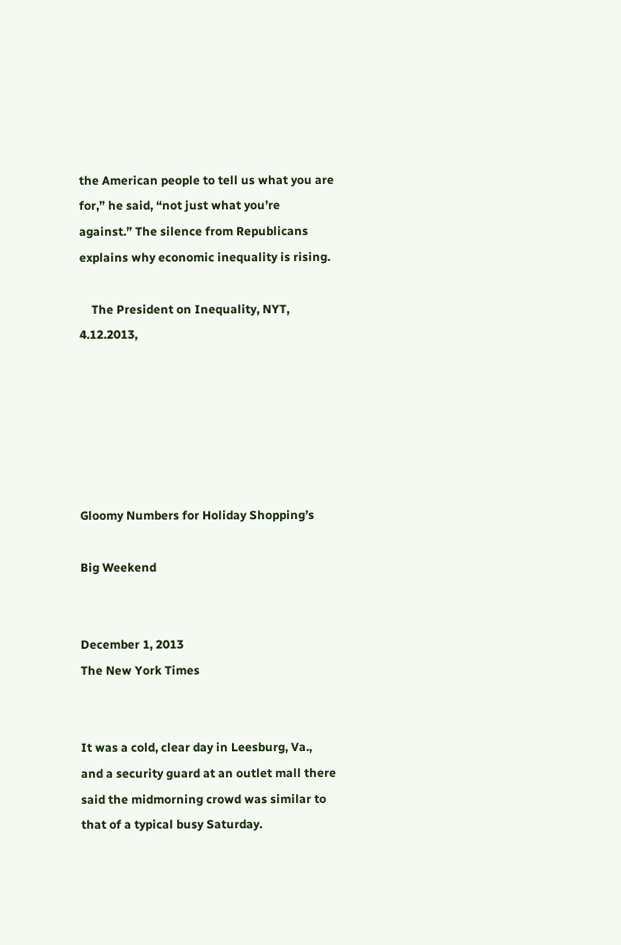the American people to tell us what you are for,” he said, “not just what you’re against.” The silence from Republicans explains why economic inequality is rising.

    The President on Inequality, NYT, 4.12.2013,






Gloomy Numbers for Holiday Shopping’s

Big Weekend


December 1, 2013
The New York Times


It was a cold, clear day in Leesburg, Va., and a security guard at an outlet mall there said the midmorning crowd was similar to that of a typical busy Saturday.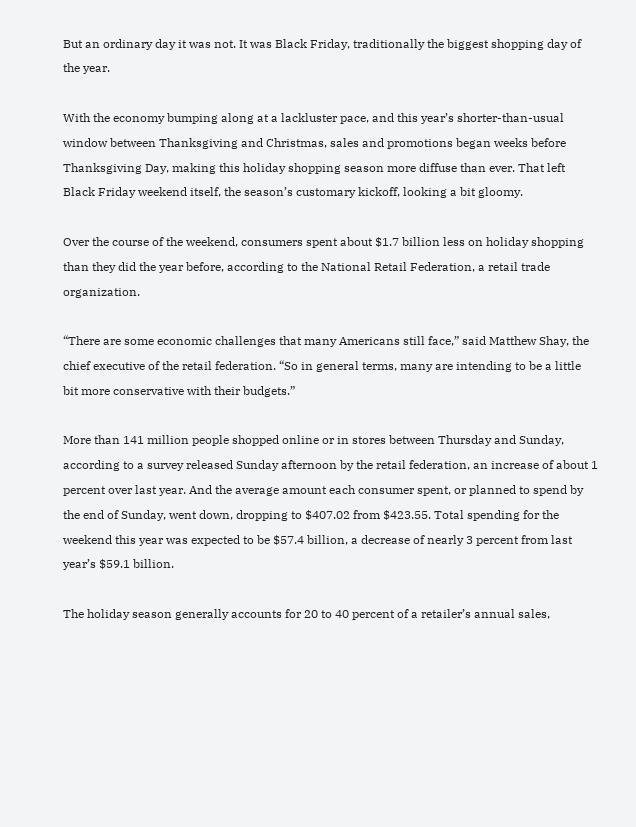But an ordinary day it was not. It was Black Friday, traditionally the biggest shopping day of the year.

With the economy bumping along at a lackluster pace, and this year’s shorter-than-usual window between Thanksgiving and Christmas, sales and promotions began weeks before Thanksgiving Day, making this holiday shopping season more diffuse than ever. That left Black Friday weekend itself, the season’s customary kickoff, looking a bit gloomy.

Over the course of the weekend, consumers spent about $1.7 billion less on holiday shopping than they did the year before, according to the National Retail Federation, a retail trade organization.

“There are some economic challenges that many Americans still face,” said Matthew Shay, the chief executive of the retail federation. “So in general terms, many are intending to be a little bit more conservative with their budgets.”

More than 141 million people shopped online or in stores between Thursday and Sunday, according to a survey released Sunday afternoon by the retail federation, an increase of about 1 percent over last year. And the average amount each consumer spent, or planned to spend by the end of Sunday, went down, dropping to $407.02 from $423.55. Total spending for the weekend this year was expected to be $57.4 billion, a decrease of nearly 3 percent from last year’s $59.1 billion.

The holiday season generally accounts for 20 to 40 percent of a retailer’s annual sales,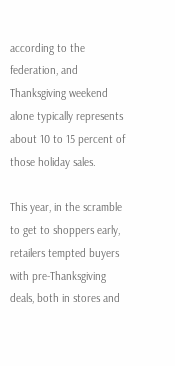according to the federation, and Thanksgiving weekend alone typically represents about 10 to 15 percent of those holiday sales.

This year, in the scramble to get to shoppers early, retailers tempted buyers with pre-Thanksgiving deals, both in stores and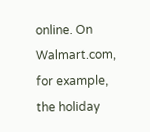online. On Walmart.com, for example, the holiday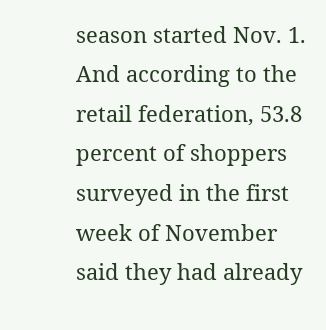season started Nov. 1. And according to the retail federation, 53.8 percent of shoppers surveyed in the first week of November said they had already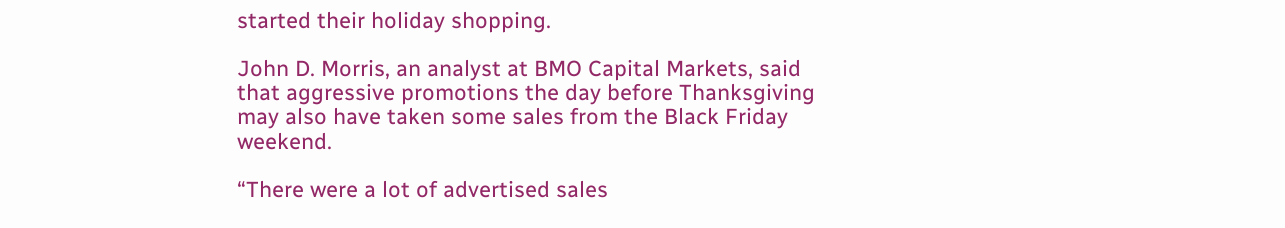started their holiday shopping.

John D. Morris, an analyst at BMO Capital Markets, said that aggressive promotions the day before Thanksgiving may also have taken some sales from the Black Friday weekend.

“There were a lot of advertised sales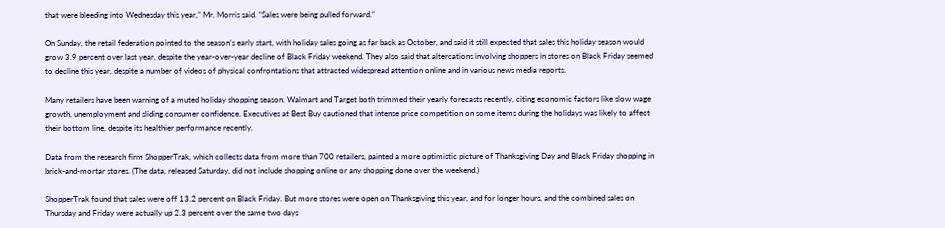that were bleeding into Wednesday this year,” Mr. Morris said. “Sales were being pulled forward.”

On Sunday, the retail federation pointed to the season’s early start, with holiday sales going as far back as October, and said it still expected that sales this holiday season would grow 3.9 percent over last year, despite the year-over-year decline of Black Friday weekend. They also said that altercations involving shoppers in stores on Black Friday seemed to decline this year, despite a number of videos of physical confrontations that attracted widespread attention online and in various news media reports.

Many retailers have been warning of a muted holiday shopping season. Walmart and Target both trimmed their yearly forecasts recently, citing economic factors like slow wage growth, unemployment and sliding consumer confidence. Executives at Best Buy cautioned that intense price competition on some items during the holidays was likely to affect their bottom line, despite its healthier performance recently.

Data from the research firm ShopperTrak, which collects data from more than 700 retailers, painted a more optimistic picture of Thanksgiving Day and Black Friday shopping in brick-and-mortar stores. (The data, released Saturday, did not include shopping online or any shopping done over the weekend.)

ShopperTrak found that sales were off 13.2 percent on Black Friday. But more stores were open on Thanksgiving this year, and for longer hours, and the combined sales on Thursday and Friday were actually up 2.3 percent over the same two days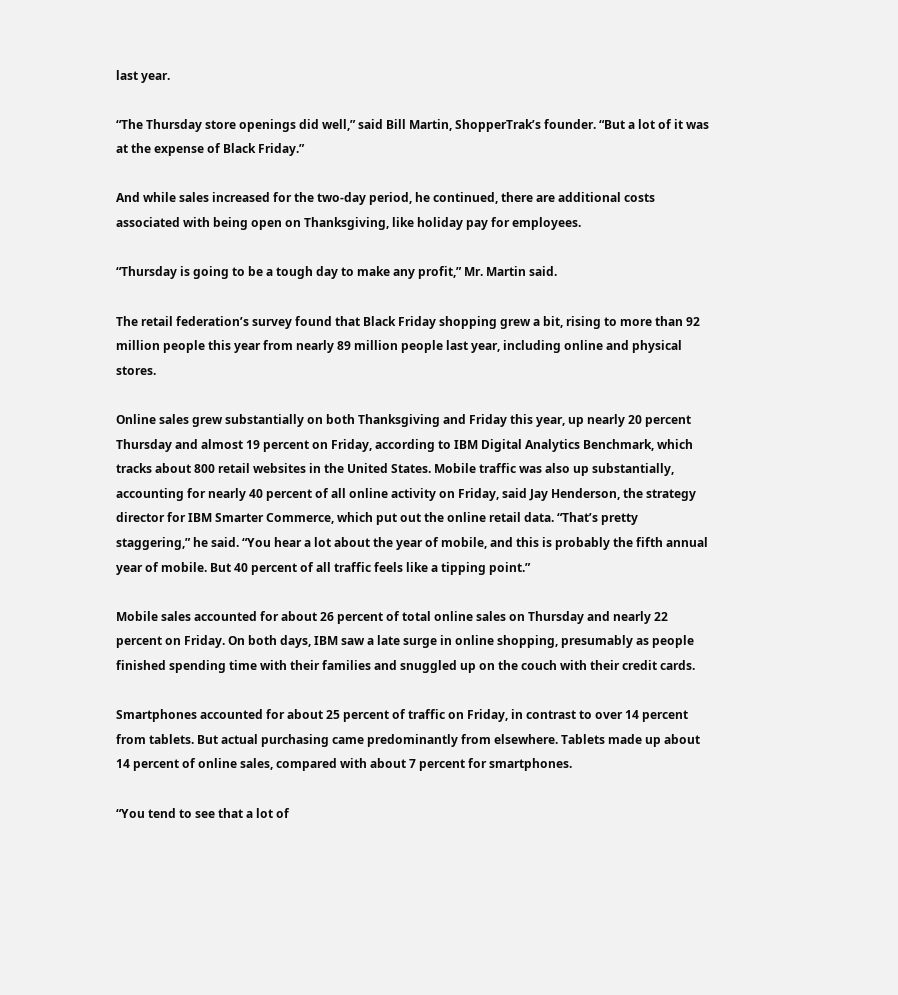last year.

“The Thursday store openings did well,” said Bill Martin, ShopperTrak’s founder. “But a lot of it was at the expense of Black Friday.”

And while sales increased for the two-day period, he continued, there are additional costs associated with being open on Thanksgiving, like holiday pay for employees.

“Thursday is going to be a tough day to make any profit,” Mr. Martin said.

The retail federation’s survey found that Black Friday shopping grew a bit, rising to more than 92 million people this year from nearly 89 million people last year, including online and physical stores.

Online sales grew substantially on both Thanksgiving and Friday this year, up nearly 20 percent Thursday and almost 19 percent on Friday, according to IBM Digital Analytics Benchmark, which tracks about 800 retail websites in the United States. Mobile traffic was also up substantially, accounting for nearly 40 percent of all online activity on Friday, said Jay Henderson, the strategy director for IBM Smarter Commerce, which put out the online retail data. “That’s pretty staggering,” he said. “You hear a lot about the year of mobile, and this is probably the fifth annual year of mobile. But 40 percent of all traffic feels like a tipping point.”

Mobile sales accounted for about 26 percent of total online sales on Thursday and nearly 22 percent on Friday. On both days, IBM saw a late surge in online shopping, presumably as people finished spending time with their families and snuggled up on the couch with their credit cards.

Smartphones accounted for about 25 percent of traffic on Friday, in contrast to over 14 percent from tablets. But actual purchasing came predominantly from elsewhere. Tablets made up about 14 percent of online sales, compared with about 7 percent for smartphones.

“You tend to see that a lot of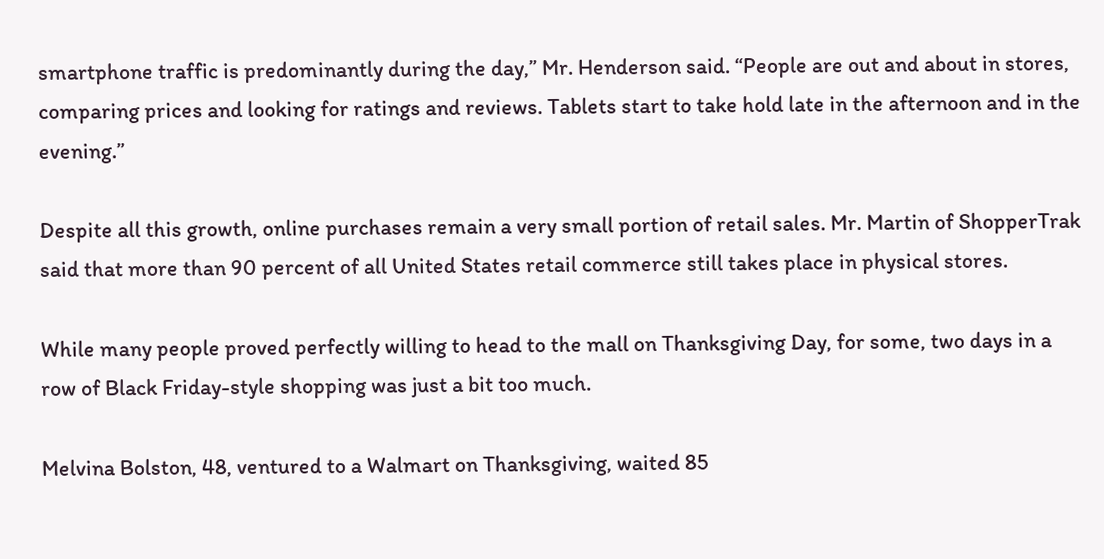smartphone traffic is predominantly during the day,” Mr. Henderson said. “People are out and about in stores, comparing prices and looking for ratings and reviews. Tablets start to take hold late in the afternoon and in the evening.”

Despite all this growth, online purchases remain a very small portion of retail sales. Mr. Martin of ShopperTrak said that more than 90 percent of all United States retail commerce still takes place in physical stores.

While many people proved perfectly willing to head to the mall on Thanksgiving Day, for some, two days in a row of Black Friday-style shopping was just a bit too much.

Melvina Bolston, 48, ventured to a Walmart on Thanksgiving, waited 85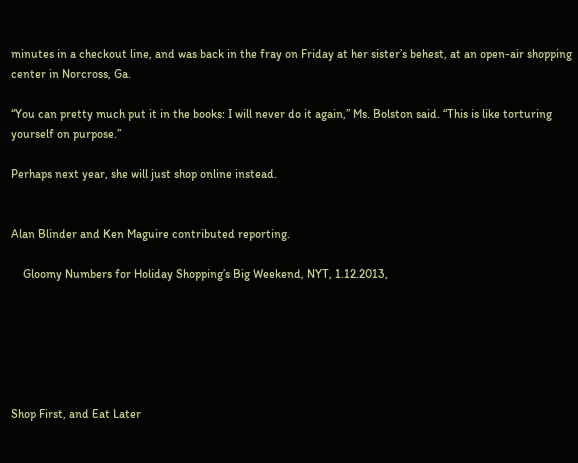minutes in a checkout line, and was back in the fray on Friday at her sister’s behest, at an open-air shopping center in Norcross, Ga.

“You can pretty much put it in the books: I will never do it again,” Ms. Bolston said. “This is like torturing yourself on purpose.”

Perhaps next year, she will just shop online instead.


Alan Blinder and Ken Maguire contributed reporting.

    Gloomy Numbers for Holiday Shopping’s Big Weekend, NYT, 1.12.2013,






Shop First, and Eat Later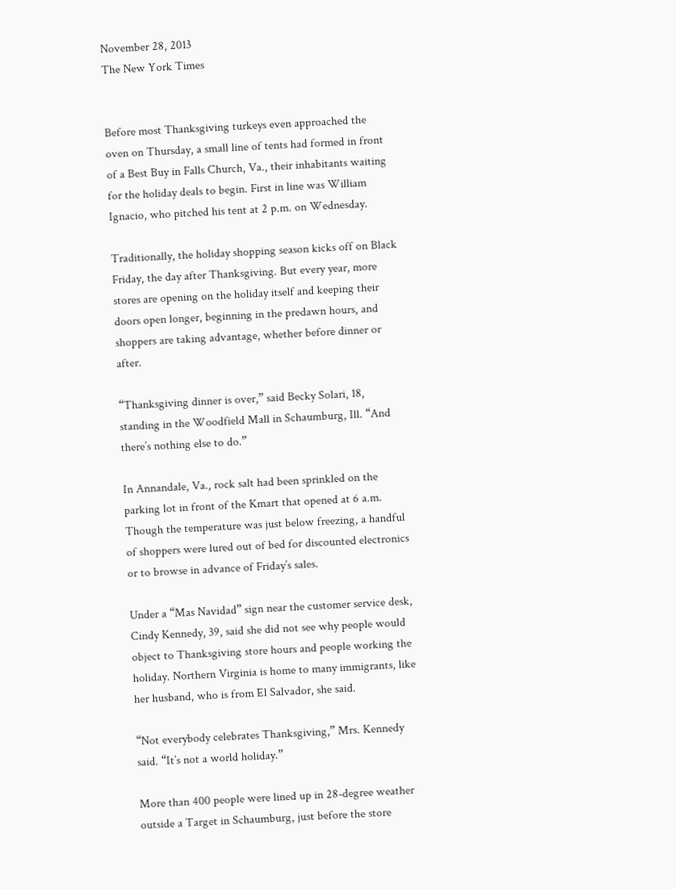November 28, 2013
The New York Times


Before most Thanksgiving turkeys even approached the oven on Thursday, a small line of tents had formed in front of a Best Buy in Falls Church, Va., their inhabitants waiting for the holiday deals to begin. First in line was William Ignacio, who pitched his tent at 2 p.m. on Wednesday.

Traditionally, the holiday shopping season kicks off on Black Friday, the day after Thanksgiving. But every year, more stores are opening on the holiday itself and keeping their doors open longer, beginning in the predawn hours, and shoppers are taking advantage, whether before dinner or after.

“Thanksgiving dinner is over,” said Becky Solari, 18, standing in the Woodfield Mall in Schaumburg, Ill. “And there’s nothing else to do.”

In Annandale, Va., rock salt had been sprinkled on the parking lot in front of the Kmart that opened at 6 a.m. Though the temperature was just below freezing, a handful of shoppers were lured out of bed for discounted electronics or to browse in advance of Friday’s sales.

Under a “Mas Navidad” sign near the customer service desk, Cindy Kennedy, 39, said she did not see why people would object to Thanksgiving store hours and people working the holiday. Northern Virginia is home to many immigrants, like her husband, who is from El Salvador, she said.

“Not everybody celebrates Thanksgiving,” Mrs. Kennedy said. “It’s not a world holiday.”

More than 400 people were lined up in 28-degree weather outside a Target in Schaumburg, just before the store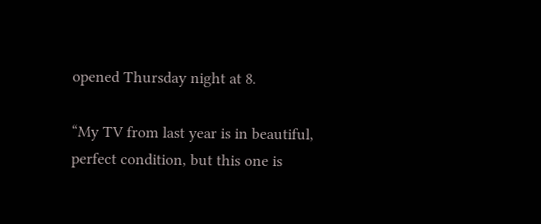opened Thursday night at 8.

“My TV from last year is in beautiful, perfect condition, but this one is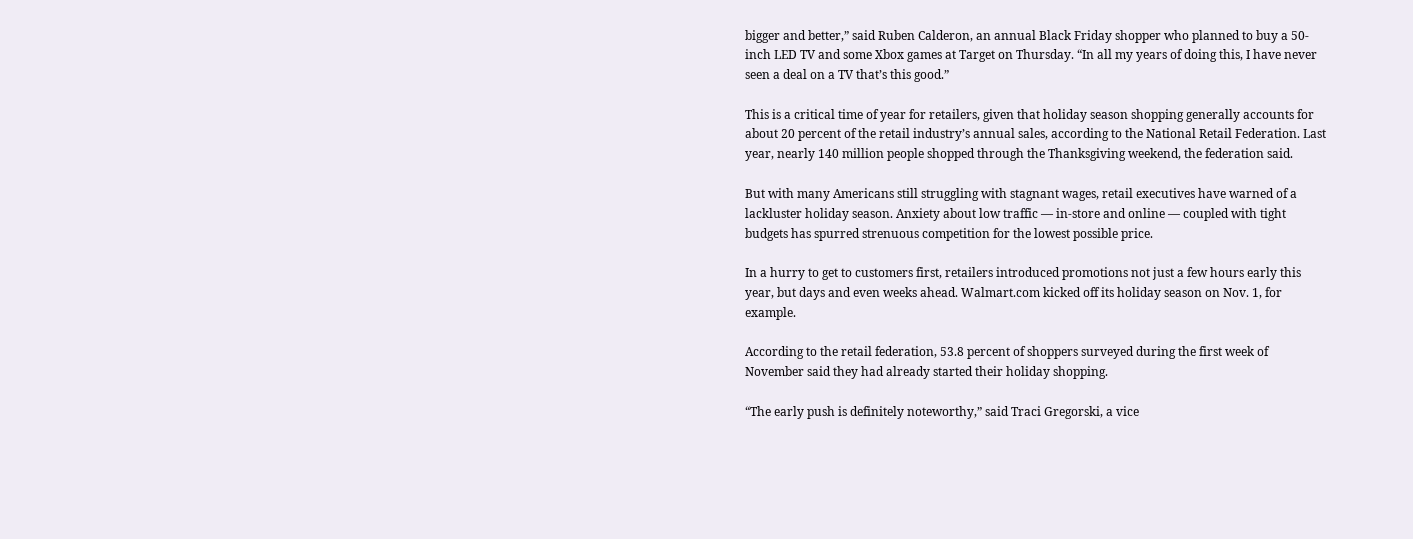bigger and better,” said Ruben Calderon, an annual Black Friday shopper who planned to buy a 50-inch LED TV and some Xbox games at Target on Thursday. “In all my years of doing this, I have never seen a deal on a TV that’s this good.”

This is a critical time of year for retailers, given that holiday season shopping generally accounts for about 20 percent of the retail industry’s annual sales, according to the National Retail Federation. Last year, nearly 140 million people shopped through the Thanksgiving weekend, the federation said.

But with many Americans still struggling with stagnant wages, retail executives have warned of a lackluster holiday season. Anxiety about low traffic — in-store and online — coupled with tight budgets has spurred strenuous competition for the lowest possible price.

In a hurry to get to customers first, retailers introduced promotions not just a few hours early this year, but days and even weeks ahead. Walmart.com kicked off its holiday season on Nov. 1, for example.

According to the retail federation, 53.8 percent of shoppers surveyed during the first week of November said they had already started their holiday shopping.

“The early push is definitely noteworthy,” said Traci Gregorski, a vice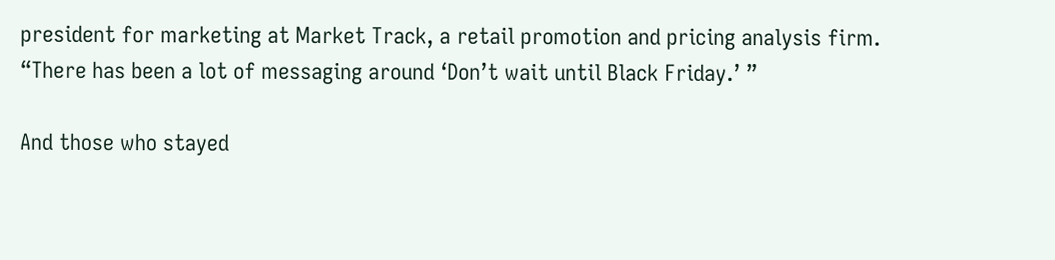president for marketing at Market Track, a retail promotion and pricing analysis firm. “There has been a lot of messaging around ‘Don’t wait until Black Friday.’ ”

And those who stayed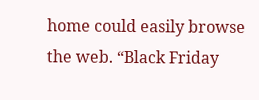home could easily browse the web. “Black Friday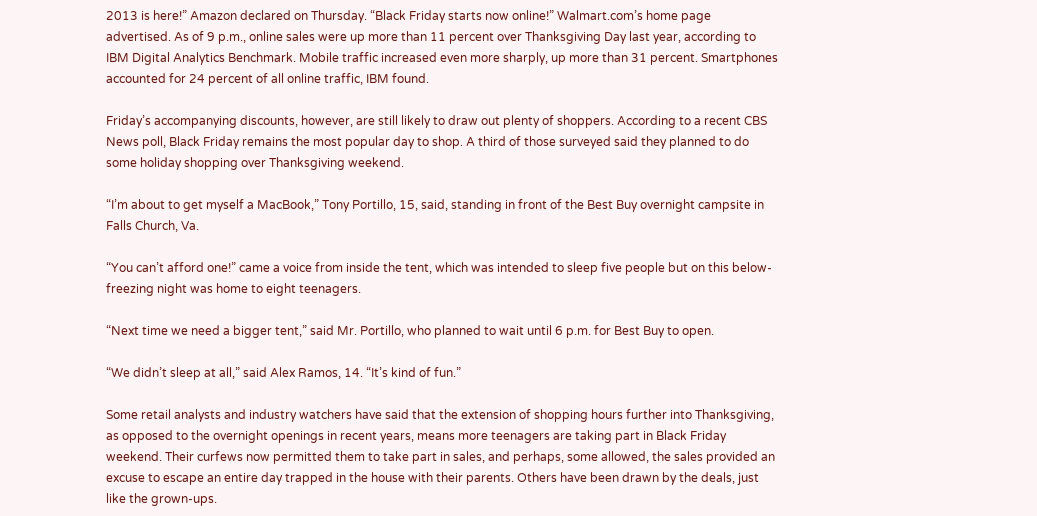2013 is here!” Amazon declared on Thursday. “Black Friday starts now online!” Walmart.com’s home page advertised. As of 9 p.m., online sales were up more than 11 percent over Thanksgiving Day last year, according to IBM Digital Analytics Benchmark. Mobile traffic increased even more sharply, up more than 31 percent. Smartphones accounted for 24 percent of all online traffic, IBM found.

Friday’s accompanying discounts, however, are still likely to draw out plenty of shoppers. According to a recent CBS News poll, Black Friday remains the most popular day to shop. A third of those surveyed said they planned to do some holiday shopping over Thanksgiving weekend.

“I’m about to get myself a MacBook,” Tony Portillo, 15, said, standing in front of the Best Buy overnight campsite in Falls Church, Va.

“You can’t afford one!” came a voice from inside the tent, which was intended to sleep five people but on this below-freezing night was home to eight teenagers.

“Next time we need a bigger tent,” said Mr. Portillo, who planned to wait until 6 p.m. for Best Buy to open.

“We didn’t sleep at all,” said Alex Ramos, 14. “It’s kind of fun.”

Some retail analysts and industry watchers have said that the extension of shopping hours further into Thanksgiving, as opposed to the overnight openings in recent years, means more teenagers are taking part in Black Friday weekend. Their curfews now permitted them to take part in sales, and perhaps, some allowed, the sales provided an excuse to escape an entire day trapped in the house with their parents. Others have been drawn by the deals, just like the grown-ups.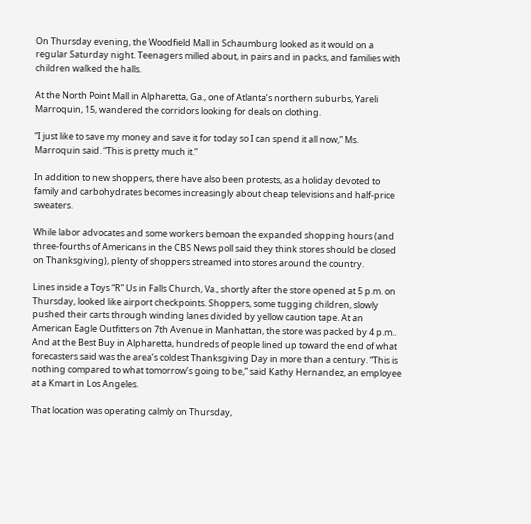On Thursday evening, the Woodfield Mall in Schaumburg looked as it would on a regular Saturday night. Teenagers milled about, in pairs and in packs, and families with children walked the halls.

At the North Point Mall in Alpharetta, Ga., one of Atlanta’s northern suburbs, Yareli Marroquin, 15, wandered the corridors looking for deals on clothing.

“I just like to save my money and save it for today so I can spend it all now,” Ms. Marroquin said. “This is pretty much it.”

In addition to new shoppers, there have also been protests, as a holiday devoted to family and carbohydrates becomes increasingly about cheap televisions and half-price sweaters.

While labor advocates and some workers bemoan the expanded shopping hours (and three-fourths of Americans in the CBS News poll said they think stores should be closed on Thanksgiving), plenty of shoppers streamed into stores around the country.

Lines inside a Toys “R” Us in Falls Church, Va., shortly after the store opened at 5 p.m. on Thursday, looked like airport checkpoints. Shoppers, some tugging children, slowly pushed their carts through winding lanes divided by yellow caution tape. At an American Eagle Outfitters on 7th Avenue in Manhattan, the store was packed by 4 p.m.. And at the Best Buy in Alpharetta, hundreds of people lined up toward the end of what forecasters said was the area’s coldest Thanksgiving Day in more than a century. “This is nothing compared to what tomorrow’s going to be,” said Kathy Hernandez, an employee at a Kmart in Los Angeles.

That location was operating calmly on Thursday,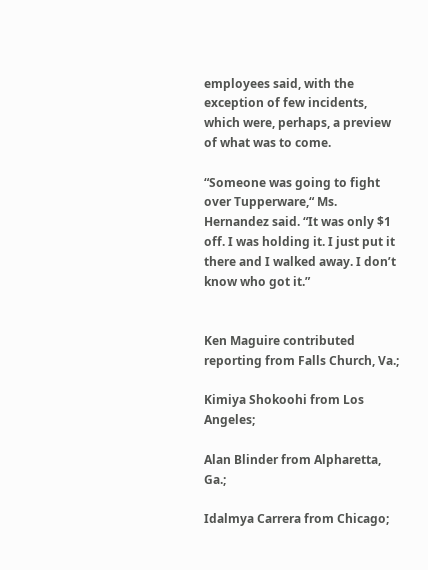employees said, with the exception of few incidents, which were, perhaps, a preview of what was to come.

“Someone was going to fight over Tupperware,“ Ms. Hernandez said. “It was only $1 off. I was holding it. I just put it there and I walked away. I don’t know who got it.”


Ken Maguire contributed reporting from Falls Church, Va.;

Kimiya Shokoohi from Los Angeles;

Alan Blinder from Alpharetta, Ga.;

Idalmya Carrera from Chicago;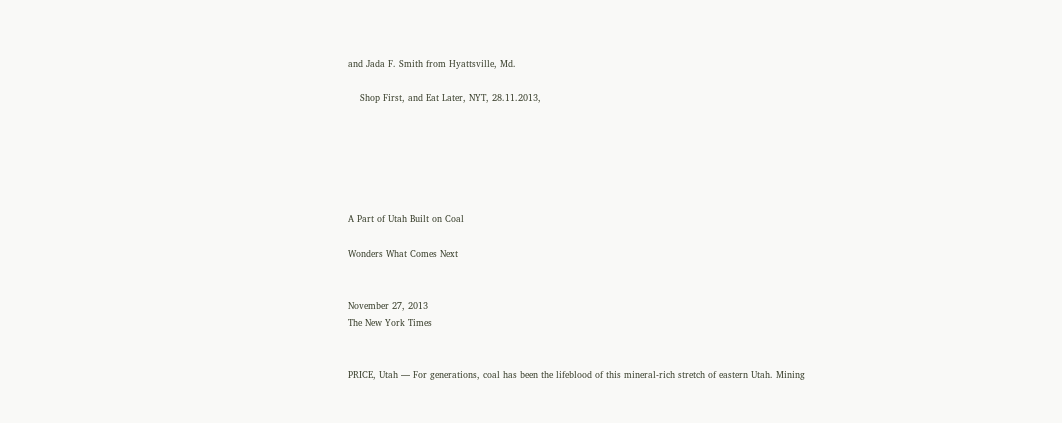and Jada F. Smith from Hyattsville, Md.

    Shop First, and Eat Later, NYT, 28.11.2013,






A Part of Utah Built on Coal

Wonders What Comes Next


November 27, 2013
The New York Times


PRICE, Utah — For generations, coal has been the lifeblood of this mineral-rich stretch of eastern Utah. Mining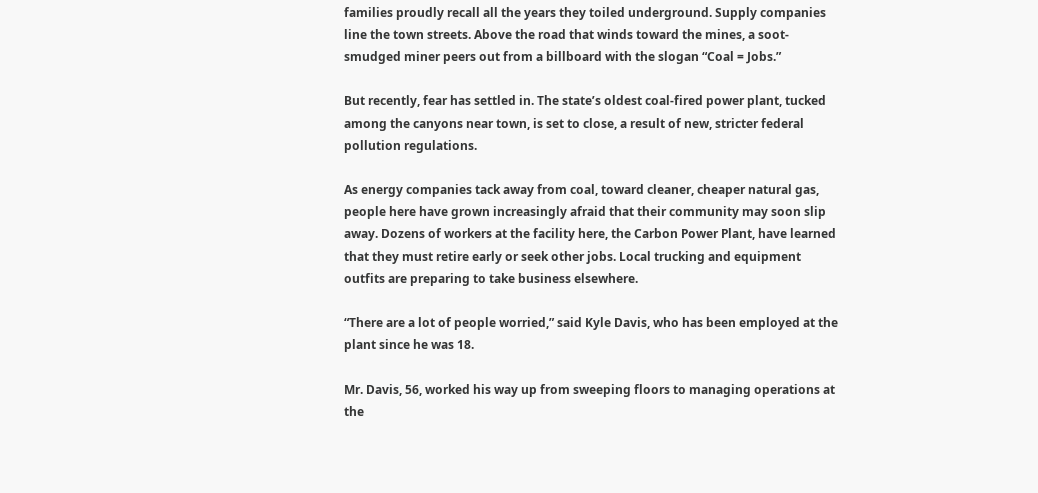families proudly recall all the years they toiled underground. Supply companies line the town streets. Above the road that winds toward the mines, a soot-smudged miner peers out from a billboard with the slogan “Coal = Jobs.”

But recently, fear has settled in. The state’s oldest coal-fired power plant, tucked among the canyons near town, is set to close, a result of new, stricter federal pollution regulations.

As energy companies tack away from coal, toward cleaner, cheaper natural gas, people here have grown increasingly afraid that their community may soon slip away. Dozens of workers at the facility here, the Carbon Power Plant, have learned that they must retire early or seek other jobs. Local trucking and equipment outfits are preparing to take business elsewhere.

“There are a lot of people worried,” said Kyle Davis, who has been employed at the plant since he was 18.

Mr. Davis, 56, worked his way up from sweeping floors to managing operations at the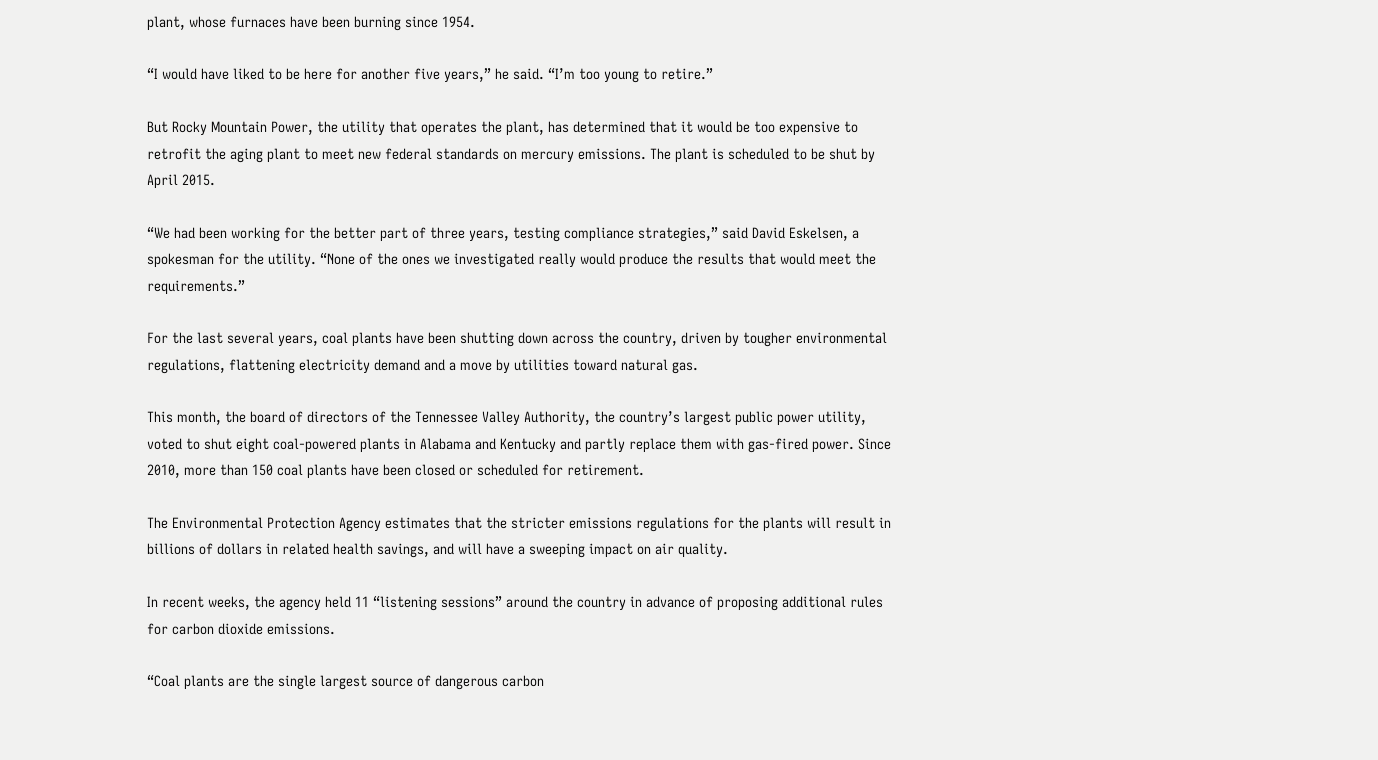plant, whose furnaces have been burning since 1954.

“I would have liked to be here for another five years,” he said. “I’m too young to retire.”

But Rocky Mountain Power, the utility that operates the plant, has determined that it would be too expensive to retrofit the aging plant to meet new federal standards on mercury emissions. The plant is scheduled to be shut by April 2015.

“We had been working for the better part of three years, testing compliance strategies,” said David Eskelsen, a spokesman for the utility. “None of the ones we investigated really would produce the results that would meet the requirements.”

For the last several years, coal plants have been shutting down across the country, driven by tougher environmental regulations, flattening electricity demand and a move by utilities toward natural gas.

This month, the board of directors of the Tennessee Valley Authority, the country’s largest public power utility, voted to shut eight coal-powered plants in Alabama and Kentucky and partly replace them with gas-fired power. Since 2010, more than 150 coal plants have been closed or scheduled for retirement.

The Environmental Protection Agency estimates that the stricter emissions regulations for the plants will result in billions of dollars in related health savings, and will have a sweeping impact on air quality.

In recent weeks, the agency held 11 “listening sessions” around the country in advance of proposing additional rules for carbon dioxide emissions.

“Coal plants are the single largest source of dangerous carbon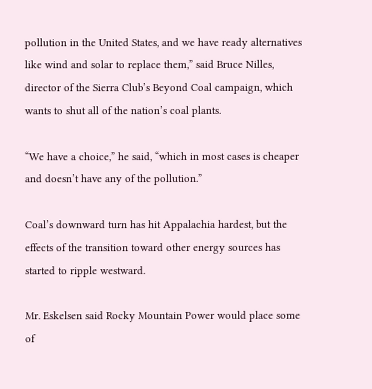pollution in the United States, and we have ready alternatives like wind and solar to replace them,” said Bruce Nilles, director of the Sierra Club’s Beyond Coal campaign, which wants to shut all of the nation’s coal plants.

“We have a choice,” he said, “which in most cases is cheaper and doesn’t have any of the pollution.”

Coal’s downward turn has hit Appalachia hardest, but the effects of the transition toward other energy sources has started to ripple westward.

Mr. Eskelsen said Rocky Mountain Power would place some of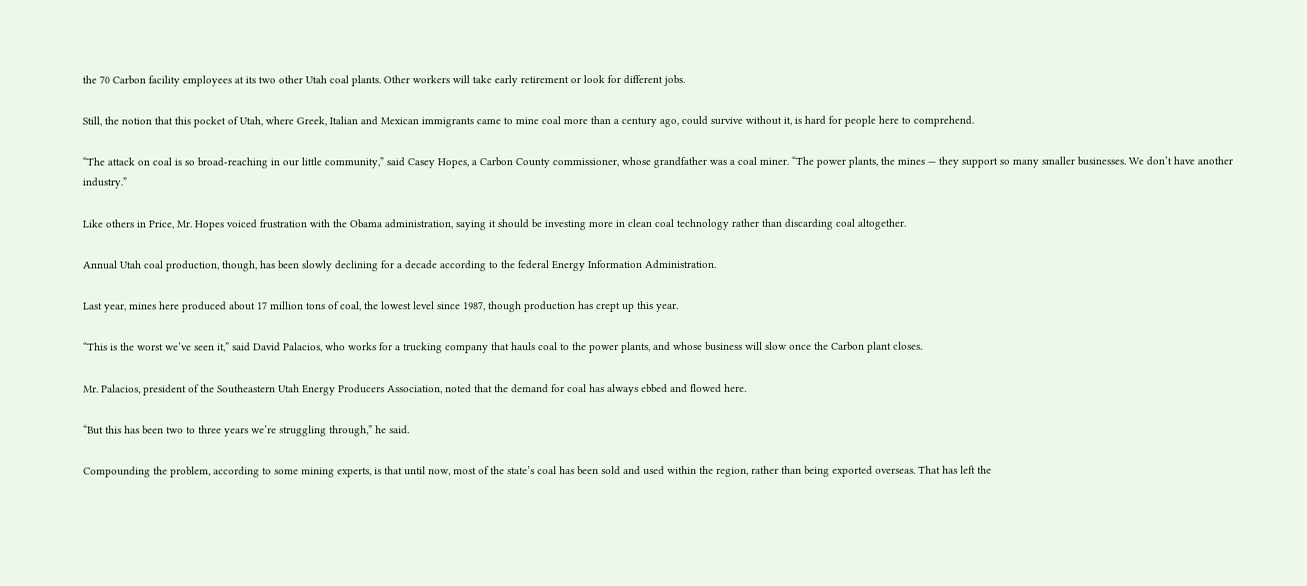the 70 Carbon facility employees at its two other Utah coal plants. Other workers will take early retirement or look for different jobs.

Still, the notion that this pocket of Utah, where Greek, Italian and Mexican immigrants came to mine coal more than a century ago, could survive without it, is hard for people here to comprehend.

“The attack on coal is so broad-reaching in our little community,” said Casey Hopes, a Carbon County commissioner, whose grandfather was a coal miner. “The power plants, the mines — they support so many smaller businesses. We don’t have another industry.”

Like others in Price, Mr. Hopes voiced frustration with the Obama administration, saying it should be investing more in clean coal technology rather than discarding coal altogether.

Annual Utah coal production, though, has been slowly declining for a decade according to the federal Energy Information Administration.

Last year, mines here produced about 17 million tons of coal, the lowest level since 1987, though production has crept up this year.

“This is the worst we’ve seen it,” said David Palacios, who works for a trucking company that hauls coal to the power plants, and whose business will slow once the Carbon plant closes.

Mr. Palacios, president of the Southeastern Utah Energy Producers Association, noted that the demand for coal has always ebbed and flowed here.

“But this has been two to three years we’re struggling through,” he said.

Compounding the problem, according to some mining experts, is that until now, most of the state’s coal has been sold and used within the region, rather than being exported overseas. That has left the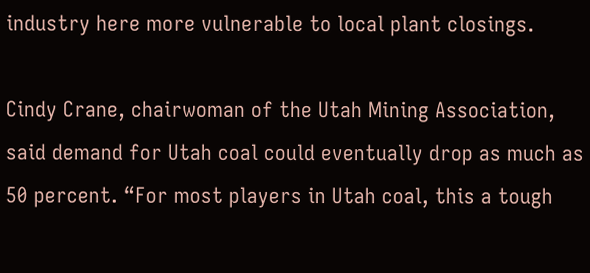industry here more vulnerable to local plant closings.

Cindy Crane, chairwoman of the Utah Mining Association, said demand for Utah coal could eventually drop as much as 50 percent. “For most players in Utah coal, this a tough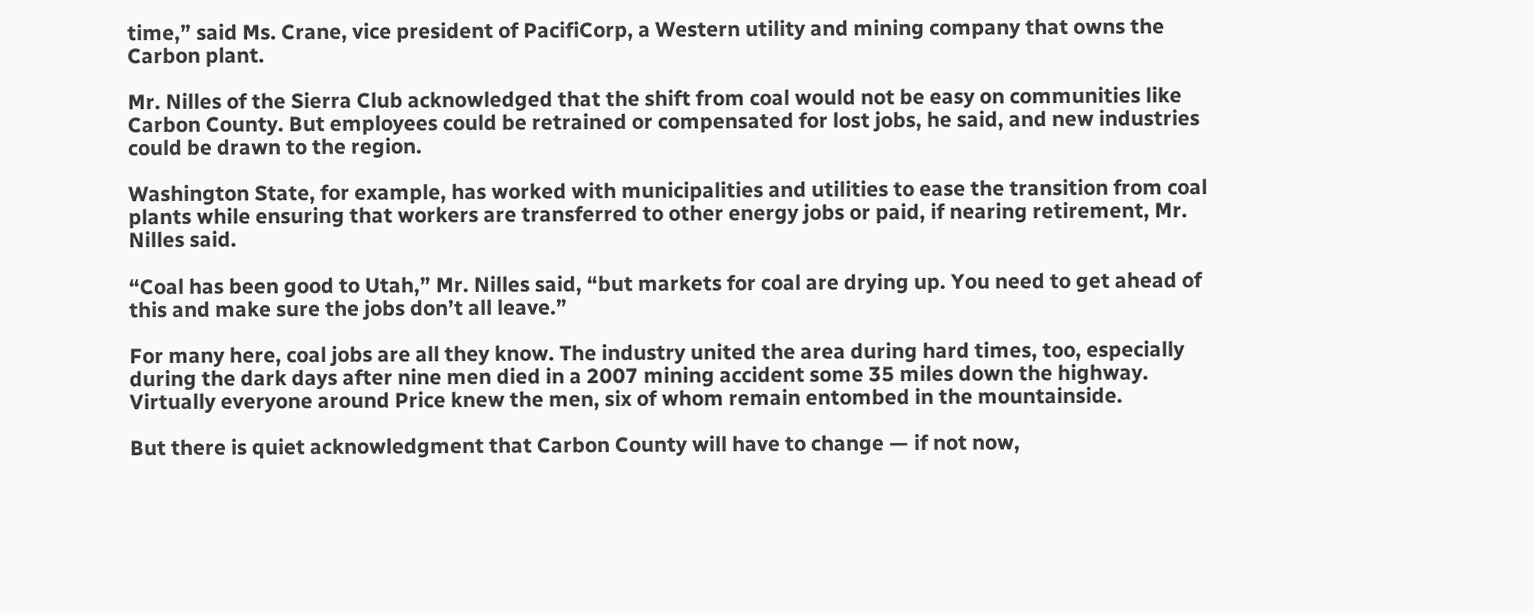time,” said Ms. Crane, vice president of PacifiCorp, a Western utility and mining company that owns the Carbon plant.

Mr. Nilles of the Sierra Club acknowledged that the shift from coal would not be easy on communities like Carbon County. But employees could be retrained or compensated for lost jobs, he said, and new industries could be drawn to the region.

Washington State, for example, has worked with municipalities and utilities to ease the transition from coal plants while ensuring that workers are transferred to other energy jobs or paid, if nearing retirement, Mr. Nilles said.

“Coal has been good to Utah,” Mr. Nilles said, “but markets for coal are drying up. You need to get ahead of this and make sure the jobs don’t all leave.”

For many here, coal jobs are all they know. The industry united the area during hard times, too, especially during the dark days after nine men died in a 2007 mining accident some 35 miles down the highway. Virtually everyone around Price knew the men, six of whom remain entombed in the mountainside.

But there is quiet acknowledgment that Carbon County will have to change — if not now,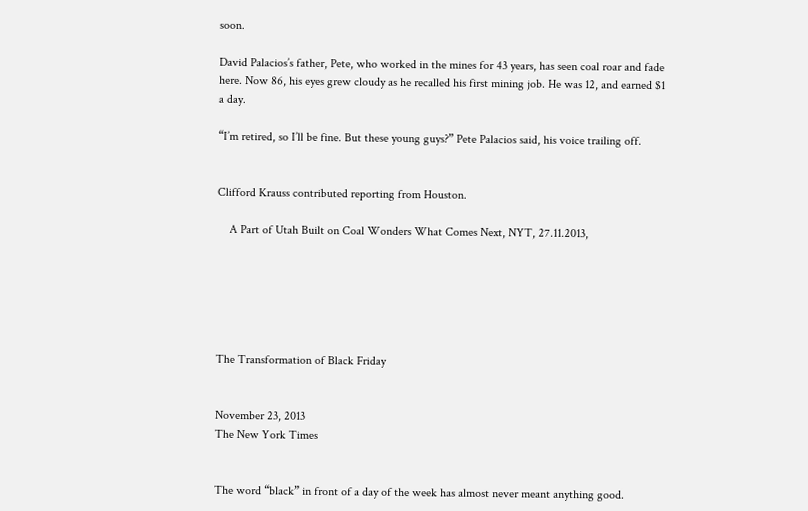soon.

David Palacios’s father, Pete, who worked in the mines for 43 years, has seen coal roar and fade here. Now 86, his eyes grew cloudy as he recalled his first mining job. He was 12, and earned $1 a day.

“I’m retired, so I’ll be fine. But these young guys?” Pete Palacios said, his voice trailing off.


Clifford Krauss contributed reporting from Houston.

    A Part of Utah Built on Coal Wonders What Comes Next, NYT, 27.11.2013,






The Transformation of Black Friday


November 23, 2013
The New York Times


The word “black” in front of a day of the week has almost never meant anything good.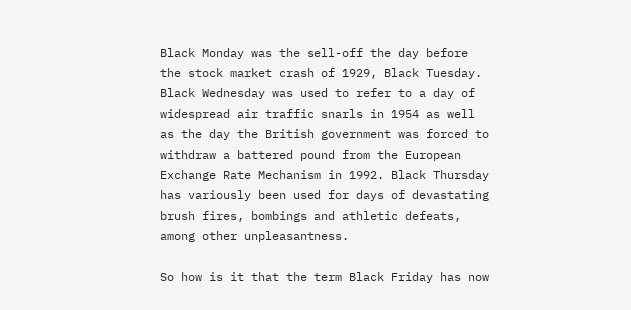Black Monday was the sell-off the day before the stock market crash of 1929, Black Tuesday. Black Wednesday was used to refer to a day of widespread air traffic snarls in 1954 as well as the day the British government was forced to withdraw a battered pound from the European Exchange Rate Mechanism in 1992. Black Thursday has variously been used for days of devastating brush fires, bombings and athletic defeats, among other unpleasantness.

So how is it that the term Black Friday has now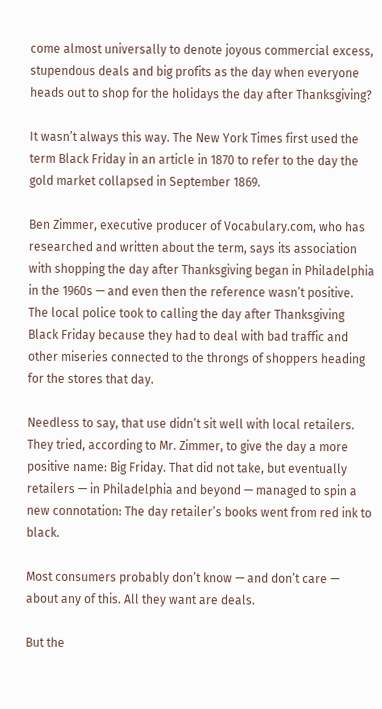come almost universally to denote joyous commercial excess, stupendous deals and big profits as the day when everyone heads out to shop for the holidays the day after Thanksgiving?

It wasn’t always this way. The New York Times first used the term Black Friday in an article in 1870 to refer to the day the gold market collapsed in September 1869.

Ben Zimmer, executive producer of Vocabulary.com, who has researched and written about the term, says its association with shopping the day after Thanksgiving began in Philadelphia in the 1960s — and even then the reference wasn’t positive. The local police took to calling the day after Thanksgiving Black Friday because they had to deal with bad traffic and other miseries connected to the throngs of shoppers heading for the stores that day.

Needless to say, that use didn’t sit well with local retailers. They tried, according to Mr. Zimmer, to give the day a more positive name: Big Friday. That did not take, but eventually retailers — in Philadelphia and beyond — managed to spin a new connotation: The day retailer’s books went from red ink to black.

Most consumers probably don’t know — and don’t care — about any of this. All they want are deals.

But the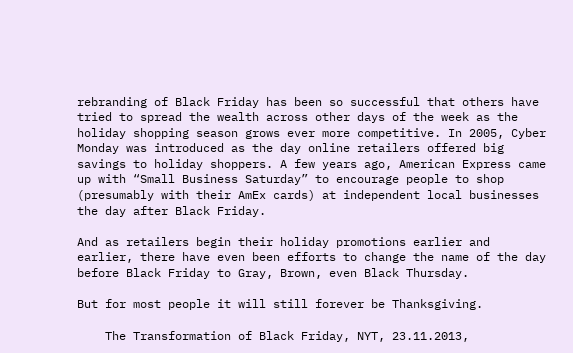rebranding of Black Friday has been so successful that others have tried to spread the wealth across other days of the week as the holiday shopping season grows ever more competitive. In 2005, Cyber Monday was introduced as the day online retailers offered big savings to holiday shoppers. A few years ago, American Express came up with “Small Business Saturday” to encourage people to shop (presumably with their AmEx cards) at independent local businesses the day after Black Friday.

And as retailers begin their holiday promotions earlier and earlier, there have even been efforts to change the name of the day before Black Friday to Gray, Brown, even Black Thursday.

But for most people it will still forever be Thanksgiving.

    The Transformation of Black Friday, NYT, 23.11.2013,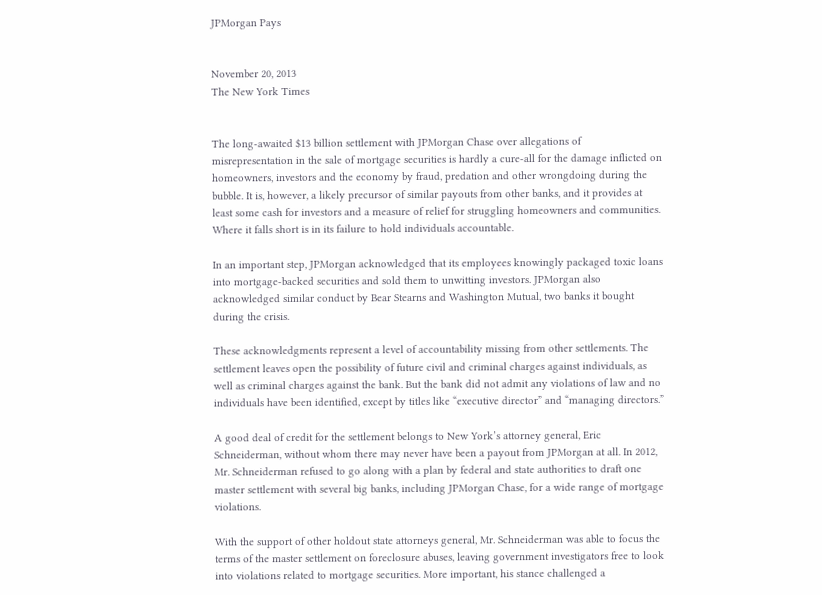JPMorgan Pays


November 20, 2013
The New York Times


The long-awaited $13 billion settlement with JPMorgan Chase over allegations of misrepresentation in the sale of mortgage securities is hardly a cure-all for the damage inflicted on homeowners, investors and the economy by fraud, predation and other wrongdoing during the bubble. It is, however, a likely precursor of similar payouts from other banks, and it provides at least some cash for investors and a measure of relief for struggling homeowners and communities. Where it falls short is in its failure to hold individuals accountable.

In an important step, JPMorgan acknowledged that its employees knowingly packaged toxic loans into mortgage-backed securities and sold them to unwitting investors. JPMorgan also acknowledged similar conduct by Bear Stearns and Washington Mutual, two banks it bought during the crisis.

These acknowledgments represent a level of accountability missing from other settlements. The settlement leaves open the possibility of future civil and criminal charges against individuals, as well as criminal charges against the bank. But the bank did not admit any violations of law and no individuals have been identified, except by titles like “executive director” and “managing directors.”

A good deal of credit for the settlement belongs to New York’s attorney general, Eric Schneiderman, without whom there may never have been a payout from JPMorgan at all. In 2012, Mr. Schneiderman refused to go along with a plan by federal and state authorities to draft one master settlement with several big banks, including JPMorgan Chase, for a wide range of mortgage violations.

With the support of other holdout state attorneys general, Mr. Schneiderman was able to focus the terms of the master settlement on foreclosure abuses, leaving government investigators free to look into violations related to mortgage securities. More important, his stance challenged a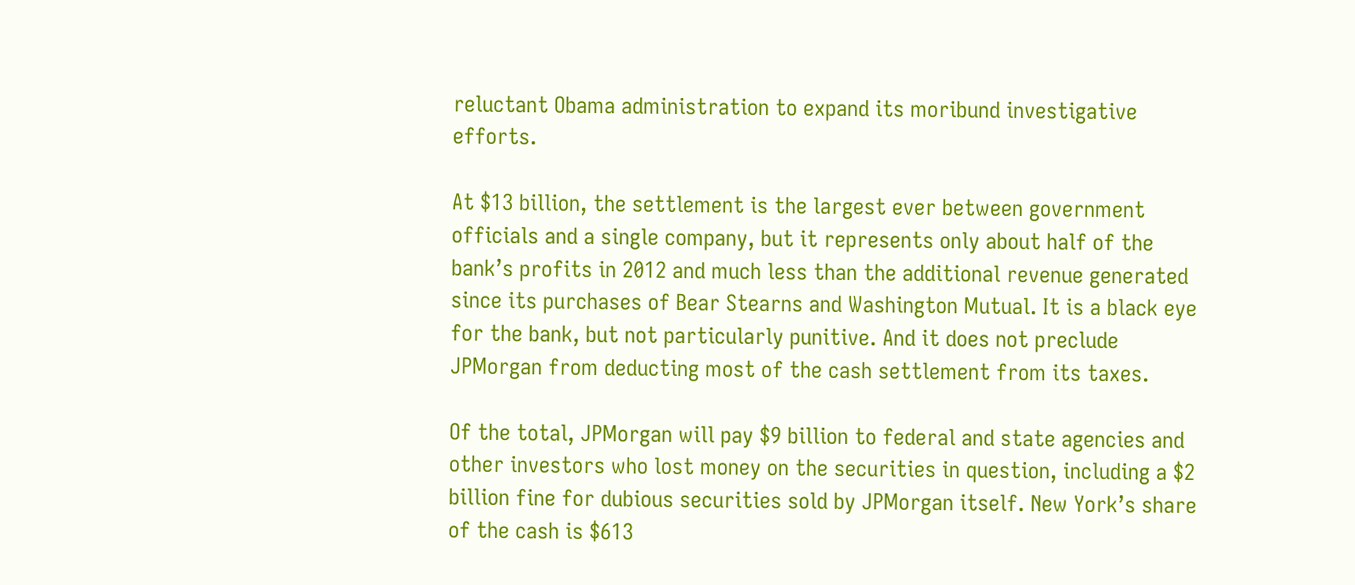reluctant Obama administration to expand its moribund investigative efforts.

At $13 billion, the settlement is the largest ever between government officials and a single company, but it represents only about half of the bank’s profits in 2012 and much less than the additional revenue generated since its purchases of Bear Stearns and Washington Mutual. It is a black eye for the bank, but not particularly punitive. And it does not preclude JPMorgan from deducting most of the cash settlement from its taxes.

Of the total, JPMorgan will pay $9 billion to federal and state agencies and other investors who lost money on the securities in question, including a $2 billion fine for dubious securities sold by JPMorgan itself. New York’s share of the cash is $613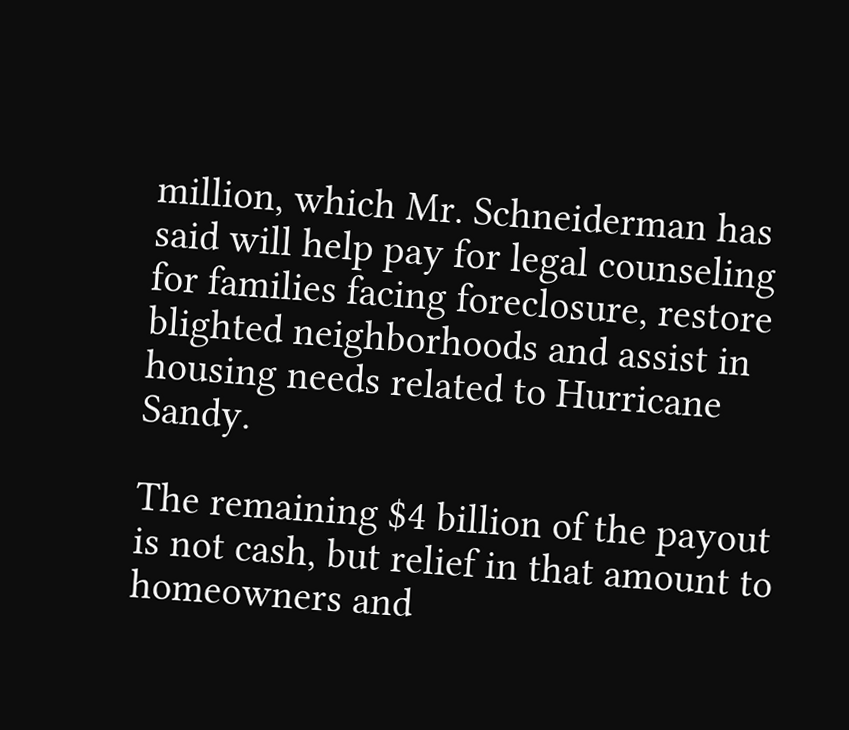million, which Mr. Schneiderman has said will help pay for legal counseling for families facing foreclosure, restore blighted neighborhoods and assist in housing needs related to Hurricane Sandy.

The remaining $4 billion of the payout is not cash, but relief in that amount to homeowners and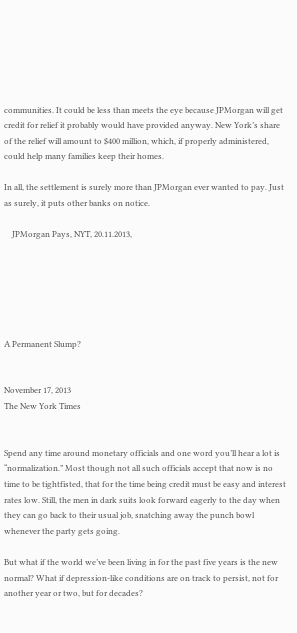communities. It could be less than meets the eye because JPMorgan will get credit for relief it probably would have provided anyway. New York’s share of the relief will amount to $400 million, which, if properly administered, could help many families keep their homes.

In all, the settlement is surely more than JPMorgan ever wanted to pay. Just as surely, it puts other banks on notice.

    JPMorgan Pays, NYT, 20.11.2013,






A Permanent Slump?


November 17, 2013
The New York Times


Spend any time around monetary officials and one word you’ll hear a lot is “normalization.” Most though not all such officials accept that now is no time to be tightfisted, that for the time being credit must be easy and interest rates low. Still, the men in dark suits look forward eagerly to the day when they can go back to their usual job, snatching away the punch bowl whenever the party gets going.

But what if the world we’ve been living in for the past five years is the new normal? What if depression-like conditions are on track to persist, not for another year or two, but for decades?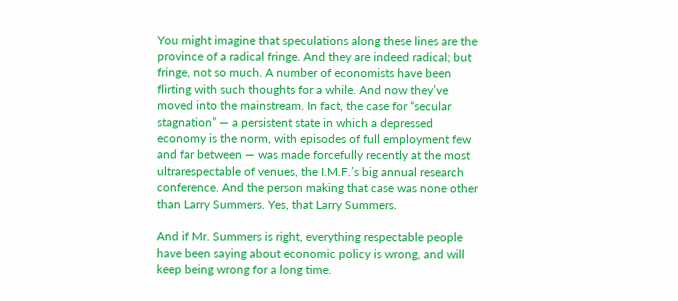You might imagine that speculations along these lines are the province of a radical fringe. And they are indeed radical; but fringe, not so much. A number of economists have been flirting with such thoughts for a while. And now they’ve moved into the mainstream. In fact, the case for “secular stagnation” — a persistent state in which a depressed economy is the norm, with episodes of full employment few and far between — was made forcefully recently at the most ultrarespectable of venues, the I.M.F.’s big annual research conference. And the person making that case was none other than Larry Summers. Yes, that Larry Summers.

And if Mr. Summers is right, everything respectable people have been saying about economic policy is wrong, and will keep being wrong for a long time.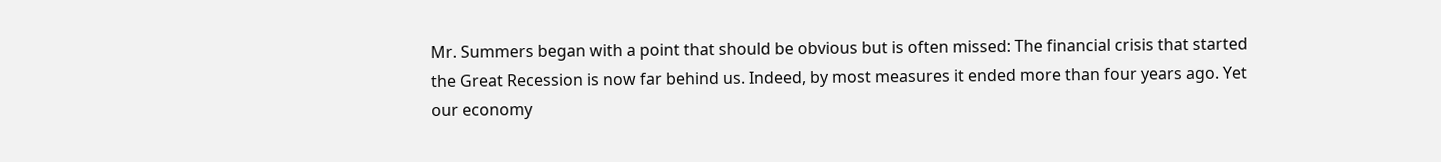Mr. Summers began with a point that should be obvious but is often missed: The financial crisis that started the Great Recession is now far behind us. Indeed, by most measures it ended more than four years ago. Yet our economy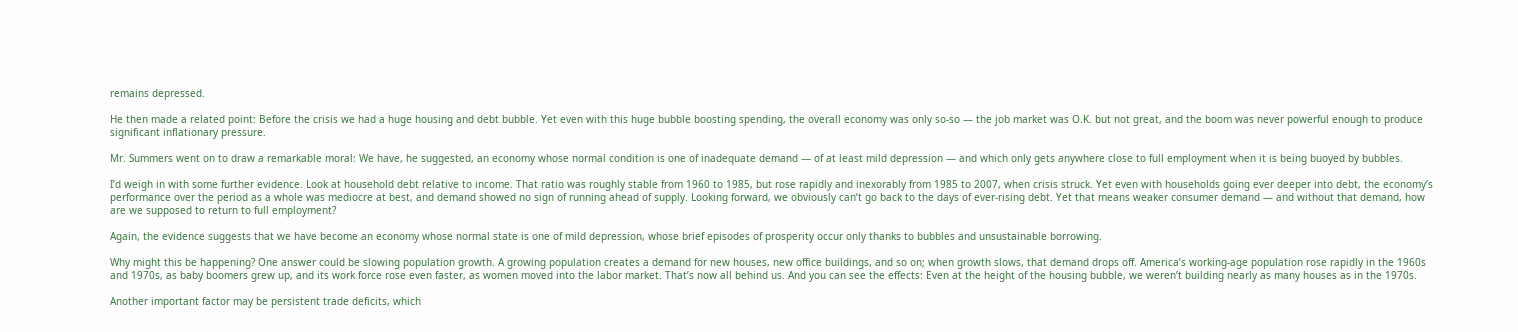remains depressed.

He then made a related point: Before the crisis we had a huge housing and debt bubble. Yet even with this huge bubble boosting spending, the overall economy was only so-so — the job market was O.K. but not great, and the boom was never powerful enough to produce significant inflationary pressure.

Mr. Summers went on to draw a remarkable moral: We have, he suggested, an economy whose normal condition is one of inadequate demand — of at least mild depression — and which only gets anywhere close to full employment when it is being buoyed by bubbles.

I’d weigh in with some further evidence. Look at household debt relative to income. That ratio was roughly stable from 1960 to 1985, but rose rapidly and inexorably from 1985 to 2007, when crisis struck. Yet even with households going ever deeper into debt, the economy’s performance over the period as a whole was mediocre at best, and demand showed no sign of running ahead of supply. Looking forward, we obviously can’t go back to the days of ever-rising debt. Yet that means weaker consumer demand — and without that demand, how are we supposed to return to full employment?

Again, the evidence suggests that we have become an economy whose normal state is one of mild depression, whose brief episodes of prosperity occur only thanks to bubbles and unsustainable borrowing.

Why might this be happening? One answer could be slowing population growth. A growing population creates a demand for new houses, new office buildings, and so on; when growth slows, that demand drops off. America’s working-age population rose rapidly in the 1960s and 1970s, as baby boomers grew up, and its work force rose even faster, as women moved into the labor market. That’s now all behind us. And you can see the effects: Even at the height of the housing bubble, we weren’t building nearly as many houses as in the 1970s.

Another important factor may be persistent trade deficits, which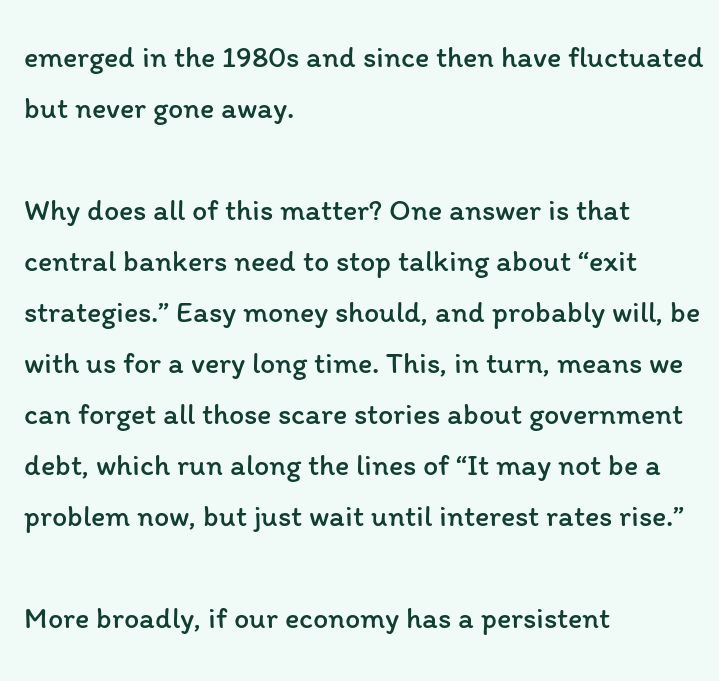emerged in the 1980s and since then have fluctuated but never gone away.

Why does all of this matter? One answer is that central bankers need to stop talking about “exit strategies.” Easy money should, and probably will, be with us for a very long time. This, in turn, means we can forget all those scare stories about government debt, which run along the lines of “It may not be a problem now, but just wait until interest rates rise.”

More broadly, if our economy has a persistent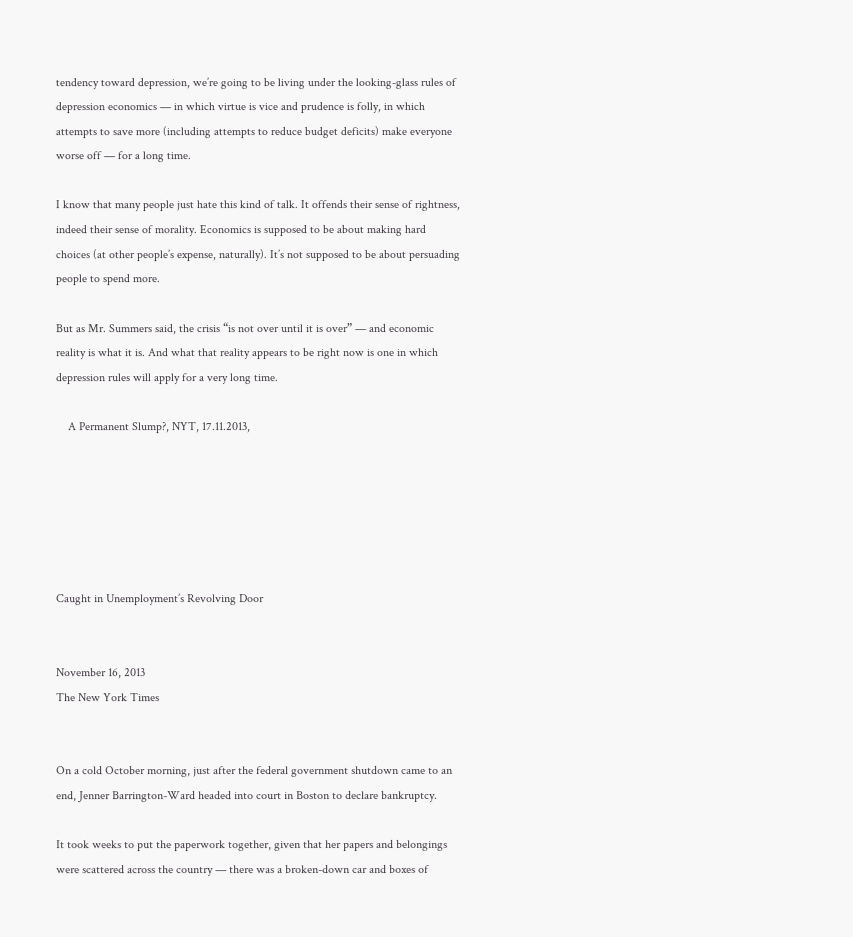tendency toward depression, we’re going to be living under the looking-glass rules of depression economics — in which virtue is vice and prudence is folly, in which attempts to save more (including attempts to reduce budget deficits) make everyone worse off — for a long time.

I know that many people just hate this kind of talk. It offends their sense of rightness, indeed their sense of morality. Economics is supposed to be about making hard choices (at other people’s expense, naturally). It’s not supposed to be about persuading people to spend more.

But as Mr. Summers said, the crisis “is not over until it is over” — and economic reality is what it is. And what that reality appears to be right now is one in which depression rules will apply for a very long time.

    A Permanent Slump?, NYT, 17.11.2013,






Caught in Unemployment’s Revolving Door


November 16, 2013
The New York Times


On a cold October morning, just after the federal government shutdown came to an end, Jenner Barrington-Ward headed into court in Boston to declare bankruptcy.

It took weeks to put the paperwork together, given that her papers and belongings were scattered across the country — there was a broken-down car and boxes of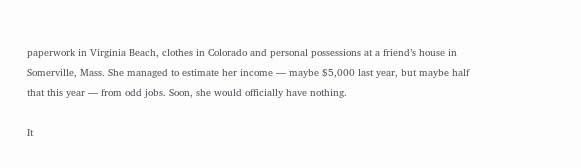paperwork in Virginia Beach, clothes in Colorado and personal possessions at a friend’s house in Somerville, Mass. She managed to estimate her income — maybe $5,000 last year, but maybe half that this year — from odd jobs. Soon, she would officially have nothing.

It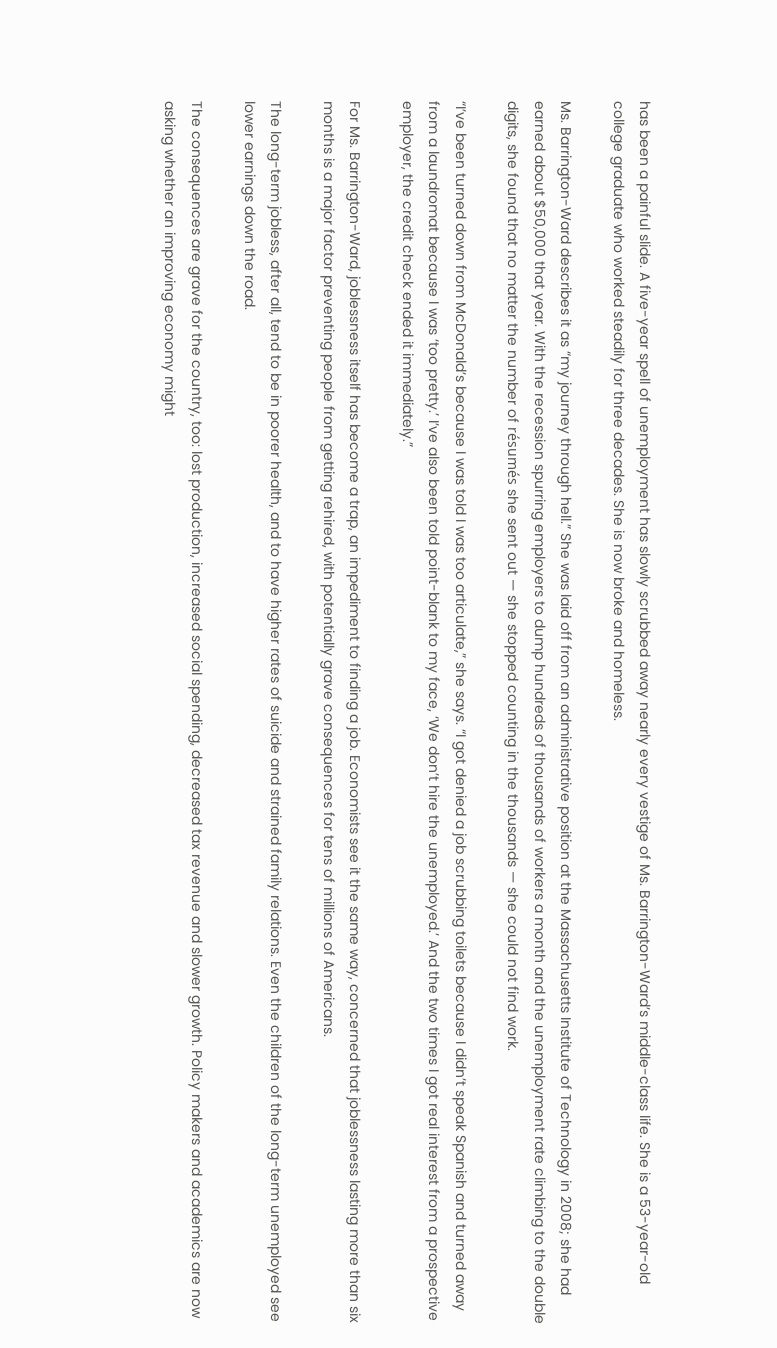has been a painful slide. A five-year spell of unemployment has slowly scrubbed away nearly every vestige of Ms. Barrington-Ward’s middle-class life. She is a 53-year-old college graduate who worked steadily for three decades. She is now broke and homeless.

Ms. Barrington-Ward describes it as “my journey through hell.” She was laid off from an administrative position at the Massachusetts Institute of Technology in 2008; she had earned about $50,000 that year. With the recession spurring employers to dump hundreds of thousands of workers a month and the unemployment rate climbing to the double digits, she found that no matter the number of résumés she sent out — she stopped counting in the thousands — she could not find work.

“I’ve been turned down from McDonald’s because I was told I was too articulate,” she says. “I got denied a job scrubbing toilets because I didn’t speak Spanish and turned away from a laundromat because I was ‘too pretty.’ I’ve also been told point-blank to my face, ‘We don’t hire the unemployed.’ And the two times I got real interest from a prospective employer, the credit check ended it immediately.”

For Ms. Barrington-Ward, joblessness itself has become a trap, an impediment to finding a job. Economists see it the same way, concerned that joblessness lasting more than six months is a major factor preventing people from getting rehired, with potentially grave consequences for tens of millions of Americans.

The long-term jobless, after all, tend to be in poorer health, and to have higher rates of suicide and strained family relations. Even the children of the long-term unemployed see lower earnings down the road.

The consequences are grave for the country, too: lost production, increased social spending, decreased tax revenue and slower growth. Policy makers and academics are now asking whether an improving economy might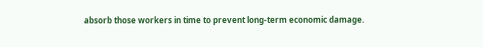absorb those workers in time to prevent long-term economic damage.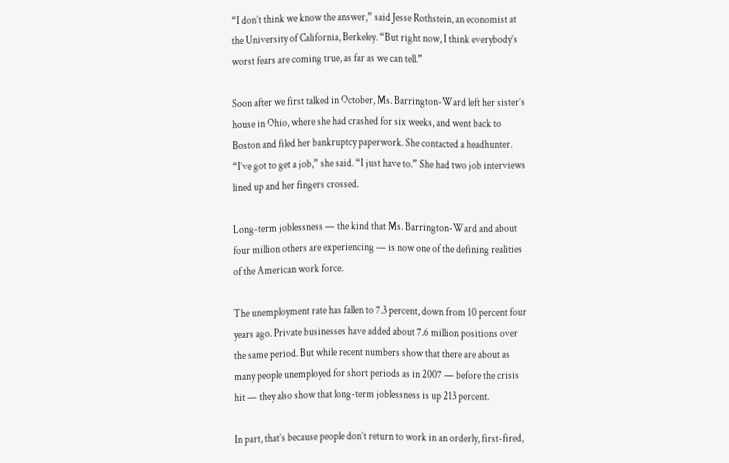“I don’t think we know the answer,” said Jesse Rothstein, an economist at the University of California, Berkeley. “But right now, I think everybody’s worst fears are coming true, as far as we can tell.”

Soon after we first talked in October, Ms. Barrington-Ward left her sister’s house in Ohio, where she had crashed for six weeks, and went back to Boston and filed her bankruptcy paperwork. She contacted a headhunter. “I’ve got to get a job,” she said. “I just have to.” She had two job interviews lined up and her fingers crossed.

Long-term joblessness — the kind that Ms. Barrington-Ward and about four million others are experiencing — is now one of the defining realities of the American work force.

The unemployment rate has fallen to 7.3 percent, down from 10 percent four years ago. Private businesses have added about 7.6 million positions over the same period. But while recent numbers show that there are about as many people unemployed for short periods as in 2007 — before the crisis hit — they also show that long-term joblessness is up 213 percent.

In part, that’s because people don’t return to work in an orderly, first-fired,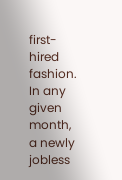first-hired fashion. In any given month, a newly jobless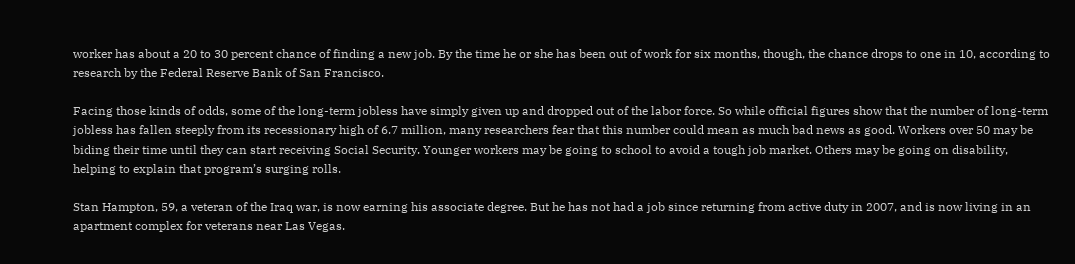worker has about a 20 to 30 percent chance of finding a new job. By the time he or she has been out of work for six months, though, the chance drops to one in 10, according to research by the Federal Reserve Bank of San Francisco.

Facing those kinds of odds, some of the long-term jobless have simply given up and dropped out of the labor force. So while official figures show that the number of long-term jobless has fallen steeply from its recessionary high of 6.7 million, many researchers fear that this number could mean as much bad news as good. Workers over 50 may be biding their time until they can start receiving Social Security. Younger workers may be going to school to avoid a tough job market. Others may be going on disability, helping to explain that program’s surging rolls.

Stan Hampton, 59, a veteran of the Iraq war, is now earning his associate degree. But he has not had a job since returning from active duty in 2007, and is now living in an apartment complex for veterans near Las Vegas.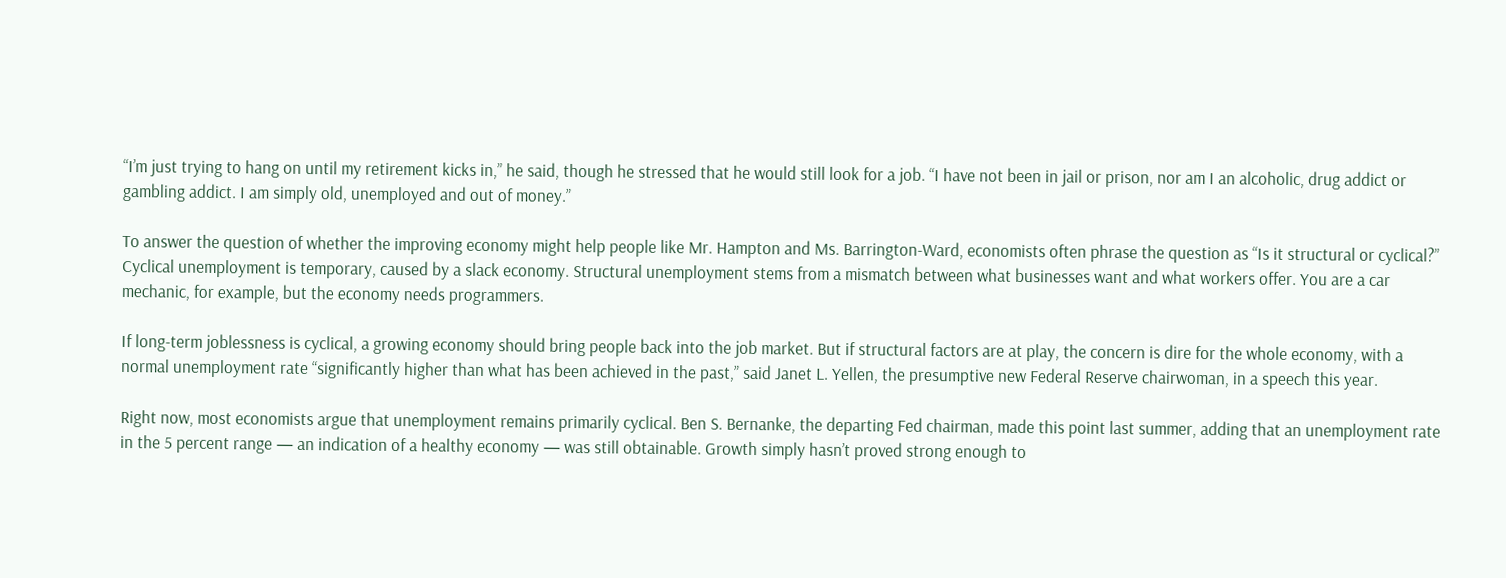“I’m just trying to hang on until my retirement kicks in,” he said, though he stressed that he would still look for a job. “I have not been in jail or prison, nor am I an alcoholic, drug addict or gambling addict. I am simply old, unemployed and out of money.”

To answer the question of whether the improving economy might help people like Mr. Hampton and Ms. Barrington-Ward, economists often phrase the question as “Is it structural or cyclical?” Cyclical unemployment is temporary, caused by a slack economy. Structural unemployment stems from a mismatch between what businesses want and what workers offer. You are a car mechanic, for example, but the economy needs programmers.

If long-term joblessness is cyclical, a growing economy should bring people back into the job market. But if structural factors are at play, the concern is dire for the whole economy, with a normal unemployment rate “significantly higher than what has been achieved in the past,” said Janet L. Yellen, the presumptive new Federal Reserve chairwoman, in a speech this year.

Right now, most economists argue that unemployment remains primarily cyclical. Ben S. Bernanke, the departing Fed chairman, made this point last summer, adding that an unemployment rate in the 5 percent range — an indication of a healthy economy — was still obtainable. Growth simply hasn’t proved strong enough to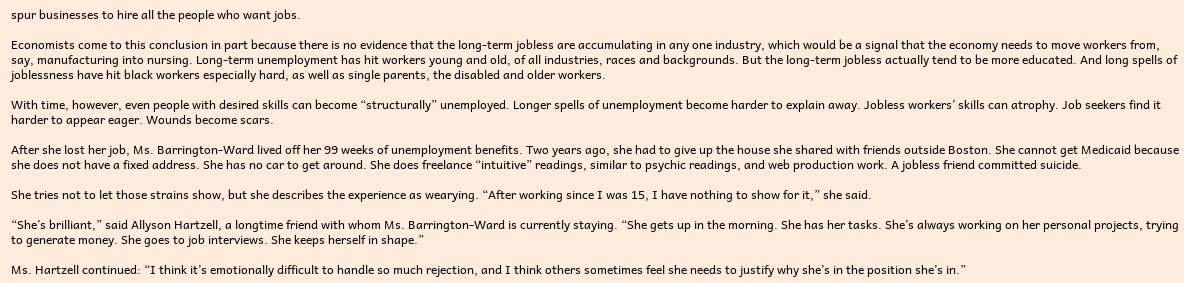spur businesses to hire all the people who want jobs.

Economists come to this conclusion in part because there is no evidence that the long-term jobless are accumulating in any one industry, which would be a signal that the economy needs to move workers from, say, manufacturing into nursing. Long-term unemployment has hit workers young and old, of all industries, races and backgrounds. But the long-term jobless actually tend to be more educated. And long spells of joblessness have hit black workers especially hard, as well as single parents, the disabled and older workers.

With time, however, even people with desired skills can become “structurally” unemployed. Longer spells of unemployment become harder to explain away. Jobless workers’ skills can atrophy. Job seekers find it harder to appear eager. Wounds become scars.

After she lost her job, Ms. Barrington-Ward lived off her 99 weeks of unemployment benefits. Two years ago, she had to give up the house she shared with friends outside Boston. She cannot get Medicaid because she does not have a fixed address. She has no car to get around. She does freelance “intuitive” readings, similar to psychic readings, and web production work. A jobless friend committed suicide.

She tries not to let those strains show, but she describes the experience as wearying. “After working since I was 15, I have nothing to show for it,” she said.

“She’s brilliant,” said Allyson Hartzell, a longtime friend with whom Ms. Barrington-Ward is currently staying. “She gets up in the morning. She has her tasks. She’s always working on her personal projects, trying to generate money. She goes to job interviews. She keeps herself in shape.”

Ms. Hartzell continued: “I think it’s emotionally difficult to handle so much rejection, and I think others sometimes feel she needs to justify why she’s in the position she’s in.”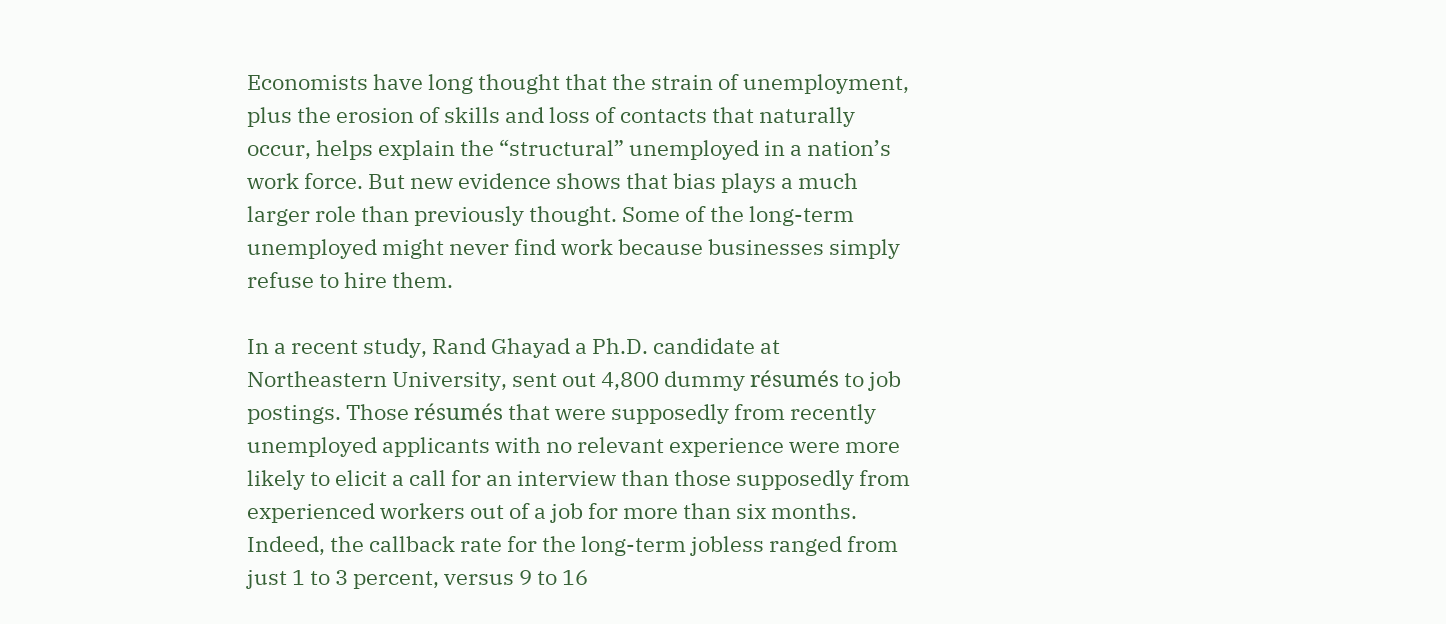Economists have long thought that the strain of unemployment, plus the erosion of skills and loss of contacts that naturally occur, helps explain the “structural” unemployed in a nation’s work force. But new evidence shows that bias plays a much larger role than previously thought. Some of the long-term unemployed might never find work because businesses simply refuse to hire them.

In a recent study, Rand Ghayad a Ph.D. candidate at Northeastern University, sent out 4,800 dummy résumés to job postings. Those résumés that were supposedly from recently unemployed applicants with no relevant experience were more likely to elicit a call for an interview than those supposedly from experienced workers out of a job for more than six months. Indeed, the callback rate for the long-term jobless ranged from just 1 to 3 percent, versus 9 to 16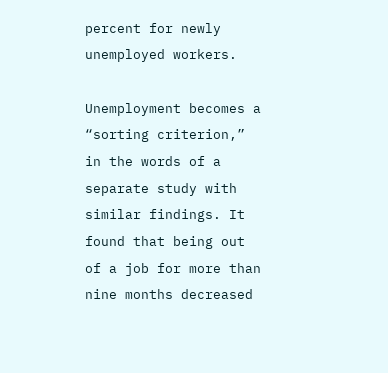percent for newly unemployed workers.

Unemployment becomes a “sorting criterion,” in the words of a separate study with similar findings. It found that being out of a job for more than nine months decreased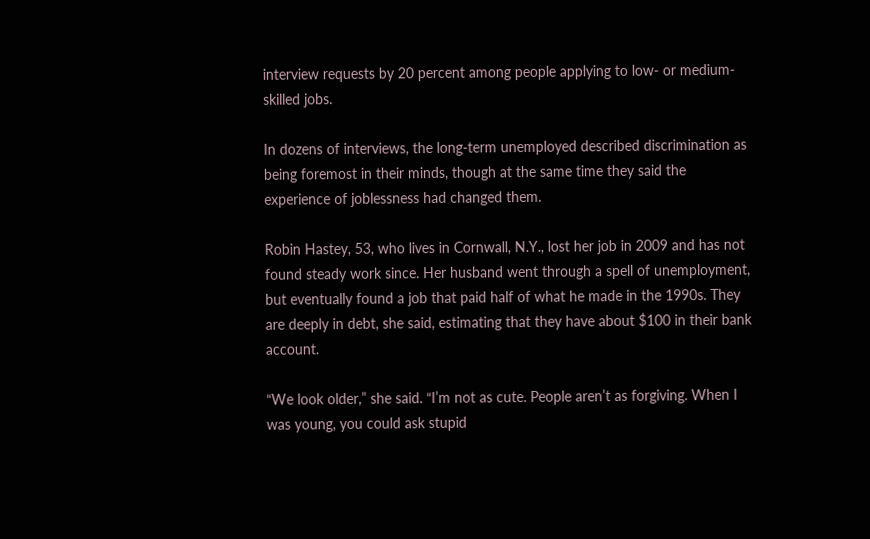interview requests by 20 percent among people applying to low- or medium-skilled jobs.

In dozens of interviews, the long-term unemployed described discrimination as being foremost in their minds, though at the same time they said the experience of joblessness had changed them.

Robin Hastey, 53, who lives in Cornwall, N.Y., lost her job in 2009 and has not found steady work since. Her husband went through a spell of unemployment, but eventually found a job that paid half of what he made in the 1990s. They are deeply in debt, she said, estimating that they have about $100 in their bank account.

“We look older,” she said. “I’m not as cute. People aren’t as forgiving. When I was young, you could ask stupid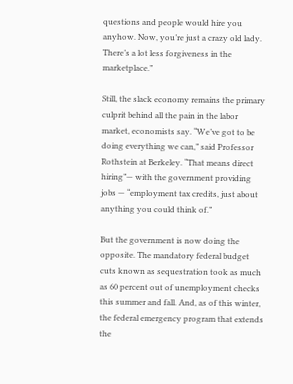questions and people would hire you anyhow. Now, you’re just a crazy old lady. There’s a lot less forgiveness in the marketplace.”

Still, the slack economy remains the primary culprit behind all the pain in the labor market, economists say. “We’ve got to be doing everything we can,” said Professor Rothstein at Berkeley. “That means direct hiring”— with the government providing jobs — “employment tax credits, just about anything you could think of.”

But the government is now doing the opposite. The mandatory federal budget cuts known as sequestration took as much as 60 percent out of unemployment checks this summer and fall. And, as of this winter, the federal emergency program that extends the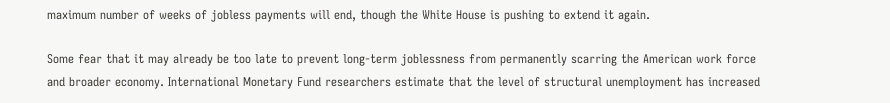maximum number of weeks of jobless payments will end, though the White House is pushing to extend it again.

Some fear that it may already be too late to prevent long-term joblessness from permanently scarring the American work force and broader economy. International Monetary Fund researchers estimate that the level of structural unemployment has increased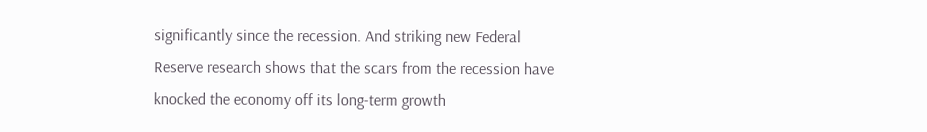significantly since the recession. And striking new Federal Reserve research shows that the scars from the recession have knocked the economy off its long-term growth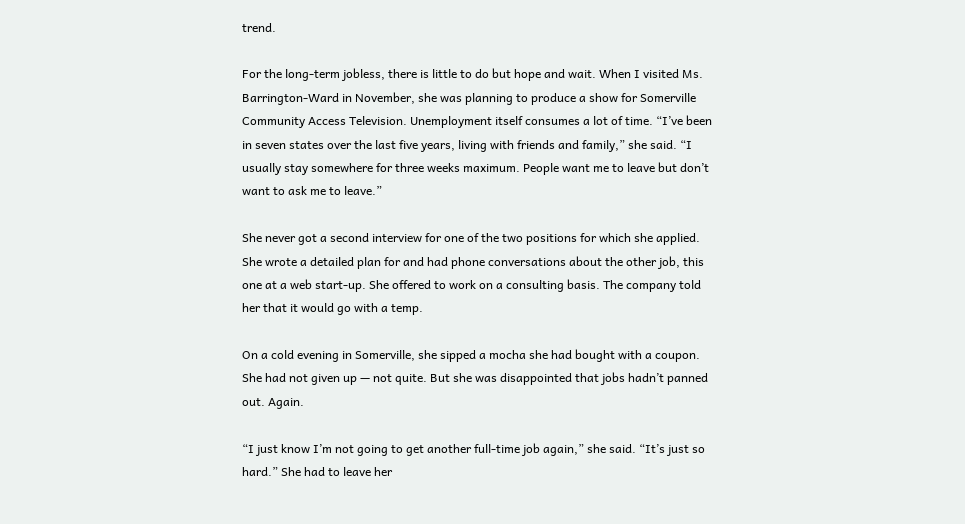trend.

For the long-term jobless, there is little to do but hope and wait. When I visited Ms. Barrington-Ward in November, she was planning to produce a show for Somerville Community Access Television. Unemployment itself consumes a lot of time. “I’ve been in seven states over the last five years, living with friends and family,” she said. “I usually stay somewhere for three weeks maximum. People want me to leave but don’t want to ask me to leave.”

She never got a second interview for one of the two positions for which she applied. She wrote a detailed plan for and had phone conversations about the other job, this one at a web start-up. She offered to work on a consulting basis. The company told her that it would go with a temp.

On a cold evening in Somerville, she sipped a mocha she had bought with a coupon. She had not given up — not quite. But she was disappointed that jobs hadn’t panned out. Again.

“I just know I’m not going to get another full-time job again,” she said. “It’s just so hard.” She had to leave her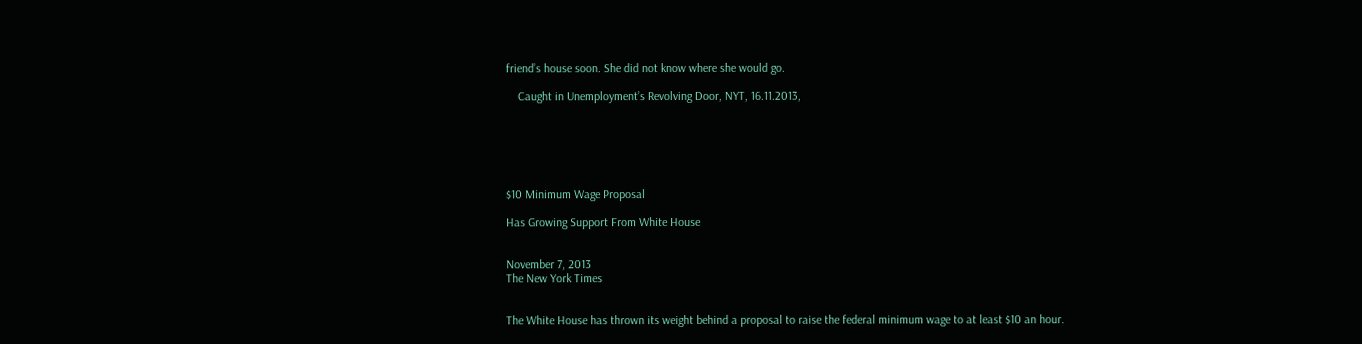friend’s house soon. She did not know where she would go.

    Caught in Unemployment’s Revolving Door, NYT, 16.11.2013,






$10 Minimum Wage Proposal

Has Growing Support From White House


November 7, 2013
The New York Times


The White House has thrown its weight behind a proposal to raise the federal minimum wage to at least $10 an hour.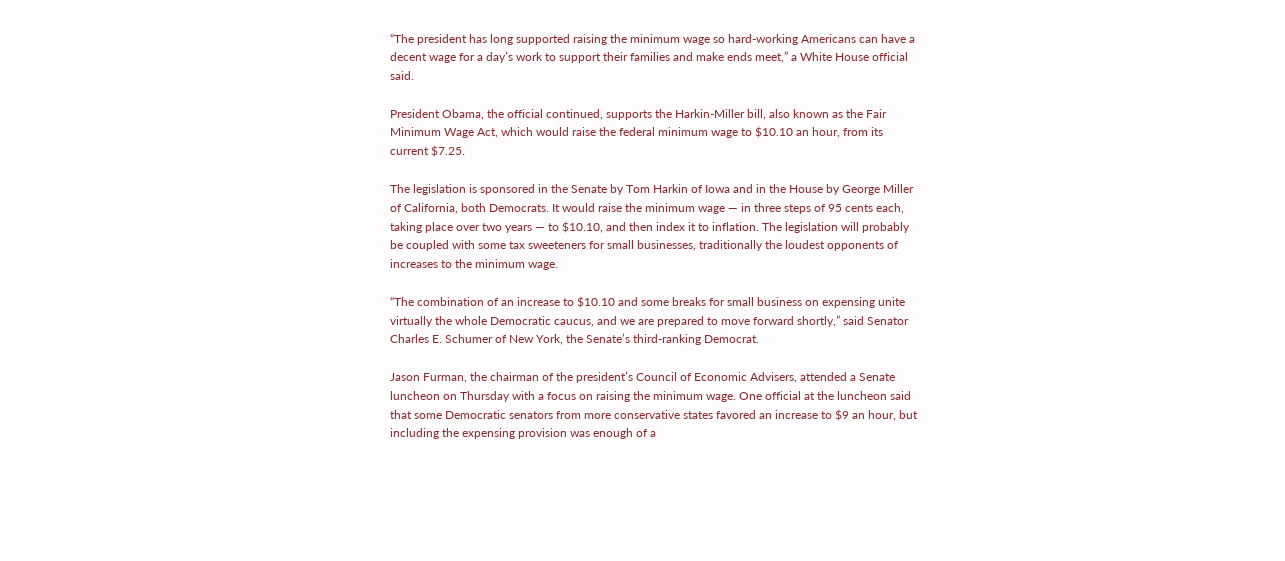“The president has long supported raising the minimum wage so hard-working Americans can have a decent wage for a day’s work to support their families and make ends meet,” a White House official said.

President Obama, the official continued, supports the Harkin-Miller bill, also known as the Fair Minimum Wage Act, which would raise the federal minimum wage to $10.10 an hour, from its current $7.25.

The legislation is sponsored in the Senate by Tom Harkin of Iowa and in the House by George Miller of California, both Democrats. It would raise the minimum wage — in three steps of 95 cents each, taking place over two years — to $10.10, and then index it to inflation. The legislation will probably be coupled with some tax sweeteners for small businesses, traditionally the loudest opponents of increases to the minimum wage.

“The combination of an increase to $10.10 and some breaks for small business on expensing unite virtually the whole Democratic caucus, and we are prepared to move forward shortly,” said Senator Charles E. Schumer of New York, the Senate’s third-ranking Democrat.

Jason Furman, the chairman of the president’s Council of Economic Advisers, attended a Senate luncheon on Thursday with a focus on raising the minimum wage. One official at the luncheon said that some Democratic senators from more conservative states favored an increase to $9 an hour, but including the expensing provision was enough of a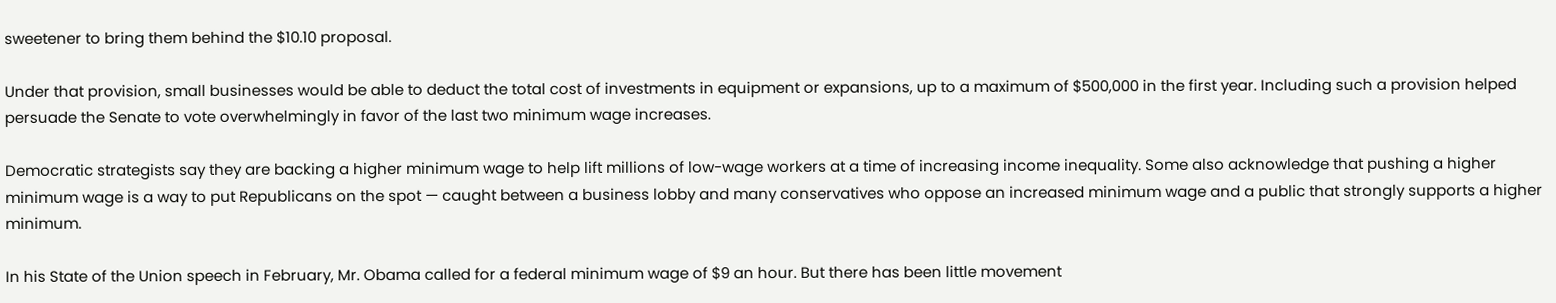sweetener to bring them behind the $10.10 proposal.

Under that provision, small businesses would be able to deduct the total cost of investments in equipment or expansions, up to a maximum of $500,000 in the first year. Including such a provision helped persuade the Senate to vote overwhelmingly in favor of the last two minimum wage increases.

Democratic strategists say they are backing a higher minimum wage to help lift millions of low-wage workers at a time of increasing income inequality. Some also acknowledge that pushing a higher minimum wage is a way to put Republicans on the spot — caught between a business lobby and many conservatives who oppose an increased minimum wage and a public that strongly supports a higher minimum.

In his State of the Union speech in February, Mr. Obama called for a federal minimum wage of $9 an hour. But there has been little movement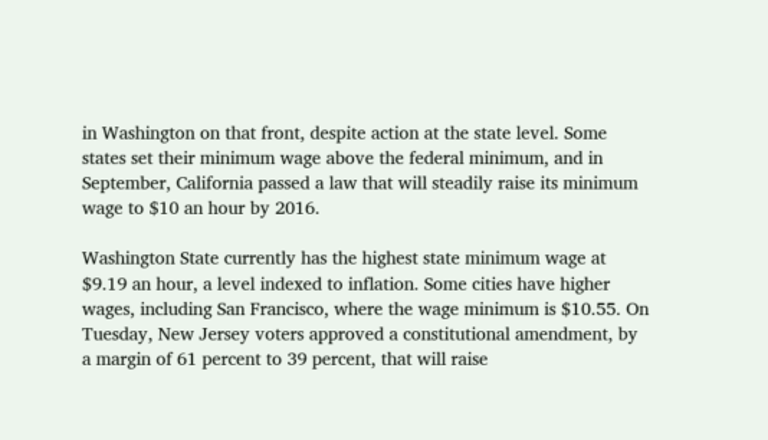in Washington on that front, despite action at the state level. Some states set their minimum wage above the federal minimum, and in September, California passed a law that will steadily raise its minimum wage to $10 an hour by 2016.

Washington State currently has the highest state minimum wage at $9.19 an hour, a level indexed to inflation. Some cities have higher wages, including San Francisco, where the wage minimum is $10.55. On Tuesday, New Jersey voters approved a constitutional amendment, by a margin of 61 percent to 39 percent, that will raise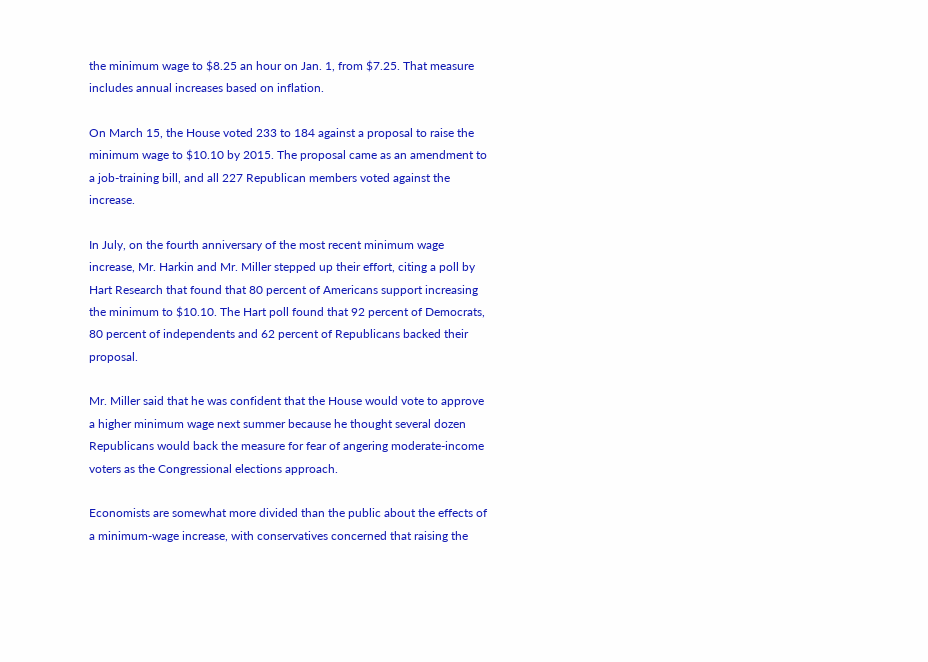the minimum wage to $8.25 an hour on Jan. 1, from $7.25. That measure includes annual increases based on inflation.

On March 15, the House voted 233 to 184 against a proposal to raise the minimum wage to $10.10 by 2015. The proposal came as an amendment to a job-training bill, and all 227 Republican members voted against the increase.

In July, on the fourth anniversary of the most recent minimum wage increase, Mr. Harkin and Mr. Miller stepped up their effort, citing a poll by Hart Research that found that 80 percent of Americans support increasing the minimum to $10.10. The Hart poll found that 92 percent of Democrats, 80 percent of independents and 62 percent of Republicans backed their proposal.

Mr. Miller said that he was confident that the House would vote to approve a higher minimum wage next summer because he thought several dozen Republicans would back the measure for fear of angering moderate-income voters as the Congressional elections approach.

Economists are somewhat more divided than the public about the effects of a minimum-wage increase, with conservatives concerned that raising the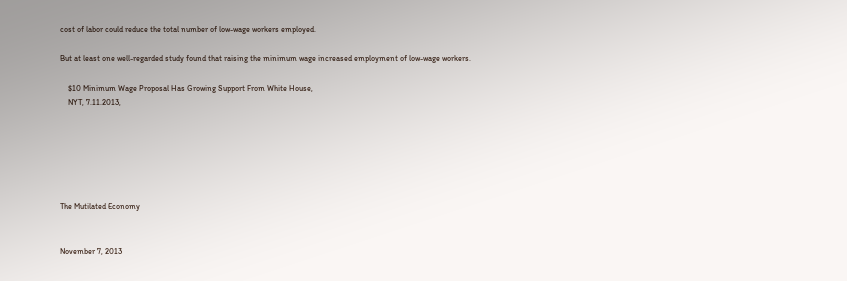cost of labor could reduce the total number of low-wage workers employed.

But at least one well-regarded study found that raising the minimum wage increased employment of low-wage workers.

    $10 Minimum Wage Proposal Has Growing Support From White House,
    NYT, 7.11.2013,






The Mutilated Economy


November 7, 2013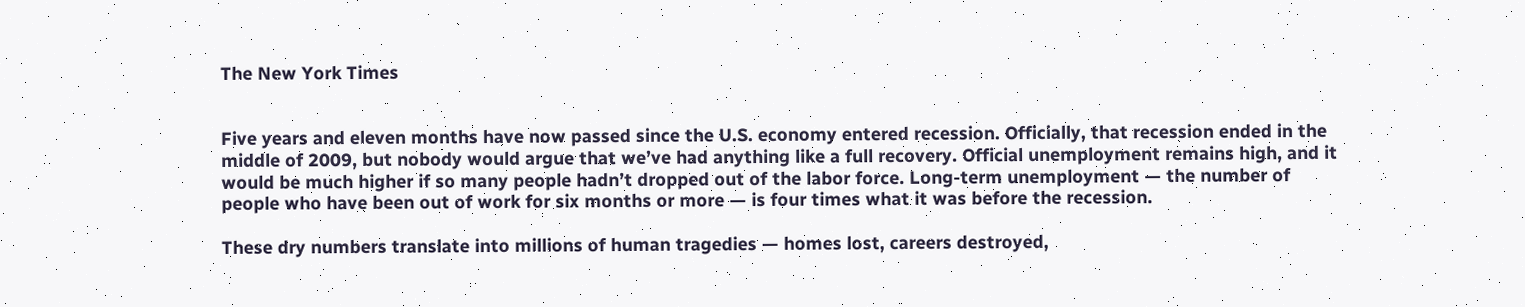The New York Times


Five years and eleven months have now passed since the U.S. economy entered recession. Officially, that recession ended in the middle of 2009, but nobody would argue that we’ve had anything like a full recovery. Official unemployment remains high, and it would be much higher if so many people hadn’t dropped out of the labor force. Long-term unemployment — the number of people who have been out of work for six months or more — is four times what it was before the recession.

These dry numbers translate into millions of human tragedies — homes lost, careers destroyed,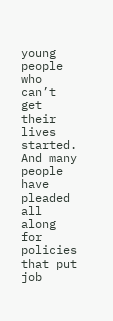young people who can’t get their lives started. And many people have pleaded all along for policies that put job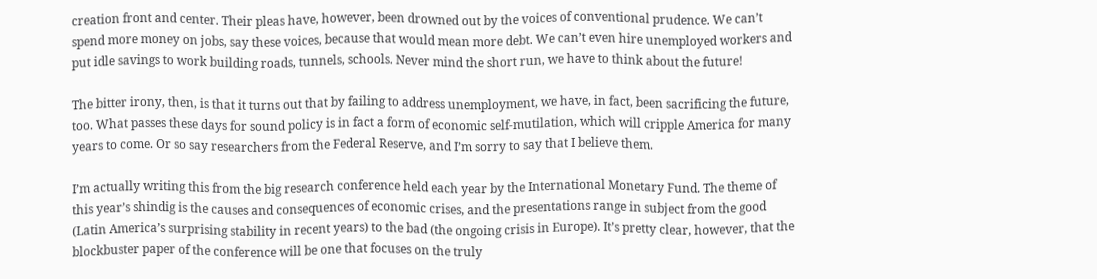creation front and center. Their pleas have, however, been drowned out by the voices of conventional prudence. We can’t spend more money on jobs, say these voices, because that would mean more debt. We can’t even hire unemployed workers and put idle savings to work building roads, tunnels, schools. Never mind the short run, we have to think about the future!

The bitter irony, then, is that it turns out that by failing to address unemployment, we have, in fact, been sacrificing the future, too. What passes these days for sound policy is in fact a form of economic self-mutilation, which will cripple America for many years to come. Or so say researchers from the Federal Reserve, and I’m sorry to say that I believe them.

I’m actually writing this from the big research conference held each year by the International Monetary Fund. The theme of this year’s shindig is the causes and consequences of economic crises, and the presentations range in subject from the good (Latin America’s surprising stability in recent years) to the bad (the ongoing crisis in Europe). It’s pretty clear, however, that the blockbuster paper of the conference will be one that focuses on the truly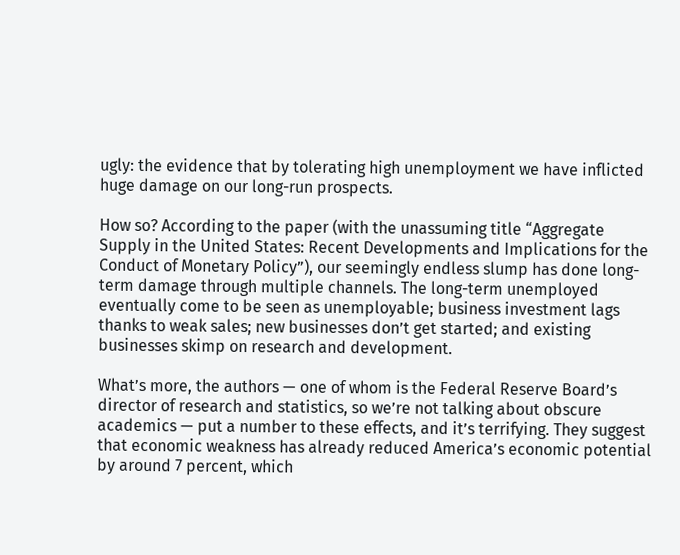ugly: the evidence that by tolerating high unemployment we have inflicted huge damage on our long-run prospects.

How so? According to the paper (with the unassuming title “Aggregate Supply in the United States: Recent Developments and Implications for the Conduct of Monetary Policy”), our seemingly endless slump has done long-term damage through multiple channels. The long-term unemployed eventually come to be seen as unemployable; business investment lags thanks to weak sales; new businesses don’t get started; and existing businesses skimp on research and development.

What’s more, the authors — one of whom is the Federal Reserve Board’s director of research and statistics, so we’re not talking about obscure academics — put a number to these effects, and it’s terrifying. They suggest that economic weakness has already reduced America’s economic potential by around 7 percent, which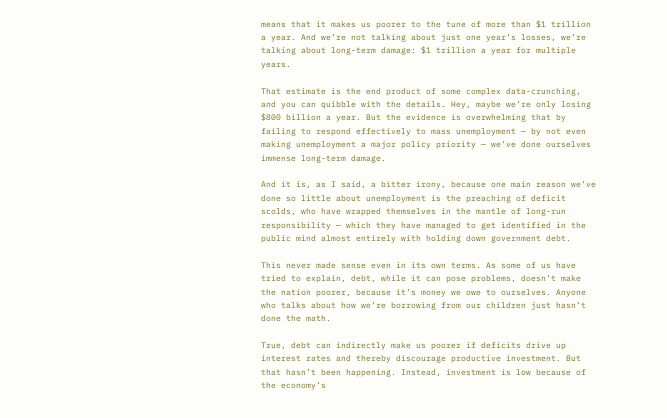means that it makes us poorer to the tune of more than $1 trillion a year. And we’re not talking about just one year’s losses, we’re talking about long-term damage: $1 trillion a year for multiple years.

That estimate is the end product of some complex data-crunching, and you can quibble with the details. Hey, maybe we’re only losing $800 billion a year. But the evidence is overwhelming that by failing to respond effectively to mass unemployment — by not even making unemployment a major policy priority — we’ve done ourselves immense long-term damage.

And it is, as I said, a bitter irony, because one main reason we’ve done so little about unemployment is the preaching of deficit scolds, who have wrapped themselves in the mantle of long-run responsibility — which they have managed to get identified in the public mind almost entirely with holding down government debt.

This never made sense even in its own terms. As some of us have tried to explain, debt, while it can pose problems, doesn’t make the nation poorer, because it’s money we owe to ourselves. Anyone who talks about how we’re borrowing from our children just hasn’t done the math.

True, debt can indirectly make us poorer if deficits drive up interest rates and thereby discourage productive investment. But that hasn’t been happening. Instead, investment is low because of the economy’s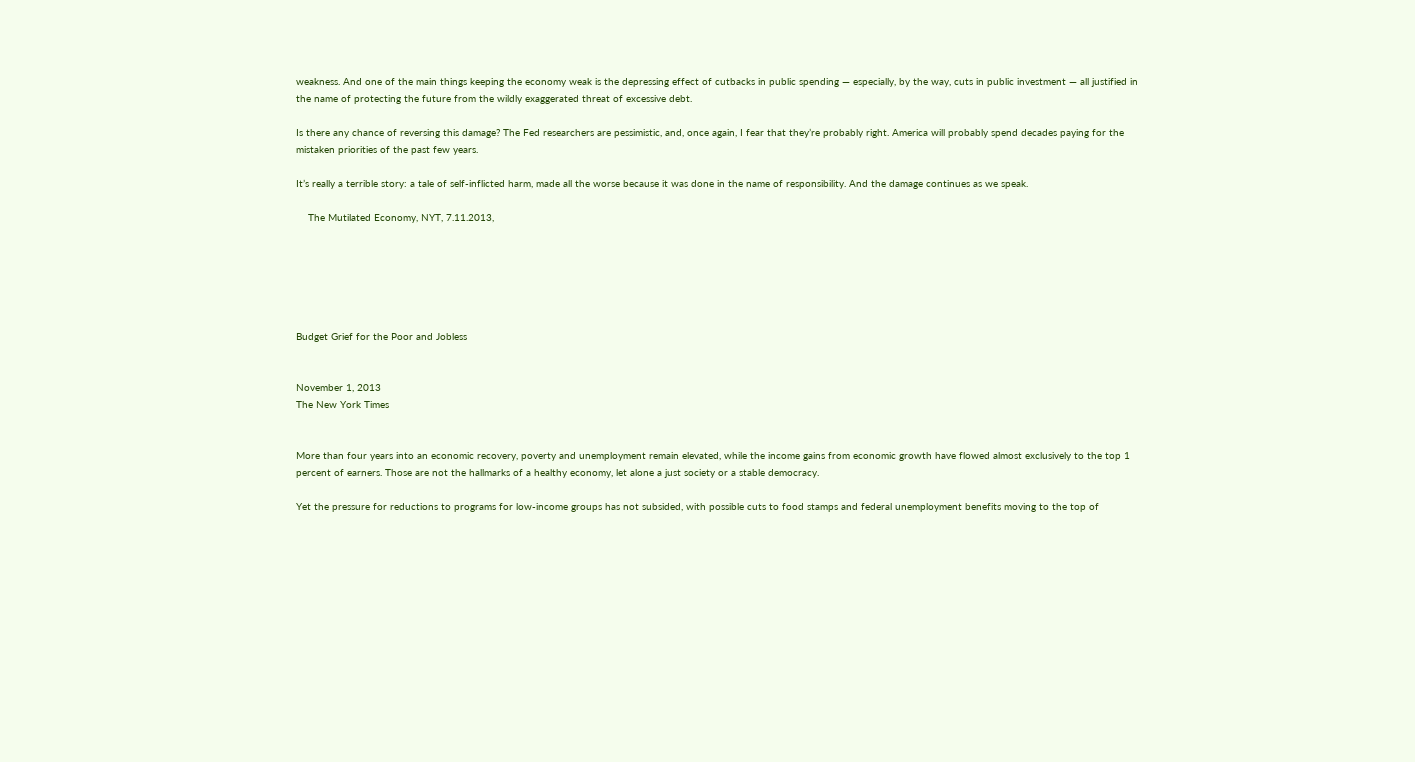weakness. And one of the main things keeping the economy weak is the depressing effect of cutbacks in public spending — especially, by the way, cuts in public investment — all justified in the name of protecting the future from the wildly exaggerated threat of excessive debt.

Is there any chance of reversing this damage? The Fed researchers are pessimistic, and, once again, I fear that they’re probably right. America will probably spend decades paying for the mistaken priorities of the past few years.

It’s really a terrible story: a tale of self-inflicted harm, made all the worse because it was done in the name of responsibility. And the damage continues as we speak.

    The Mutilated Economy, NYT, 7.11.2013,






Budget Grief for the Poor and Jobless


November 1, 2013
The New York Times


More than four years into an economic recovery, poverty and unemployment remain elevated, while the income gains from economic growth have flowed almost exclusively to the top 1 percent of earners. Those are not the hallmarks of a healthy economy, let alone a just society or a stable democracy.

Yet the pressure for reductions to programs for low-income groups has not subsided, with possible cuts to food stamps and federal unemployment benefits moving to the top of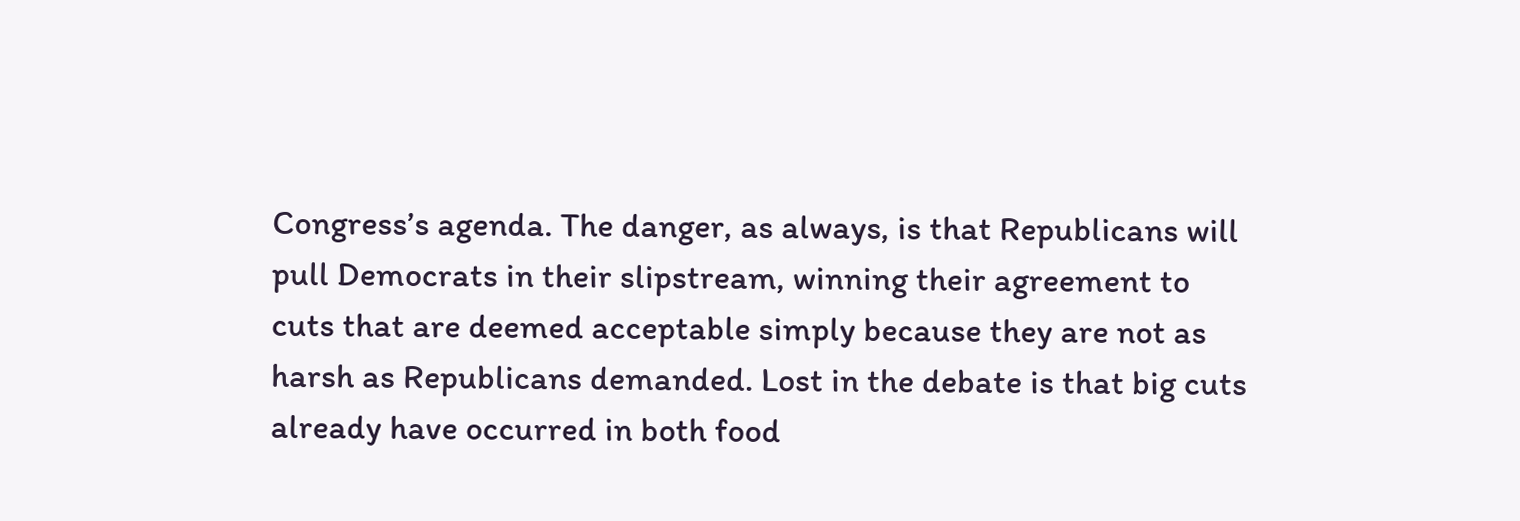Congress’s agenda. The danger, as always, is that Republicans will pull Democrats in their slipstream, winning their agreement to cuts that are deemed acceptable simply because they are not as harsh as Republicans demanded. Lost in the debate is that big cuts already have occurred in both food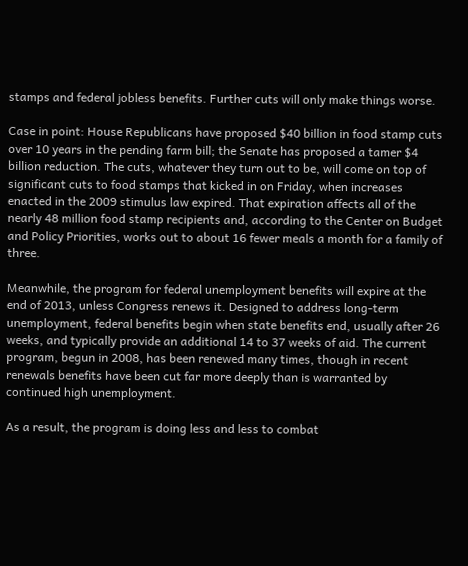stamps and federal jobless benefits. Further cuts will only make things worse.

Case in point: House Republicans have proposed $40 billion in food stamp cuts over 10 years in the pending farm bill; the Senate has proposed a tamer $4 billion reduction. The cuts, whatever they turn out to be, will come on top of significant cuts to food stamps that kicked in on Friday, when increases enacted in the 2009 stimulus law expired. That expiration affects all of the nearly 48 million food stamp recipients and, according to the Center on Budget and Policy Priorities, works out to about 16 fewer meals a month for a family of three.

Meanwhile, the program for federal unemployment benefits will expire at the end of 2013, unless Congress renews it. Designed to address long-term unemployment, federal benefits begin when state benefits end, usually after 26 weeks, and typically provide an additional 14 to 37 weeks of aid. The current program, begun in 2008, has been renewed many times, though in recent renewals benefits have been cut far more deeply than is warranted by continued high unemployment.

As a result, the program is doing less and less to combat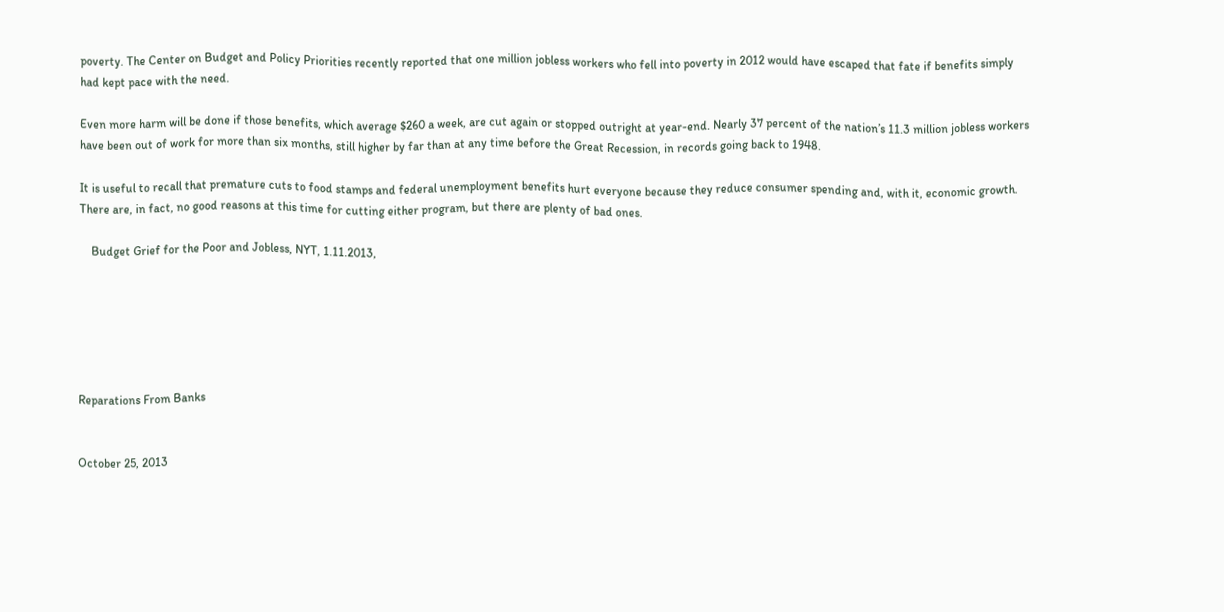poverty. The Center on Budget and Policy Priorities recently reported that one million jobless workers who fell into poverty in 2012 would have escaped that fate if benefits simply had kept pace with the need.

Even more harm will be done if those benefits, which average $260 a week, are cut again or stopped outright at year-end. Nearly 37 percent of the nation’s 11.3 million jobless workers have been out of work for more than six months, still higher by far than at any time before the Great Recession, in records going back to 1948.

It is useful to recall that premature cuts to food stamps and federal unemployment benefits hurt everyone because they reduce consumer spending and, with it, economic growth. There are, in fact, no good reasons at this time for cutting either program, but there are plenty of bad ones.

    Budget Grief for the Poor and Jobless, NYT, 1.11.2013,






Reparations From Banks


October 25, 2013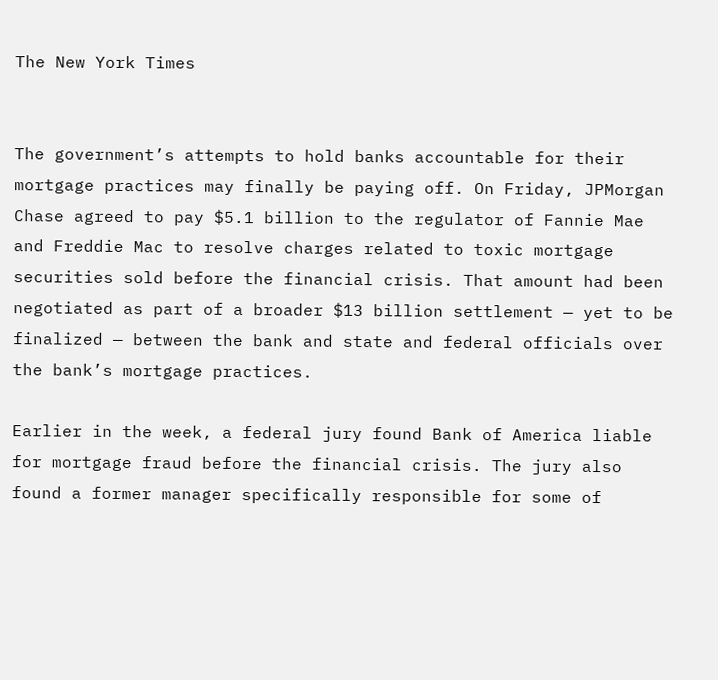The New York Times


The government’s attempts to hold banks accountable for their mortgage practices may finally be paying off. On Friday, JPMorgan Chase agreed to pay $5.1 billion to the regulator of Fannie Mae and Freddie Mac to resolve charges related to toxic mortgage securities sold before the financial crisis. That amount had been negotiated as part of a broader $13 billion settlement — yet to be finalized — between the bank and state and federal officials over the bank’s mortgage practices.

Earlier in the week, a federal jury found Bank of America liable for mortgage fraud before the financial crisis. The jury also found a former manager specifically responsible for some of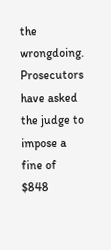the wrongdoing. Prosecutors have asked the judge to impose a fine of $848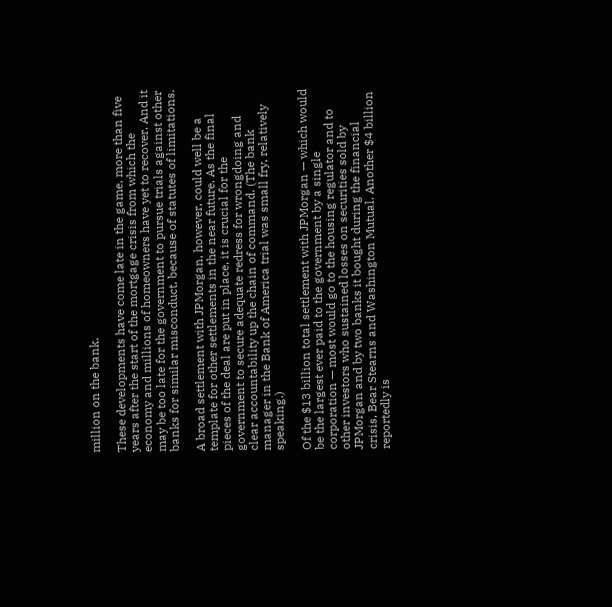million on the bank.

These developments have come late in the game, more than five years after the start of the mortgage crisis from which the economy and millions of homeowners have yet to recover. And it may be too late for the government to pursue trials against other banks for similar misconduct, because of statutes of limitations.

A broad settlement with JPMorgan, however, could well be a template for other settlements in the near future. As the final pieces of the deal are put in place, it is crucial for the government to secure adequate redress for wrongdoing and clear accountability up the chain of command. (The bank manager in the Bank of America trial was small fry, relatively speaking.)

Of the $13 billion total settlement with JPMorgan — which would be the largest ever paid to the government by a single corporation — most would go to the housing regulator and to other investors who sustained losses on securities sold by JPMorgan and by two banks it bought during the financial crisis, Bear Stearns and Washington Mutual. Another $4 billion reportedly is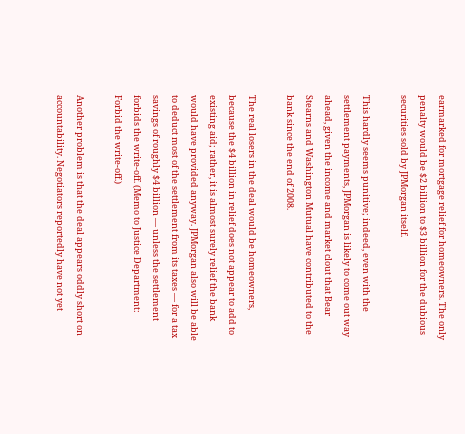earmarked for mortgage relief for homeowners. The only penalty would be $2 billion to $3 billion for the dubious securities sold by JPMorgan itself.

This hardly seems punitive; indeed, even with the settlement payments, JPMorgan is likely to come out way ahead, given the income and market clout that Bear Stearns and Washington Mutual have contributed to the bank since the end of 2008.

The real losers in the deal would be homeowners, because the $4 billion in relief does not appear to add to existing aid; rather, it is almost surely relief the bank would have provided anyway. JPMorgan also will be able to deduct most of the settlement from its taxes — for a tax savings of roughly $4 billion — unless the settlement forbids the write-off. (Memo to Justice Department: Forbid the write-off.)

Another problem is that the deal appears oddly short on accountability. Negotiators reportedly have not yet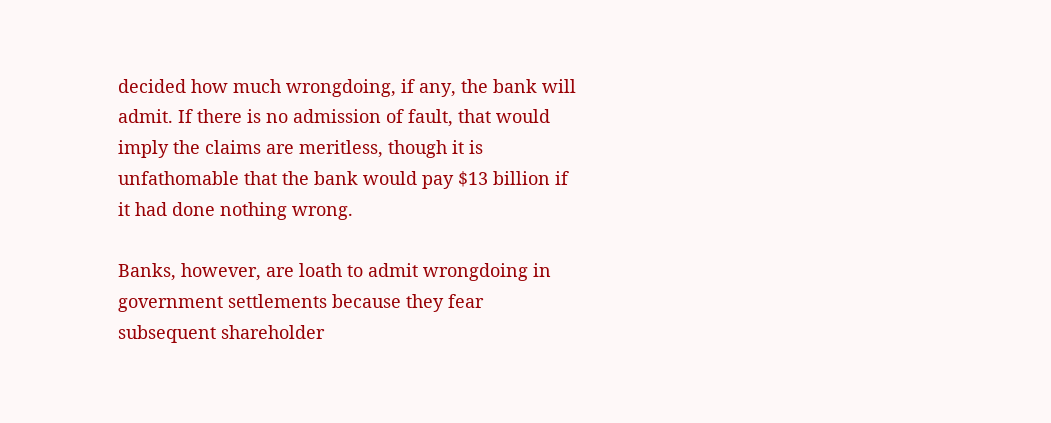decided how much wrongdoing, if any, the bank will admit. If there is no admission of fault, that would imply the claims are meritless, though it is unfathomable that the bank would pay $13 billion if it had done nothing wrong.

Banks, however, are loath to admit wrongdoing in government settlements because they fear subsequent shareholder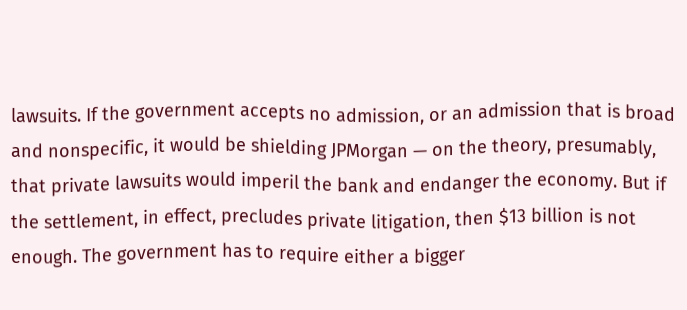lawsuits. If the government accepts no admission, or an admission that is broad and nonspecific, it would be shielding JPMorgan — on the theory, presumably, that private lawsuits would imperil the bank and endanger the economy. But if the settlement, in effect, precludes private litigation, then $13 billion is not enough. The government has to require either a bigger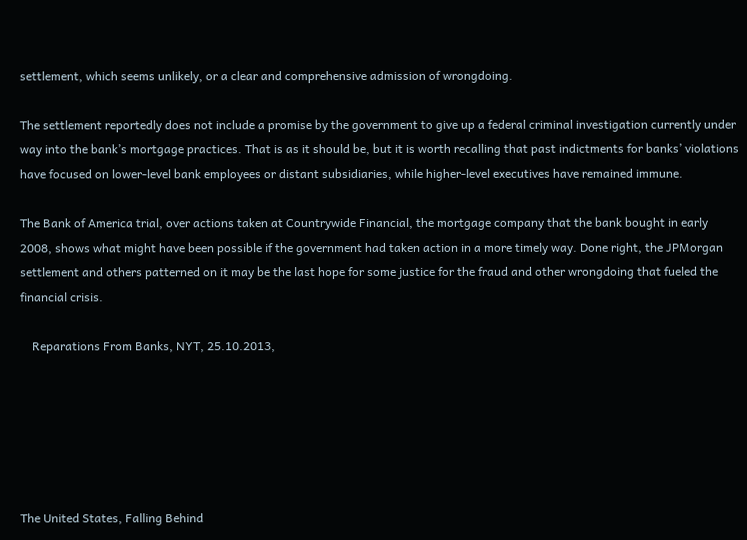settlement, which seems unlikely, or a clear and comprehensive admission of wrongdoing.

The settlement reportedly does not include a promise by the government to give up a federal criminal investigation currently under way into the bank’s mortgage practices. That is as it should be, but it is worth recalling that past indictments for banks’ violations have focused on lower-level bank employees or distant subsidiaries, while higher-level executives have remained immune.

The Bank of America trial, over actions taken at Countrywide Financial, the mortgage company that the bank bought in early 2008, shows what might have been possible if the government had taken action in a more timely way. Done right, the JPMorgan settlement and others patterned on it may be the last hope for some justice for the fraud and other wrongdoing that fueled the financial crisis.

    Reparations From Banks, NYT, 25.10.2013,






The United States, Falling Behind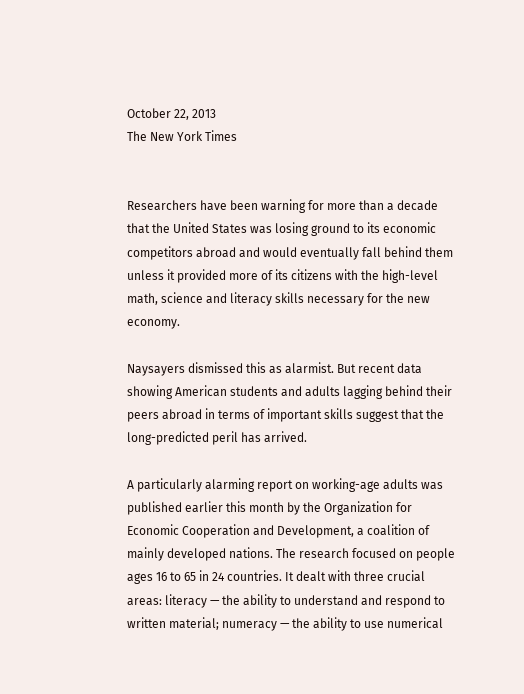October 22, 2013
The New York Times


Researchers have been warning for more than a decade that the United States was losing ground to its economic competitors abroad and would eventually fall behind them unless it provided more of its citizens with the high-level math, science and literacy skills necessary for the new economy.

Naysayers dismissed this as alarmist. But recent data showing American students and adults lagging behind their peers abroad in terms of important skills suggest that the long-predicted peril has arrived.

A particularly alarming report on working-age adults was published earlier this month by the Organization for Economic Cooperation and Development, a coalition of mainly developed nations. The research focused on people ages 16 to 65 in 24 countries. It dealt with three crucial areas: literacy — the ability to understand and respond to written material; numeracy — the ability to use numerical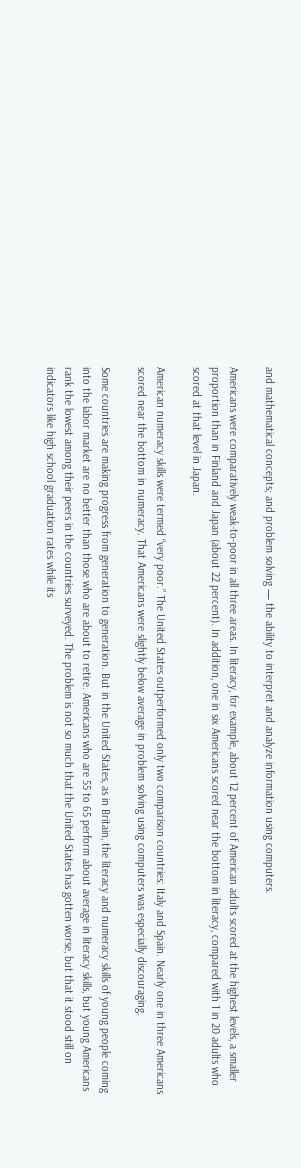and mathematical concepts; and problem solving — the ability to interpret and analyze information using computers.

Americans were comparatively weak-to-poor in all three areas. In literacy, for example, about 12 percent of American adults scored at the highest levels, a smaller proportion than in Finland and Japan (about 22 percent). In addition, one in six Americans scored near the bottom in literacy, compared with 1 in 20 adults who scored at that level in Japan.

American numeracy skills were termed “very poor.” The United States outperformed only two comparison countries: Italy and Spain. Nearly one in three Americans scored near the bottom in numeracy. That Americans were slightly below average in problem solving using computers was especially discouraging.

Some countries are making progress from generation to generation. But in the United States, as in Britain, the literacy and numeracy skills of young people coming into the labor market are no better than those who are about to retire. Americans who are 55 to 65 perform about average in literacy skills, but young Americans rank the lowest among their peers in the countries surveyed. The problem is not so much that the United States has gotten worse, but that it stood still on indicators like high school graduation rates while its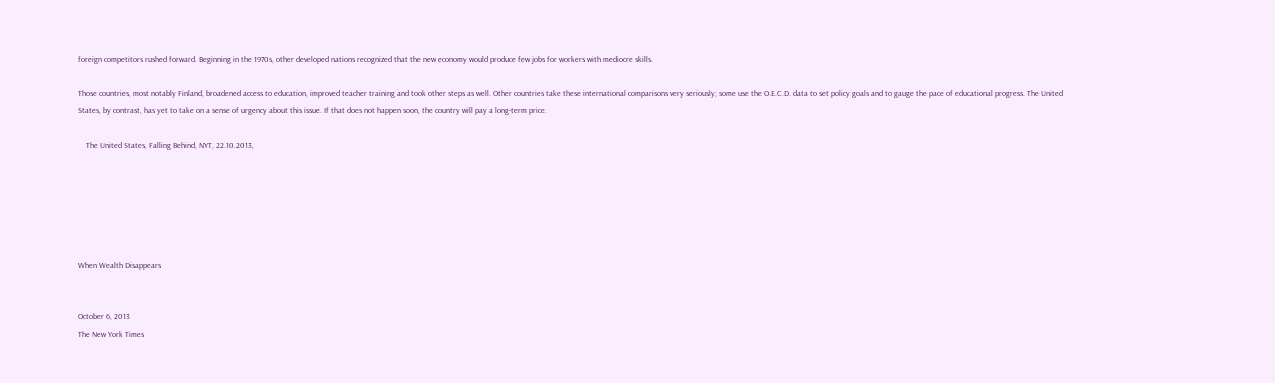foreign competitors rushed forward. Beginning in the 1970s, other developed nations recognized that the new economy would produce few jobs for workers with mediocre skills.

Those countries, most notably Finland, broadened access to education, improved teacher training and took other steps as well. Other countries take these international comparisons very seriously; some use the O.E.C.D. data to set policy goals and to gauge the pace of educational progress. The United States, by contrast, has yet to take on a sense of urgency about this issue. If that does not happen soon, the country will pay a long-term price.

    The United States, Falling Behind, NYT, 22.10.2013,






When Wealth Disappears


October 6, 2013
The New York Times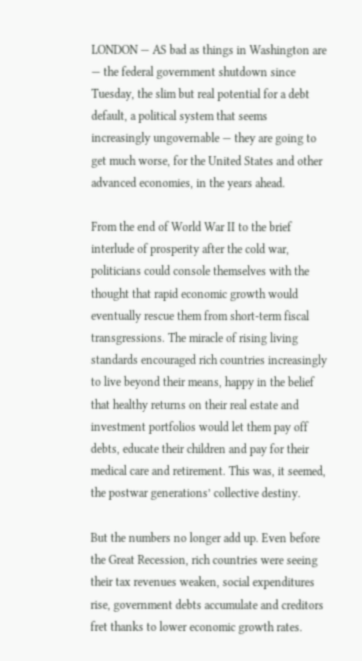LONDON — AS bad as things in Washington are — the federal government shutdown since Tuesday, the slim but real potential for a debt default, a political system that seems increasingly ungovernable — they are going to get much worse, for the United States and other advanced economies, in the years ahead.

From the end of World War II to the brief interlude of prosperity after the cold war, politicians could console themselves with the thought that rapid economic growth would eventually rescue them from short-term fiscal transgressions. The miracle of rising living standards encouraged rich countries increasingly to live beyond their means, happy in the belief that healthy returns on their real estate and investment portfolios would let them pay off debts, educate their children and pay for their medical care and retirement. This was, it seemed, the postwar generations’ collective destiny.

But the numbers no longer add up. Even before the Great Recession, rich countries were seeing their tax revenues weaken, social expenditures rise, government debts accumulate and creditors fret thanks to lower economic growth rates.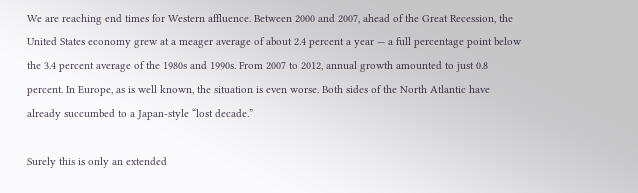We are reaching end times for Western affluence. Between 2000 and 2007, ahead of the Great Recession, the United States economy grew at a meager average of about 2.4 percent a year — a full percentage point below the 3.4 percent average of the 1980s and 1990s. From 2007 to 2012, annual growth amounted to just 0.8 percent. In Europe, as is well known, the situation is even worse. Both sides of the North Atlantic have already succumbed to a Japan-style “lost decade.”

Surely this is only an extended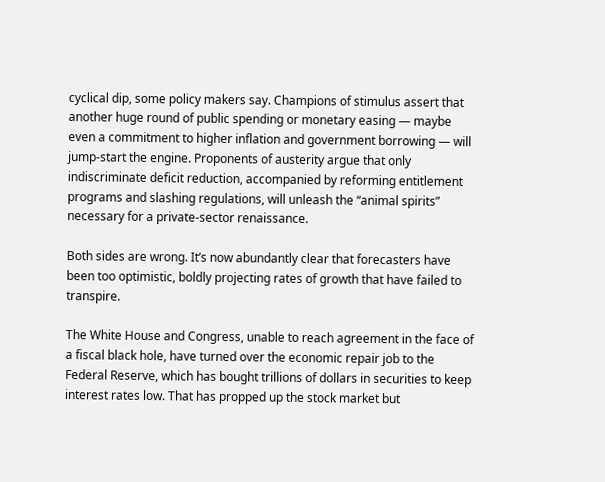cyclical dip, some policy makers say. Champions of stimulus assert that another huge round of public spending or monetary easing — maybe even a commitment to higher inflation and government borrowing — will jump-start the engine. Proponents of austerity argue that only indiscriminate deficit reduction, accompanied by reforming entitlement programs and slashing regulations, will unleash the “animal spirits” necessary for a private-sector renaissance.

Both sides are wrong. It’s now abundantly clear that forecasters have been too optimistic, boldly projecting rates of growth that have failed to transpire.

The White House and Congress, unable to reach agreement in the face of a fiscal black hole, have turned over the economic repair job to the Federal Reserve, which has bought trillions of dollars in securities to keep interest rates low. That has propped up the stock market but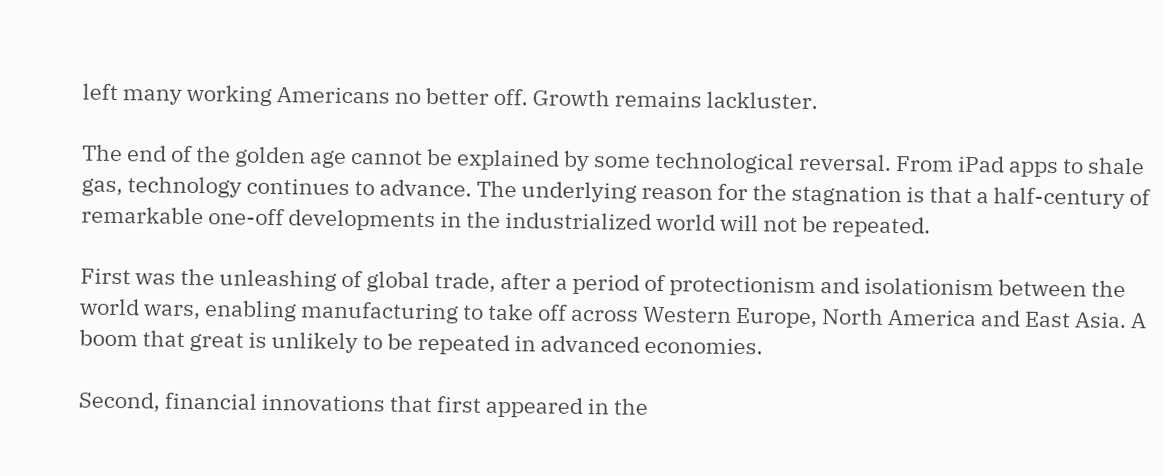left many working Americans no better off. Growth remains lackluster.

The end of the golden age cannot be explained by some technological reversal. From iPad apps to shale gas, technology continues to advance. The underlying reason for the stagnation is that a half-century of remarkable one-off developments in the industrialized world will not be repeated.

First was the unleashing of global trade, after a period of protectionism and isolationism between the world wars, enabling manufacturing to take off across Western Europe, North America and East Asia. A boom that great is unlikely to be repeated in advanced economies.

Second, financial innovations that first appeared in the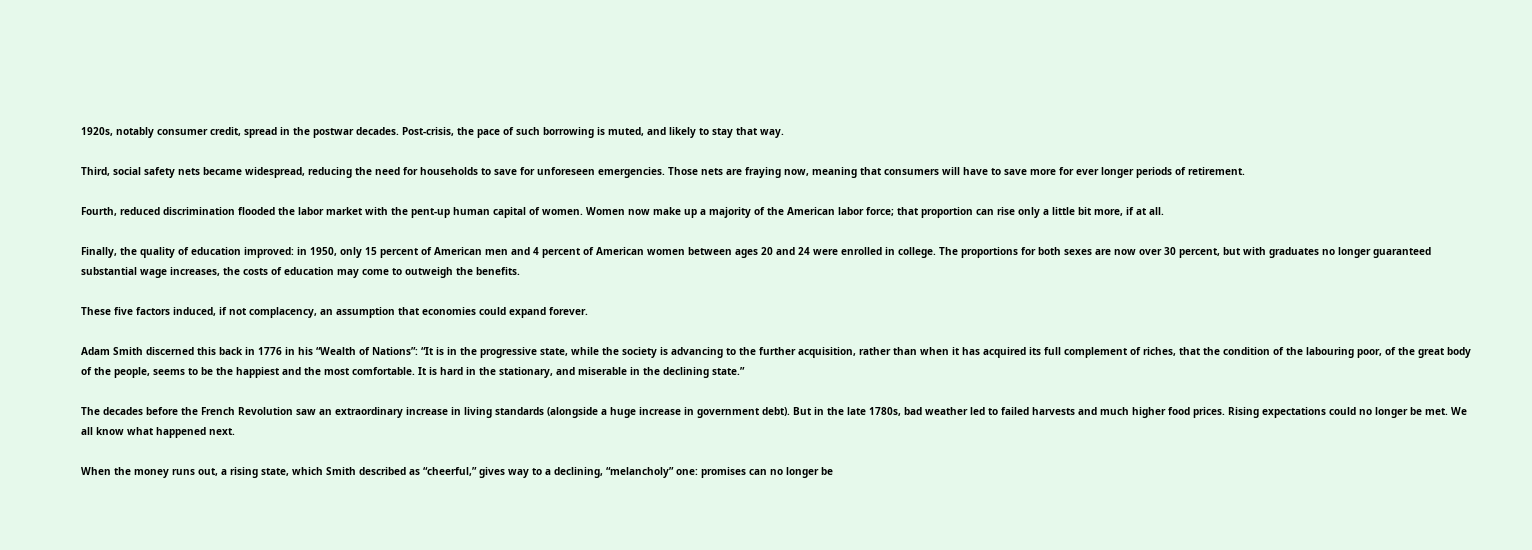1920s, notably consumer credit, spread in the postwar decades. Post-crisis, the pace of such borrowing is muted, and likely to stay that way.

Third, social safety nets became widespread, reducing the need for households to save for unforeseen emergencies. Those nets are fraying now, meaning that consumers will have to save more for ever longer periods of retirement.

Fourth, reduced discrimination flooded the labor market with the pent-up human capital of women. Women now make up a majority of the American labor force; that proportion can rise only a little bit more, if at all.

Finally, the quality of education improved: in 1950, only 15 percent of American men and 4 percent of American women between ages 20 and 24 were enrolled in college. The proportions for both sexes are now over 30 percent, but with graduates no longer guaranteed substantial wage increases, the costs of education may come to outweigh the benefits.

These five factors induced, if not complacency, an assumption that economies could expand forever.

Adam Smith discerned this back in 1776 in his “Wealth of Nations”: “It is in the progressive state, while the society is advancing to the further acquisition, rather than when it has acquired its full complement of riches, that the condition of the labouring poor, of the great body of the people, seems to be the happiest and the most comfortable. It is hard in the stationary, and miserable in the declining state.”

The decades before the French Revolution saw an extraordinary increase in living standards (alongside a huge increase in government debt). But in the late 1780s, bad weather led to failed harvests and much higher food prices. Rising expectations could no longer be met. We all know what happened next.

When the money runs out, a rising state, which Smith described as “cheerful,” gives way to a declining, “melancholy” one: promises can no longer be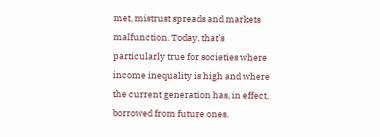met, mistrust spreads and markets malfunction. Today, that’s particularly true for societies where income inequality is high and where the current generation has, in effect, borrowed from future ones.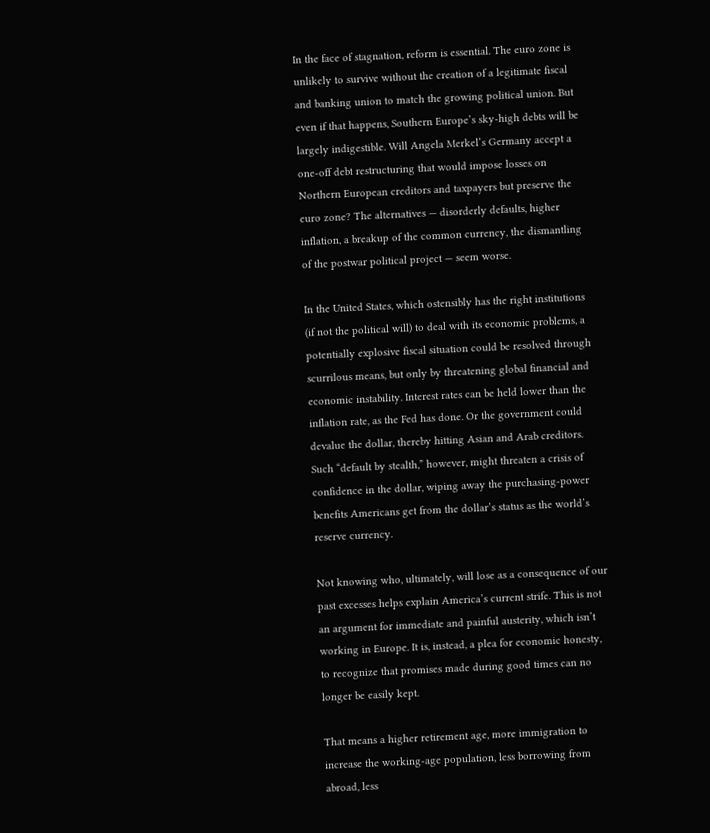In the face of stagnation, reform is essential. The euro zone is unlikely to survive without the creation of a legitimate fiscal and banking union to match the growing political union. But even if that happens, Southern Europe’s sky-high debts will be largely indigestible. Will Angela Merkel’s Germany accept a one-off debt restructuring that would impose losses on Northern European creditors and taxpayers but preserve the euro zone? The alternatives — disorderly defaults, higher inflation, a breakup of the common currency, the dismantling of the postwar political project — seem worse.

In the United States, which ostensibly has the right institutions (if not the political will) to deal with its economic problems, a potentially explosive fiscal situation could be resolved through scurrilous means, but only by threatening global financial and economic instability. Interest rates can be held lower than the inflation rate, as the Fed has done. Or the government could devalue the dollar, thereby hitting Asian and Arab creditors. Such “default by stealth,” however, might threaten a crisis of confidence in the dollar, wiping away the purchasing-power benefits Americans get from the dollar’s status as the world’s reserve currency.

Not knowing who, ultimately, will lose as a consequence of our past excesses helps explain America’s current strife. This is not an argument for immediate and painful austerity, which isn’t working in Europe. It is, instead, a plea for economic honesty, to recognize that promises made during good times can no longer be easily kept.

That means a higher retirement age, more immigration to increase the working-age population, less borrowing from abroad, less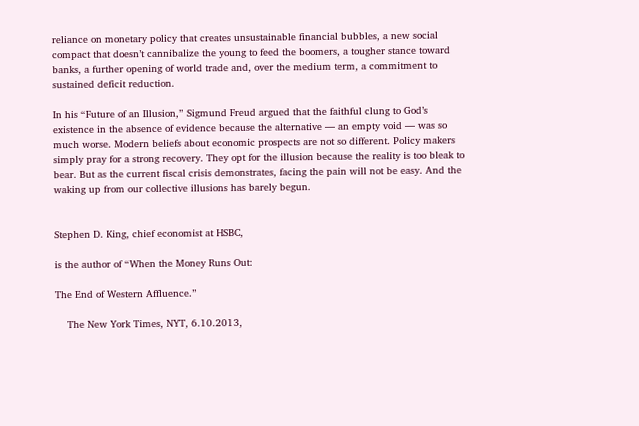reliance on monetary policy that creates unsustainable financial bubbles, a new social compact that doesn’t cannibalize the young to feed the boomers, a tougher stance toward banks, a further opening of world trade and, over the medium term, a commitment to sustained deficit reduction.

In his “Future of an Illusion,” Sigmund Freud argued that the faithful clung to God’s existence in the absence of evidence because the alternative — an empty void — was so much worse. Modern beliefs about economic prospects are not so different. Policy makers simply pray for a strong recovery. They opt for the illusion because the reality is too bleak to bear. But as the current fiscal crisis demonstrates, facing the pain will not be easy. And the waking up from our collective illusions has barely begun.


Stephen D. King, chief economist at HSBC,

is the author of “When the Money Runs Out:

The End of Western Affluence.”

    The New York Times, NYT, 6.10.2013,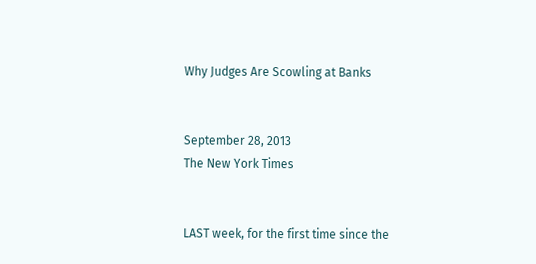Why Judges Are Scowling at Banks


September 28, 2013
The New York Times


LAST week, for the first time since the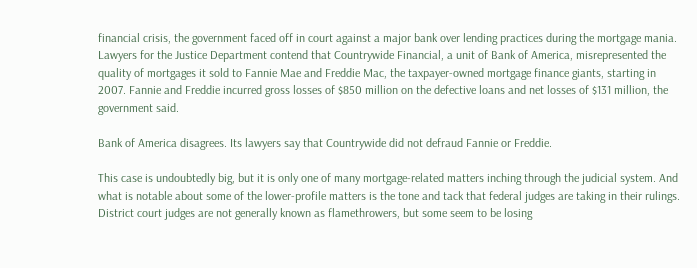financial crisis, the government faced off in court against a major bank over lending practices during the mortgage mania. Lawyers for the Justice Department contend that Countrywide Financial, a unit of Bank of America, misrepresented the quality of mortgages it sold to Fannie Mae and Freddie Mac, the taxpayer-owned mortgage finance giants, starting in 2007. Fannie and Freddie incurred gross losses of $850 million on the defective loans and net losses of $131 million, the government said.

Bank of America disagrees. Its lawyers say that Countrywide did not defraud Fannie or Freddie.

This case is undoubtedly big, but it is only one of many mortgage-related matters inching through the judicial system. And what is notable about some of the lower-profile matters is the tone and tack that federal judges are taking in their rulings. District court judges are not generally known as flamethrowers, but some seem to be losing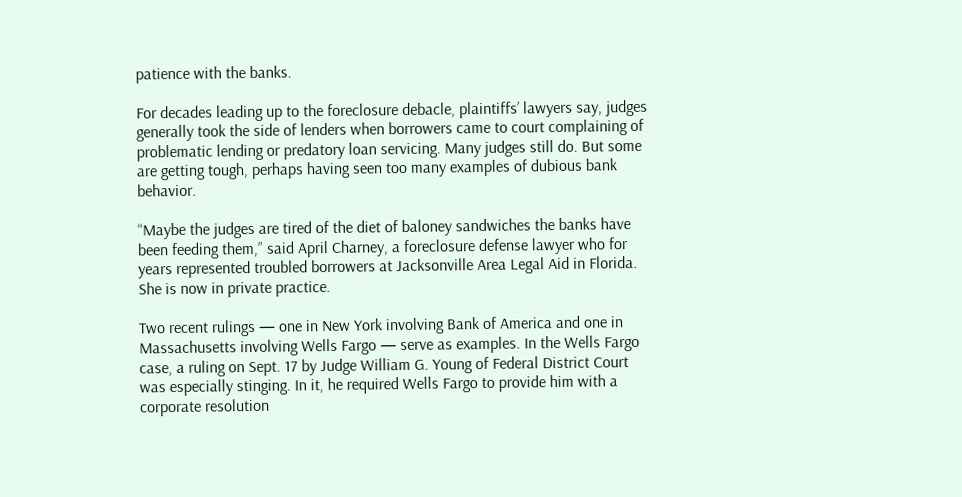patience with the banks.

For decades leading up to the foreclosure debacle, plaintiffs’ lawyers say, judges generally took the side of lenders when borrowers came to court complaining of problematic lending or predatory loan servicing. Many judges still do. But some are getting tough, perhaps having seen too many examples of dubious bank behavior.

“Maybe the judges are tired of the diet of baloney sandwiches the banks have been feeding them,” said April Charney, a foreclosure defense lawyer who for years represented troubled borrowers at Jacksonville Area Legal Aid in Florida. She is now in private practice.

Two recent rulings — one in New York involving Bank of America and one in Massachusetts involving Wells Fargo — serve as examples. In the Wells Fargo case, a ruling on Sept. 17 by Judge William G. Young of Federal District Court was especially stinging. In it, he required Wells Fargo to provide him with a corporate resolution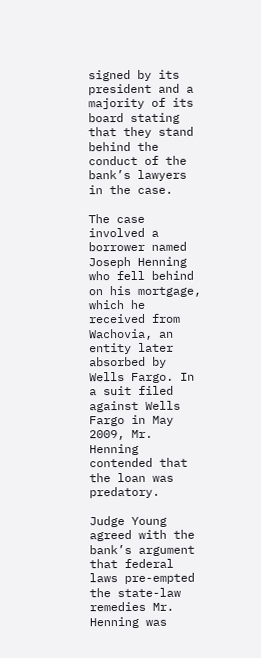signed by its president and a majority of its board stating that they stand behind the conduct of the bank’s lawyers in the case.

The case involved a borrower named Joseph Henning who fell behind on his mortgage, which he received from Wachovia, an entity later absorbed by Wells Fargo. In a suit filed against Wells Fargo in May 2009, Mr. Henning contended that the loan was predatory.

Judge Young agreed with the bank’s argument that federal laws pre-empted the state-law remedies Mr. Henning was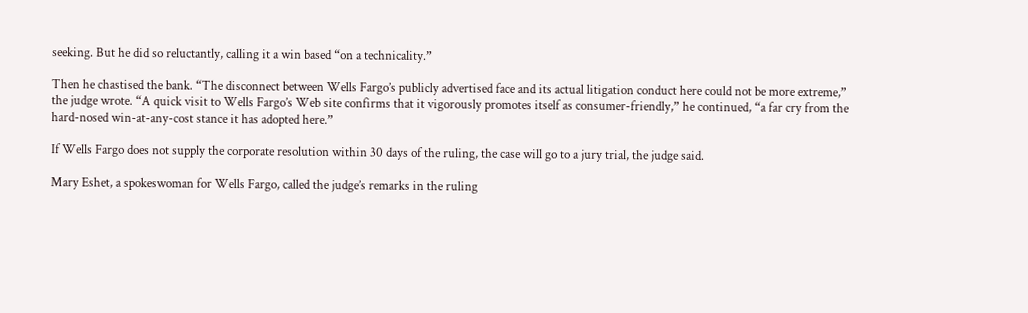seeking. But he did so reluctantly, calling it a win based “on a technicality.”

Then he chastised the bank. “The disconnect between Wells Fargo’s publicly advertised face and its actual litigation conduct here could not be more extreme,” the judge wrote. “A quick visit to Wells Fargo’s Web site confirms that it vigorously promotes itself as consumer-friendly,” he continued, “a far cry from the hard-nosed win-at-any-cost stance it has adopted here.”

If Wells Fargo does not supply the corporate resolution within 30 days of the ruling, the case will go to a jury trial, the judge said.

Mary Eshet, a spokeswoman for Wells Fargo, called the judge’s remarks in the ruling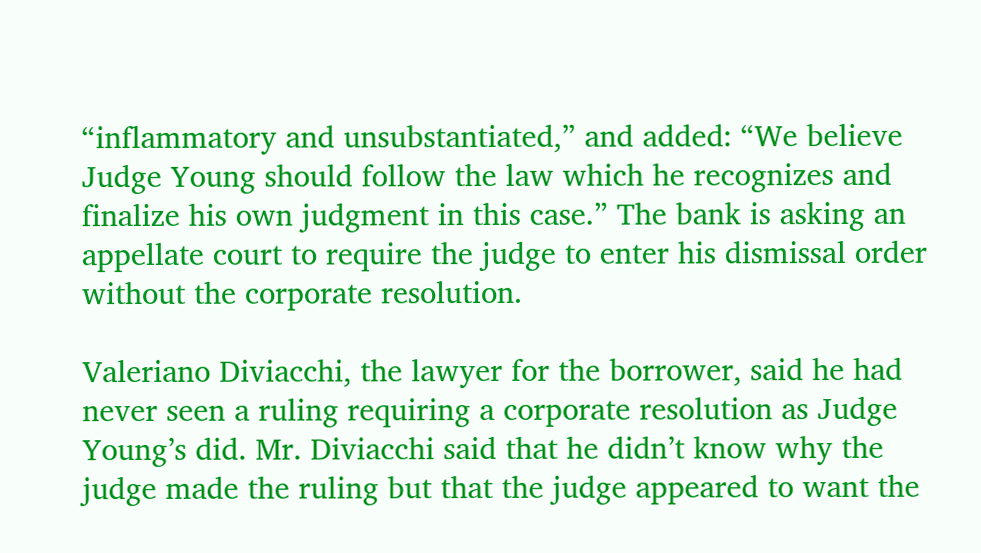“inflammatory and unsubstantiated,” and added: “We believe Judge Young should follow the law which he recognizes and finalize his own judgment in this case.” The bank is asking an appellate court to require the judge to enter his dismissal order without the corporate resolution.

Valeriano Diviacchi, the lawyer for the borrower, said he had never seen a ruling requiring a corporate resolution as Judge Young’s did. Mr. Diviacchi said that he didn’t know why the judge made the ruling but that the judge appeared to want the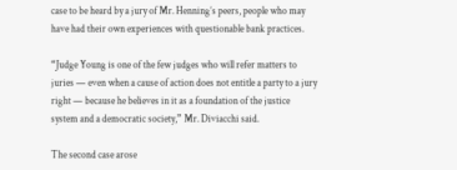case to be heard by a jury of Mr. Henning’s peers, people who may have had their own experiences with questionable bank practices.

“Judge Young is one of the few judges who will refer matters to juries — even when a cause of action does not entitle a party to a jury right — because he believes in it as a foundation of the justice system and a democratic society,” Mr. Diviacchi said.

The second case arose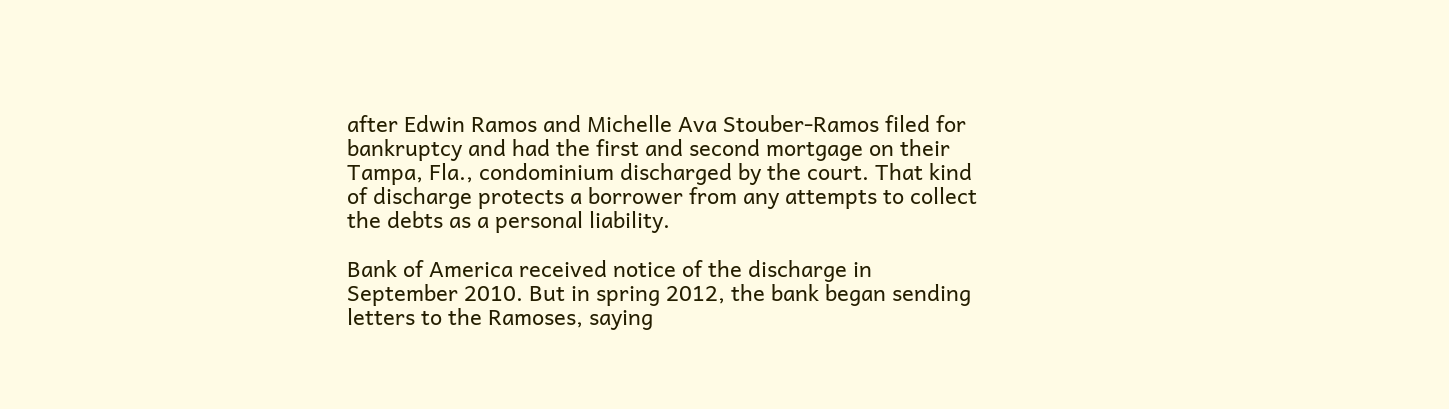after Edwin Ramos and Michelle Ava Stouber-Ramos filed for bankruptcy and had the first and second mortgage on their Tampa, Fla., condominium discharged by the court. That kind of discharge protects a borrower from any attempts to collect the debts as a personal liability.

Bank of America received notice of the discharge in September 2010. But in spring 2012, the bank began sending letters to the Ramoses, saying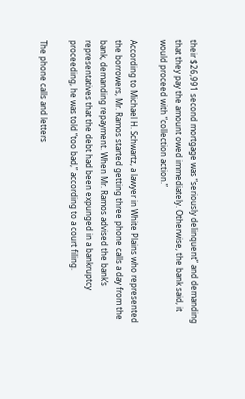their $26,991 second mortgage was “seriously delinquent” and demanding that they pay the amount owed immediately. Otherwise, the bank said, it would proceed with “collection action.”

According to Michael H. Schwartz, a lawyer in White Plains who represented the borrowers, Mr. Ramos started getting three phone calls a day from the bank, demanding repayment. When Mr. Ramos advised the bank’s representatives that the debt had been expunged in a bankruptcy proceeding, he was told “too bad,” according to a court filing.

The phone calls and letters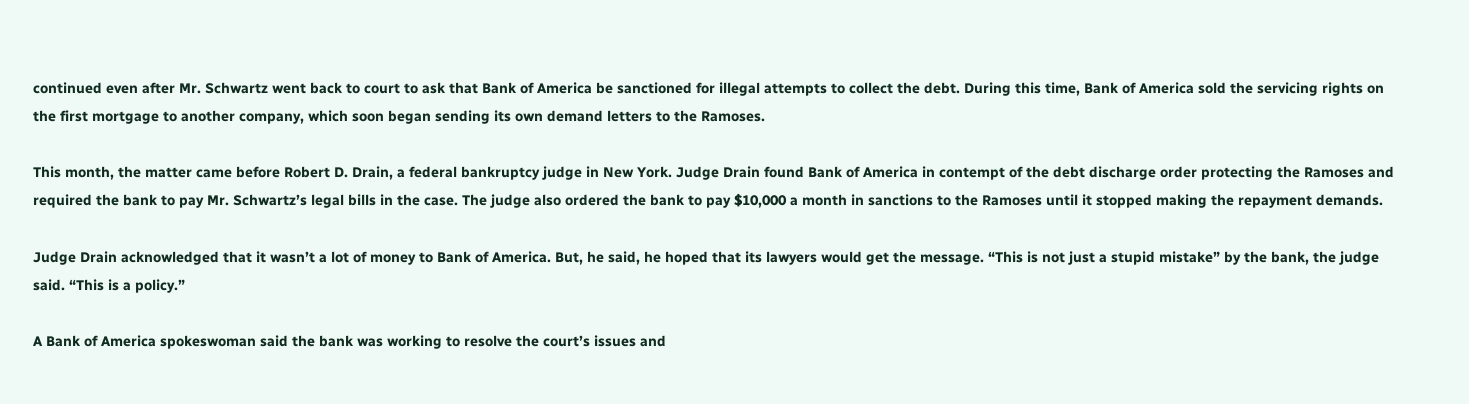continued even after Mr. Schwartz went back to court to ask that Bank of America be sanctioned for illegal attempts to collect the debt. During this time, Bank of America sold the servicing rights on the first mortgage to another company, which soon began sending its own demand letters to the Ramoses.

This month, the matter came before Robert D. Drain, a federal bankruptcy judge in New York. Judge Drain found Bank of America in contempt of the debt discharge order protecting the Ramoses and required the bank to pay Mr. Schwartz’s legal bills in the case. The judge also ordered the bank to pay $10,000 a month in sanctions to the Ramoses until it stopped making the repayment demands.

Judge Drain acknowledged that it wasn’t a lot of money to Bank of America. But, he said, he hoped that its lawyers would get the message. “This is not just a stupid mistake” by the bank, the judge said. “This is a policy.”

A Bank of America spokeswoman said the bank was working to resolve the court’s issues and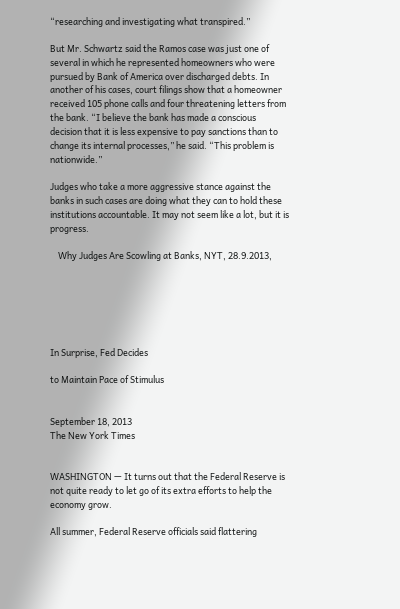“researching and investigating what transpired.”

But Mr. Schwartz said the Ramos case was just one of several in which he represented homeowners who were pursued by Bank of America over discharged debts. In another of his cases, court filings show that a homeowner received 105 phone calls and four threatening letters from the bank. “I believe the bank has made a conscious decision that it is less expensive to pay sanctions than to change its internal processes,” he said. “This problem is nationwide.”

Judges who take a more aggressive stance against the banks in such cases are doing what they can to hold these institutions accountable. It may not seem like a lot, but it is progress.

    Why Judges Are Scowling at Banks, NYT, 28.9.2013,






In Surprise, Fed Decides

to Maintain Pace of Stimulus


September 18, 2013
The New York Times


WASHINGTON — It turns out that the Federal Reserve is not quite ready to let go of its extra efforts to help the economy grow.

All summer, Federal Reserve officials said flattering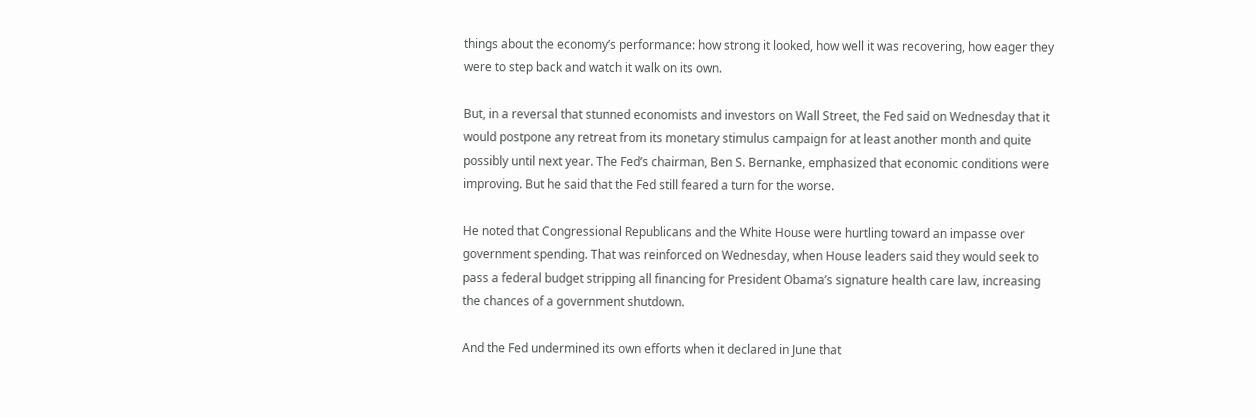things about the economy’s performance: how strong it looked, how well it was recovering, how eager they were to step back and watch it walk on its own.

But, in a reversal that stunned economists and investors on Wall Street, the Fed said on Wednesday that it would postpone any retreat from its monetary stimulus campaign for at least another month and quite possibly until next year. The Fed’s chairman, Ben S. Bernanke, emphasized that economic conditions were improving. But he said that the Fed still feared a turn for the worse.

He noted that Congressional Republicans and the White House were hurtling toward an impasse over government spending. That was reinforced on Wednesday, when House leaders said they would seek to pass a federal budget stripping all financing for President Obama’s signature health care law, increasing the chances of a government shutdown.

And the Fed undermined its own efforts when it declared in June that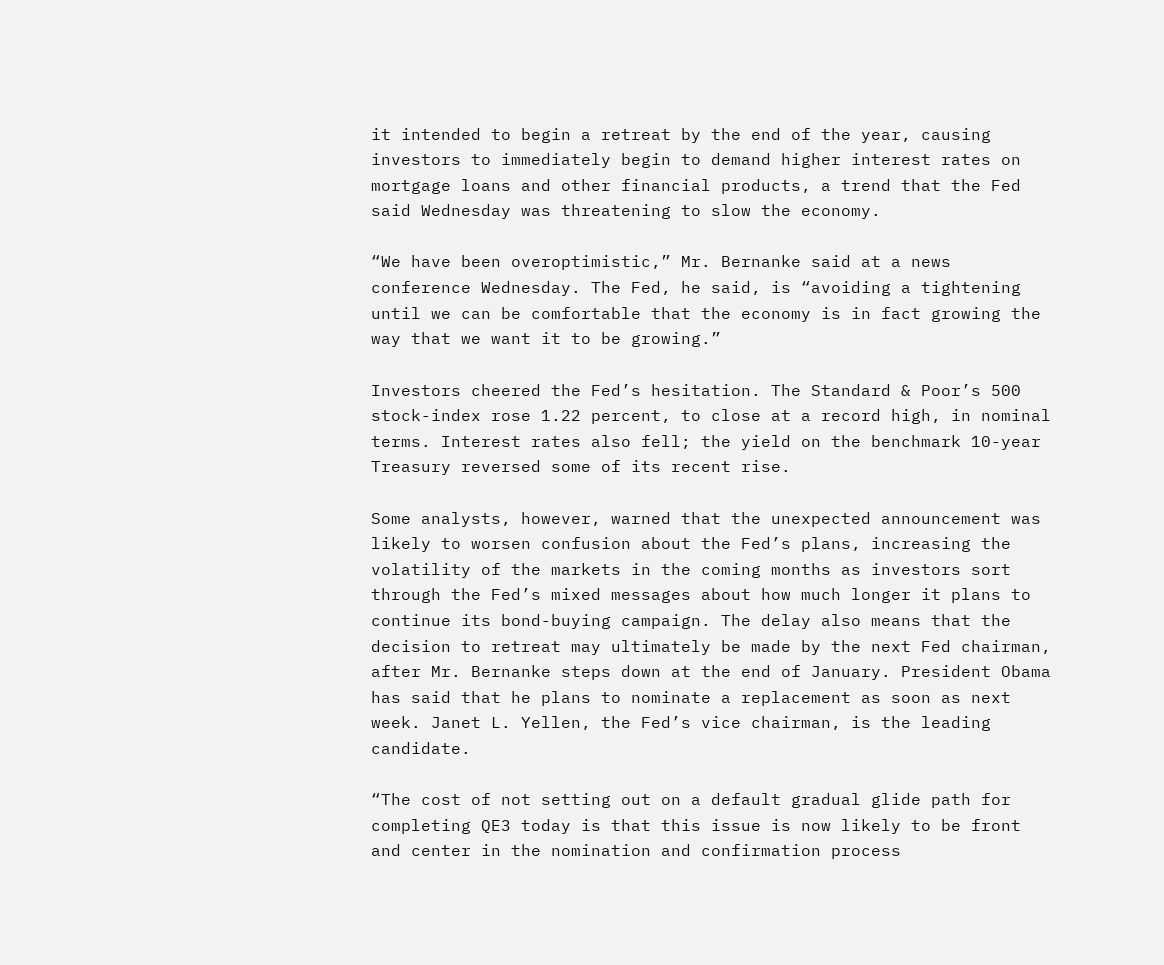it intended to begin a retreat by the end of the year, causing investors to immediately begin to demand higher interest rates on mortgage loans and other financial products, a trend that the Fed said Wednesday was threatening to slow the economy.

“We have been overoptimistic,” Mr. Bernanke said at a news conference Wednesday. The Fed, he said, is “avoiding a tightening until we can be comfortable that the economy is in fact growing the way that we want it to be growing.”

Investors cheered the Fed’s hesitation. The Standard & Poor’s 500 stock-index rose 1.22 percent, to close at a record high, in nominal terms. Interest rates also fell; the yield on the benchmark 10-year Treasury reversed some of its recent rise.

Some analysts, however, warned that the unexpected announcement was likely to worsen confusion about the Fed’s plans, increasing the volatility of the markets in the coming months as investors sort through the Fed’s mixed messages about how much longer it plans to continue its bond-buying campaign. The delay also means that the decision to retreat may ultimately be made by the next Fed chairman, after Mr. Bernanke steps down at the end of January. President Obama has said that he plans to nominate a replacement as soon as next week. Janet L. Yellen, the Fed’s vice chairman, is the leading candidate.

“The cost of not setting out on a default gradual glide path for completing QE3 today is that this issue is now likely to be front and center in the nomination and confirmation process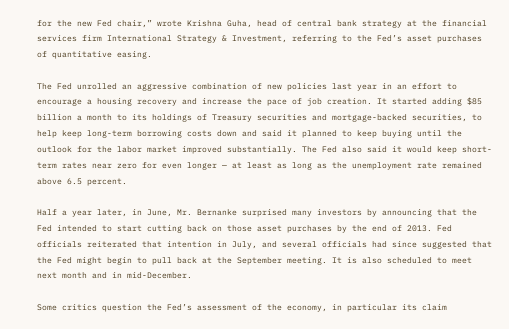for the new Fed chair,” wrote Krishna Guha, head of central bank strategy at the financial services firm International Strategy & Investment, referring to the Fed’s asset purchases of quantitative easing.

The Fed unrolled an aggressive combination of new policies last year in an effort to encourage a housing recovery and increase the pace of job creation. It started adding $85 billion a month to its holdings of Treasury securities and mortgage-backed securities, to help keep long-term borrowing costs down and said it planned to keep buying until the outlook for the labor market improved substantially. The Fed also said it would keep short-term rates near zero for even longer — at least as long as the unemployment rate remained above 6.5 percent.

Half a year later, in June, Mr. Bernanke surprised many investors by announcing that the Fed intended to start cutting back on those asset purchases by the end of 2013. Fed officials reiterated that intention in July, and several officials had since suggested that the Fed might begin to pull back at the September meeting. It is also scheduled to meet next month and in mid-December.

Some critics question the Fed’s assessment of the economy, in particular its claim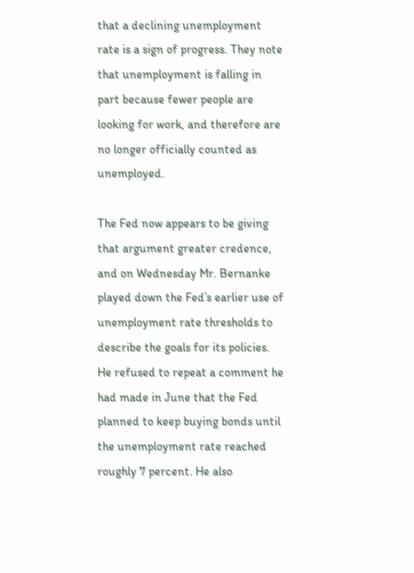that a declining unemployment rate is a sign of progress. They note that unemployment is falling in part because fewer people are looking for work, and therefore are no longer officially counted as unemployed.

The Fed now appears to be giving that argument greater credence, and on Wednesday Mr. Bernanke played down the Fed’s earlier use of unemployment rate thresholds to describe the goals for its policies. He refused to repeat a comment he had made in June that the Fed planned to keep buying bonds until the unemployment rate reached roughly 7 percent. He also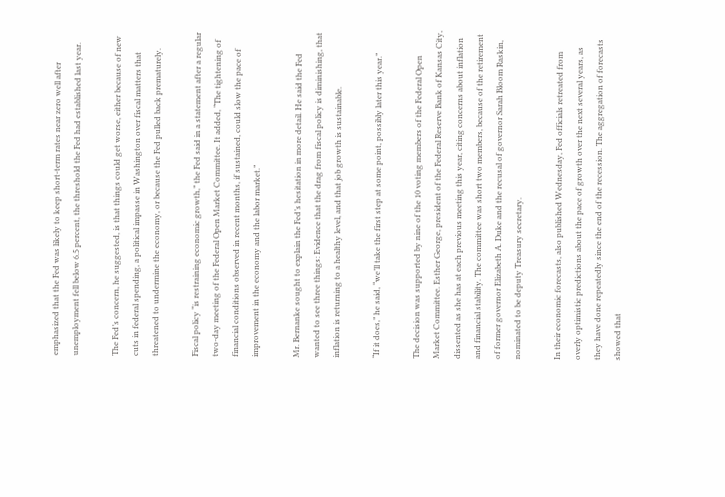emphasized that the Fed was likely to keep short-term rates near zero well after unemployment fell below 6.5 percent, the threshold the Fed had established last year.

The Fed’s concern, he suggested, is that things could get worse, either because of new cuts in federal spending, a political impasse in Washington over fiscal matters that threatened to undermine the economy, or because the Fed pulled back prematurely.

Fiscal policy “is restraining economic growth,” the Fed said in a statement after a regular two-day meeting of the Federal Open Market Committee. It added, “The tightening of financial conditions observed in recent months, if sustained, could slow the pace of improvement in the economy and the labor market.”

Mr. Bernanke sought to explain the Fed’s hesitation in more detail. He said the Fed wanted to see three things: Evidence that the drag from fiscal policy is diminishing, that inflation is returning to a healthy level, and that job growth is sustainable.

“If it does,” he said, “we’ll take the first step at some point, possibly later this year.”

The decision was supported by nine of the 10 voting members of the Federal Open Market Committee. Esther George, president of the Federal Reserve Bank of Kansas City, dissented as she has at each previous meeting this year, citing concerns about inflation and financial stability. The committee was short two members, because of the retirement of former governor Elizabeth A. Duke and the recusal of governor Sarah Bloom Raskin, nominated to be deputy Treasury secretary.

In their economic forecasts, also published Wednesday, Fed officials retreated from overly optimistic predictions about the pace of growth over the next several years, as they have done repeatedly since the end of the recession. The aggregation of forecasts showed that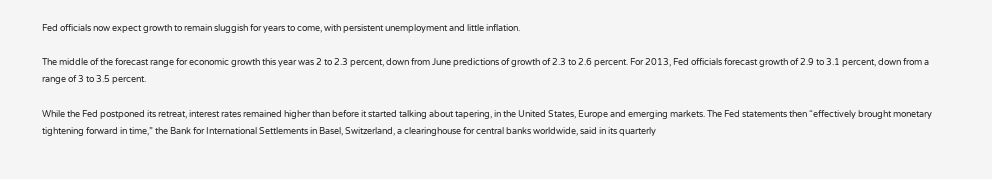Fed officials now expect growth to remain sluggish for years to come, with persistent unemployment and little inflation.

The middle of the forecast range for economic growth this year was 2 to 2.3 percent, down from June predictions of growth of 2.3 to 2.6 percent. For 2013, Fed officials forecast growth of 2.9 to 3.1 percent, down from a range of 3 to 3.5 percent.

While the Fed postponed its retreat, interest rates remained higher than before it started talking about tapering, in the United States, Europe and emerging markets. The Fed statements then “effectively brought monetary tightening forward in time,” the Bank for International Settlements in Basel, Switzerland, a clearinghouse for central banks worldwide, said in its quarterly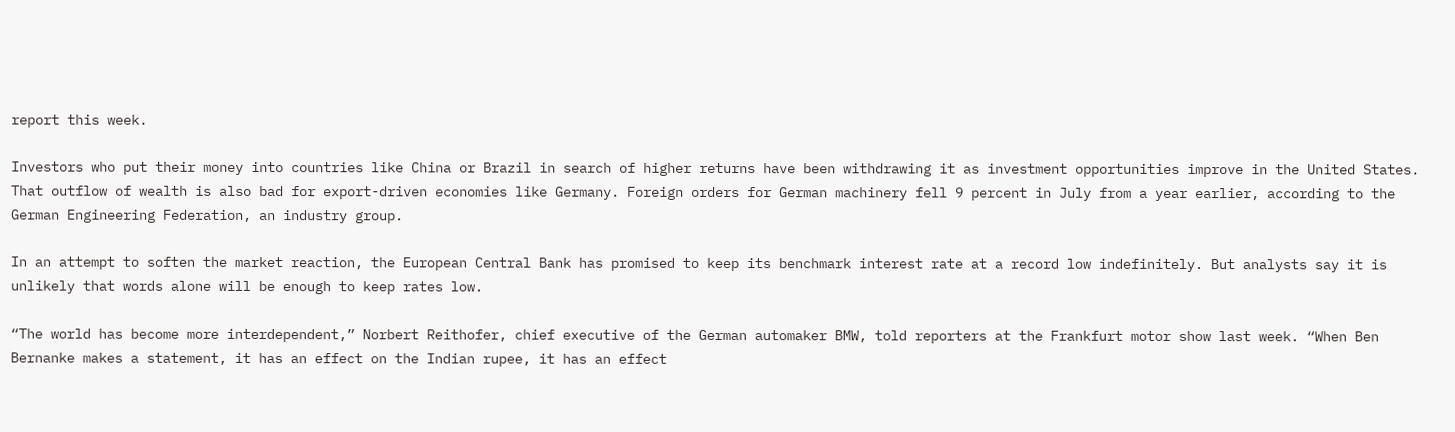report this week.

Investors who put their money into countries like China or Brazil in search of higher returns have been withdrawing it as investment opportunities improve in the United States. That outflow of wealth is also bad for export-driven economies like Germany. Foreign orders for German machinery fell 9 percent in July from a year earlier, according to the German Engineering Federation, an industry group.

In an attempt to soften the market reaction, the European Central Bank has promised to keep its benchmark interest rate at a record low indefinitely. But analysts say it is unlikely that words alone will be enough to keep rates low.

“The world has become more interdependent,” Norbert Reithofer, chief executive of the German automaker BMW, told reporters at the Frankfurt motor show last week. “When Ben Bernanke makes a statement, it has an effect on the Indian rupee, it has an effect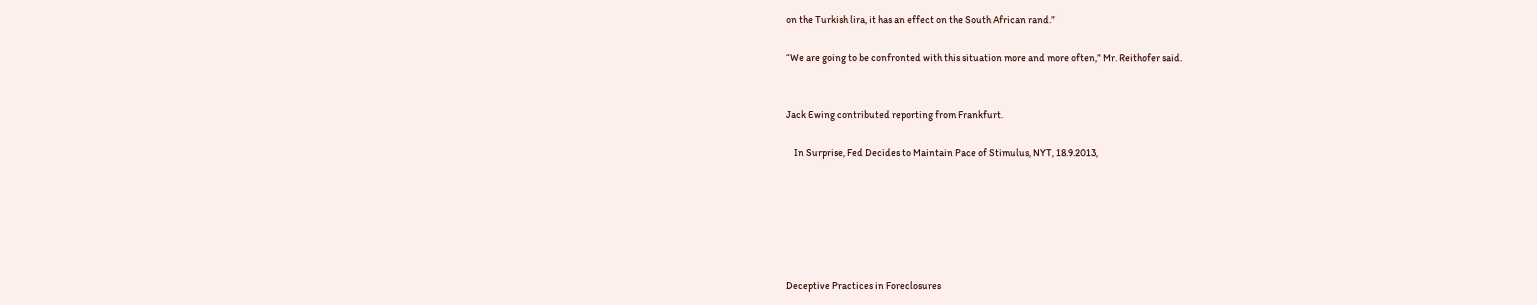on the Turkish lira, it has an effect on the South African rand.”

“We are going to be confronted with this situation more and more often,” Mr. Reithofer said.


Jack Ewing contributed reporting from Frankfurt.

    In Surprise, Fed Decides to Maintain Pace of Stimulus, NYT, 18.9.2013,






Deceptive Practices in Foreclosures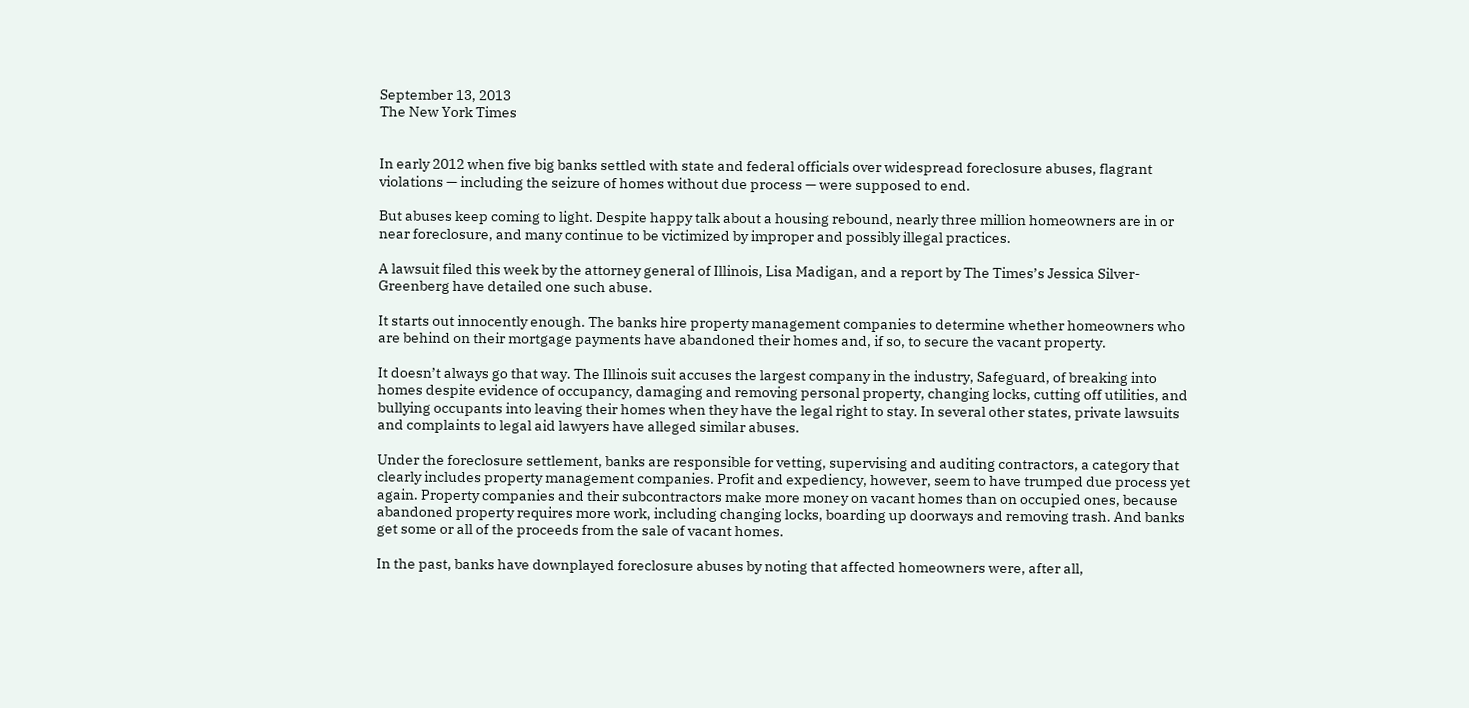September 13, 2013
The New York Times


In early 2012 when five big banks settled with state and federal officials over widespread foreclosure abuses, flagrant violations — including the seizure of homes without due process — were supposed to end.

But abuses keep coming to light. Despite happy talk about a housing rebound, nearly three million homeowners are in or near foreclosure, and many continue to be victimized by improper and possibly illegal practices.

A lawsuit filed this week by the attorney general of Illinois, Lisa Madigan, and a report by The Times’s Jessica Silver-Greenberg have detailed one such abuse.

It starts out innocently enough. The banks hire property management companies to determine whether homeowners who are behind on their mortgage payments have abandoned their homes and, if so, to secure the vacant property.

It doesn’t always go that way. The Illinois suit accuses the largest company in the industry, Safeguard, of breaking into homes despite evidence of occupancy, damaging and removing personal property, changing locks, cutting off utilities, and bullying occupants into leaving their homes when they have the legal right to stay. In several other states, private lawsuits and complaints to legal aid lawyers have alleged similar abuses.

Under the foreclosure settlement, banks are responsible for vetting, supervising and auditing contractors, a category that clearly includes property management companies. Profit and expediency, however, seem to have trumped due process yet again. Property companies and their subcontractors make more money on vacant homes than on occupied ones, because abandoned property requires more work, including changing locks, boarding up doorways and removing trash. And banks get some or all of the proceeds from the sale of vacant homes.

In the past, banks have downplayed foreclosure abuses by noting that affected homeowners were, after all,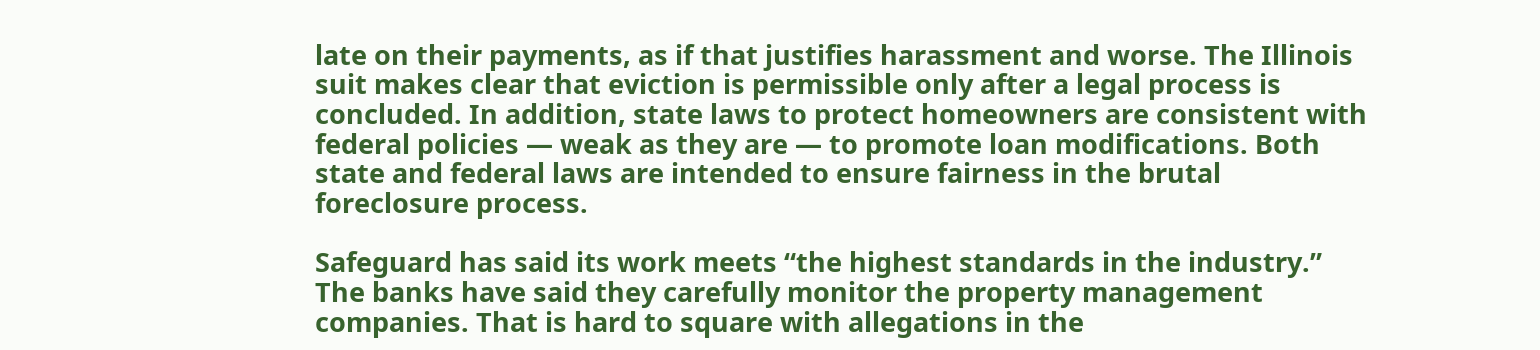late on their payments, as if that justifies harassment and worse. The Illinois suit makes clear that eviction is permissible only after a legal process is concluded. In addition, state laws to protect homeowners are consistent with federal policies — weak as they are — to promote loan modifications. Both state and federal laws are intended to ensure fairness in the brutal foreclosure process.

Safeguard has said its work meets “the highest standards in the industry.” The banks have said they carefully monitor the property management companies. That is hard to square with allegations in the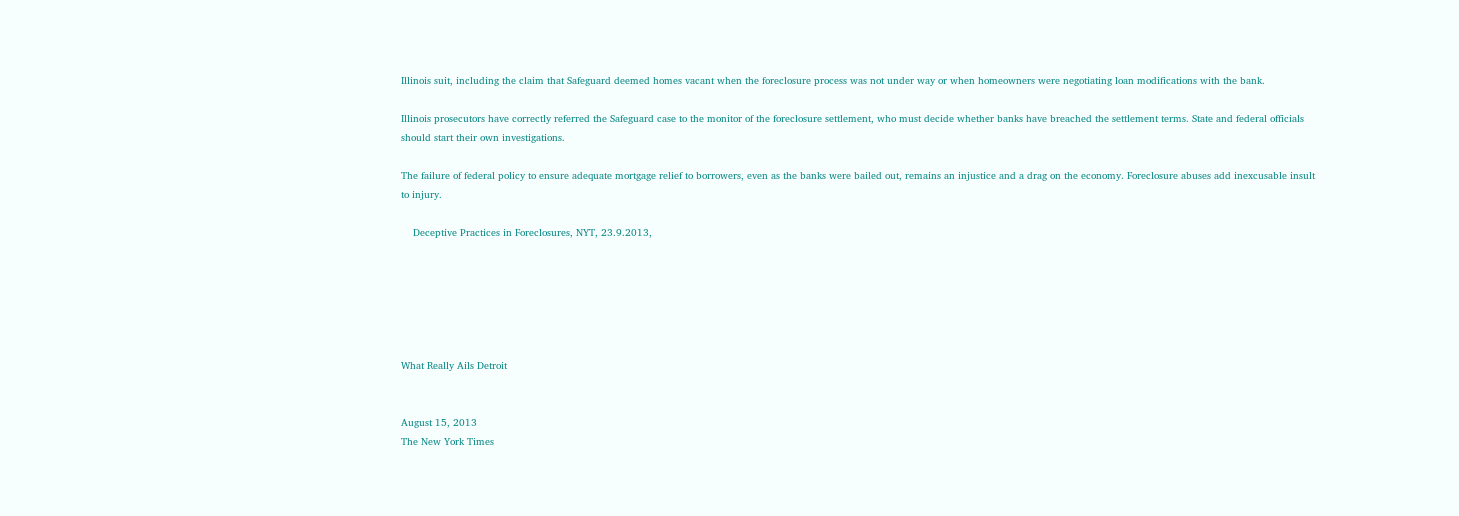Illinois suit, including the claim that Safeguard deemed homes vacant when the foreclosure process was not under way or when homeowners were negotiating loan modifications with the bank.

Illinois prosecutors have correctly referred the Safeguard case to the monitor of the foreclosure settlement, who must decide whether banks have breached the settlement terms. State and federal officials should start their own investigations.

The failure of federal policy to ensure adequate mortgage relief to borrowers, even as the banks were bailed out, remains an injustice and a drag on the economy. Foreclosure abuses add inexcusable insult to injury.

    Deceptive Practices in Foreclosures, NYT, 23.9.2013,






What Really Ails Detroit


August 15, 2013
The New York Times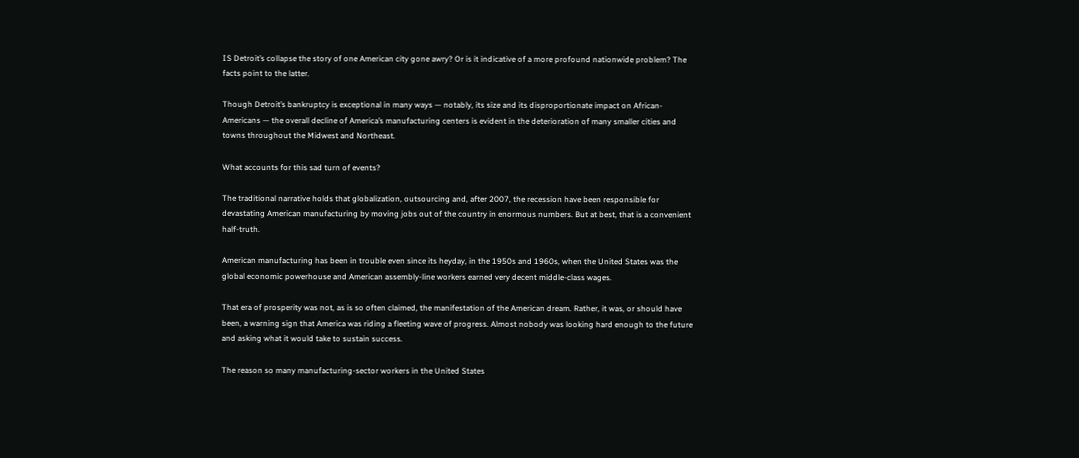IS Detroit’s collapse the story of one American city gone awry? Or is it indicative of a more profound nationwide problem? The facts point to the latter.

Though Detroit’s bankruptcy is exceptional in many ways — notably, its size and its disproportionate impact on African-Americans — the overall decline of America’s manufacturing centers is evident in the deterioration of many smaller cities and towns throughout the Midwest and Northeast.

What accounts for this sad turn of events?

The traditional narrative holds that globalization, outsourcing and, after 2007, the recession have been responsible for devastating American manufacturing by moving jobs out of the country in enormous numbers. But at best, that is a convenient half-truth.

American manufacturing has been in trouble even since its heyday, in the 1950s and 1960s, when the United States was the global economic powerhouse and American assembly-line workers earned very decent middle-class wages.

That era of prosperity was not, as is so often claimed, the manifestation of the American dream. Rather, it was, or should have been, a warning sign that America was riding a fleeting wave of progress. Almost nobody was looking hard enough to the future and asking what it would take to sustain success.

The reason so many manufacturing-sector workers in the United States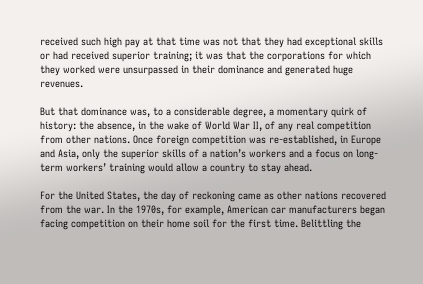received such high pay at that time was not that they had exceptional skills or had received superior training; it was that the corporations for which they worked were unsurpassed in their dominance and generated huge revenues.

But that dominance was, to a considerable degree, a momentary quirk of history: the absence, in the wake of World War II, of any real competition from other nations. Once foreign competition was re-established, in Europe and Asia, only the superior skills of a nation’s workers and a focus on long-term workers’ training would allow a country to stay ahead.

For the United States, the day of reckoning came as other nations recovered from the war. In the 1970s, for example, American car manufacturers began facing competition on their home soil for the first time. Belittling the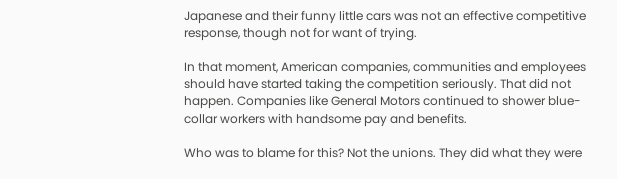Japanese and their funny little cars was not an effective competitive response, though not for want of trying.

In that moment, American companies, communities and employees should have started taking the competition seriously. That did not happen. Companies like General Motors continued to shower blue-collar workers with handsome pay and benefits.

Who was to blame for this? Not the unions. They did what they were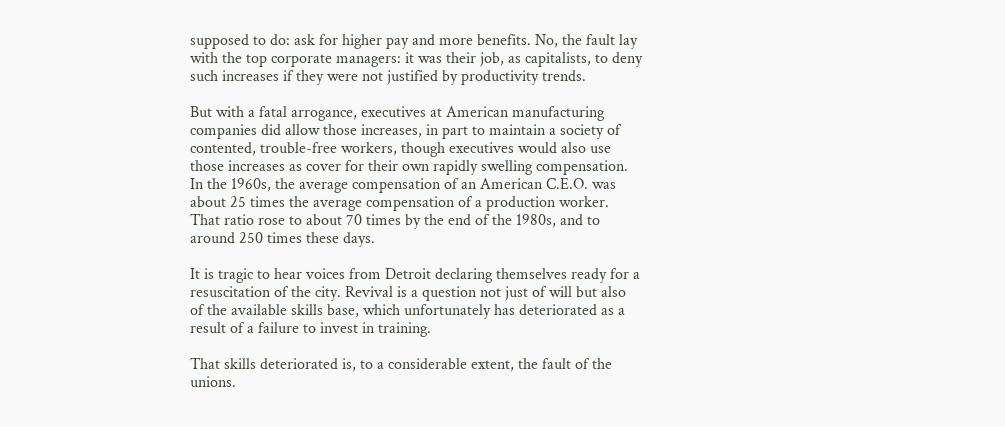supposed to do: ask for higher pay and more benefits. No, the fault lay with the top corporate managers: it was their job, as capitalists, to deny such increases if they were not justified by productivity trends.

But with a fatal arrogance, executives at American manufacturing companies did allow those increases, in part to maintain a society of contented, trouble-free workers, though executives would also use those increases as cover for their own rapidly swelling compensation. In the 1960s, the average compensation of an American C.E.O. was about 25 times the average compensation of a production worker. That ratio rose to about 70 times by the end of the 1980s, and to around 250 times these days.

It is tragic to hear voices from Detroit declaring themselves ready for a resuscitation of the city. Revival is a question not just of will but also of the available skills base, which unfortunately has deteriorated as a result of a failure to invest in training.

That skills deteriorated is, to a considerable extent, the fault of the unions.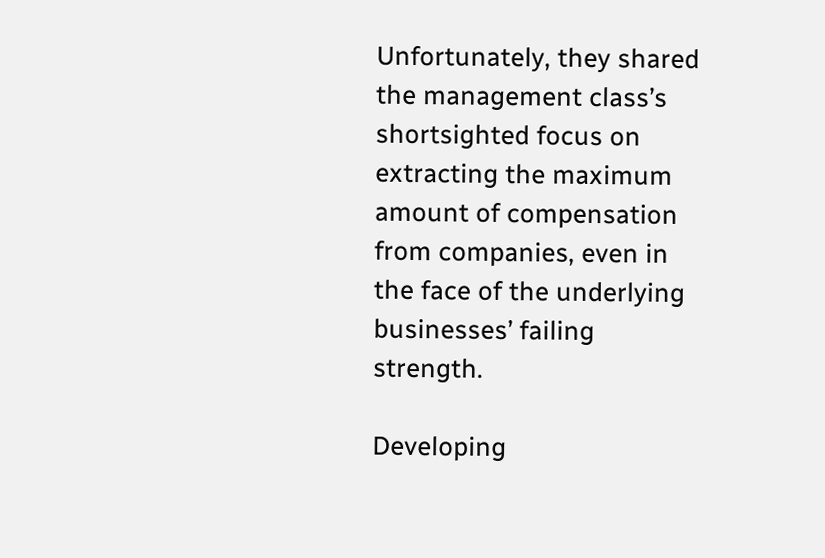Unfortunately, they shared the management class’s shortsighted focus on extracting the maximum amount of compensation from companies, even in the face of the underlying businesses’ failing strength.

Developing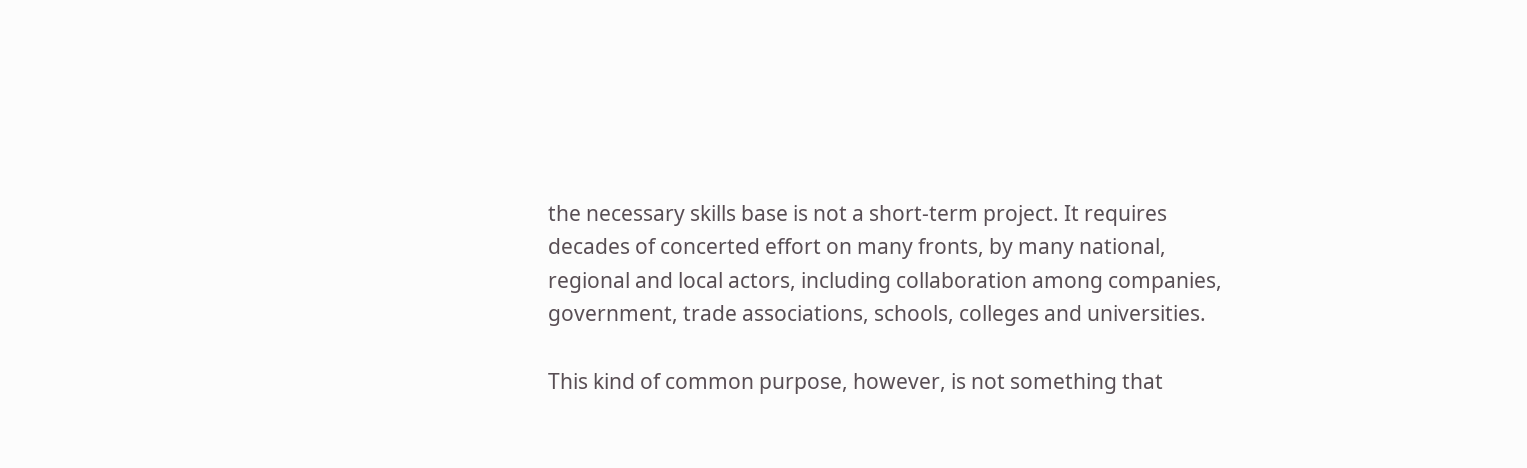the necessary skills base is not a short-term project. It requires decades of concerted effort on many fronts, by many national, regional and local actors, including collaboration among companies, government, trade associations, schools, colleges and universities.

This kind of common purpose, however, is not something that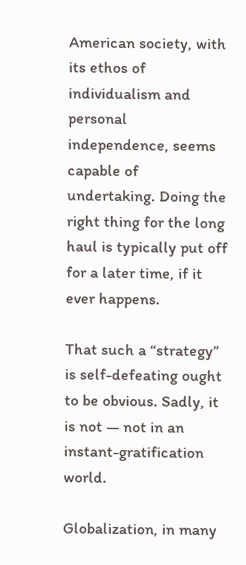American society, with its ethos of individualism and personal independence, seems capable of undertaking. Doing the right thing for the long haul is typically put off for a later time, if it ever happens.

That such a “strategy” is self-defeating ought to be obvious. Sadly, it is not — not in an instant-gratification world.

Globalization, in many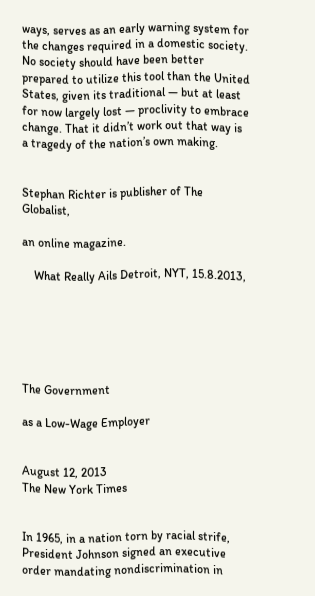ways, serves as an early warning system for the changes required in a domestic society. No society should have been better prepared to utilize this tool than the United States, given its traditional — but at least for now largely lost — proclivity to embrace change. That it didn’t work out that way is a tragedy of the nation’s own making.


Stephan Richter is publisher of The Globalist,

an online magazine.

    What Really Ails Detroit, NYT, 15.8.2013,






The Government

as a Low-Wage Employer


August 12, 2013
The New York Times


In 1965, in a nation torn by racial strife, President Johnson signed an executive order mandating nondiscrimination in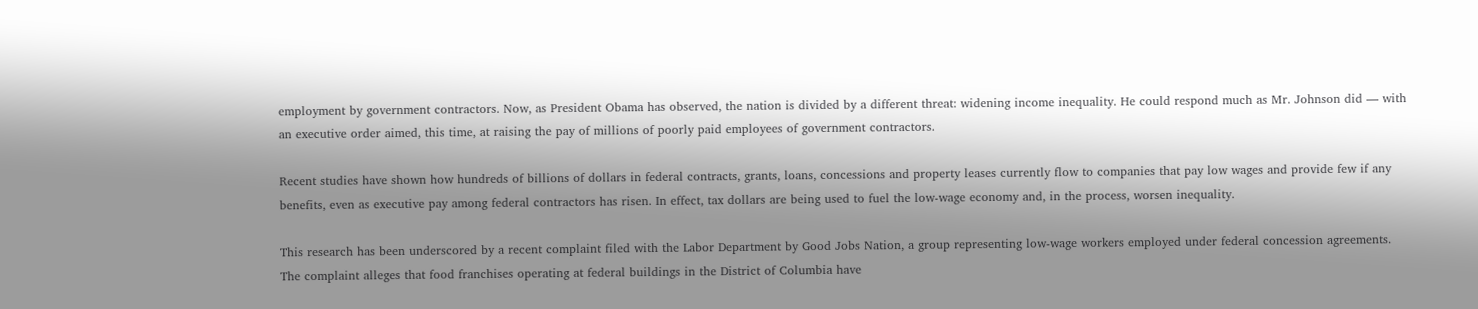employment by government contractors. Now, as President Obama has observed, the nation is divided by a different threat: widening income inequality. He could respond much as Mr. Johnson did — with an executive order aimed, this time, at raising the pay of millions of poorly paid employees of government contractors.

Recent studies have shown how hundreds of billions of dollars in federal contracts, grants, loans, concessions and property leases currently flow to companies that pay low wages and provide few if any benefits, even as executive pay among federal contractors has risen. In effect, tax dollars are being used to fuel the low-wage economy and, in the process, worsen inequality.

This research has been underscored by a recent complaint filed with the Labor Department by Good Jobs Nation, a group representing low-wage workers employed under federal concession agreements. The complaint alleges that food franchises operating at federal buildings in the District of Columbia have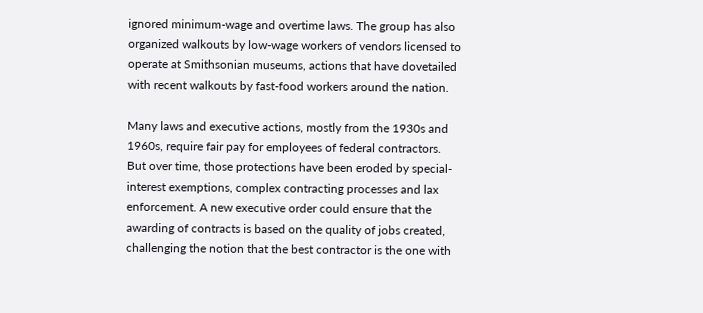ignored minimum-wage and overtime laws. The group has also organized walkouts by low-wage workers of vendors licensed to operate at Smithsonian museums, actions that have dovetailed with recent walkouts by fast-food workers around the nation.

Many laws and executive actions, mostly from the 1930s and 1960s, require fair pay for employees of federal contractors. But over time, those protections have been eroded by special-interest exemptions, complex contracting processes and lax enforcement. A new executive order could ensure that the awarding of contracts is based on the quality of jobs created, challenging the notion that the best contractor is the one with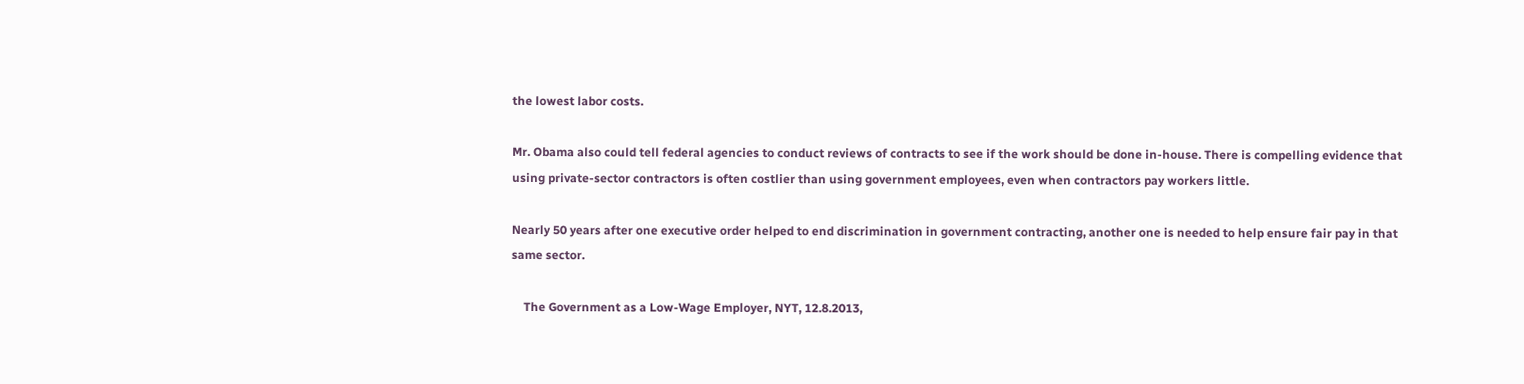the lowest labor costs.

Mr. Obama also could tell federal agencies to conduct reviews of contracts to see if the work should be done in-house. There is compelling evidence that using private-sector contractors is often costlier than using government employees, even when contractors pay workers little.

Nearly 50 years after one executive order helped to end discrimination in government contracting, another one is needed to help ensure fair pay in that same sector.

    The Government as a Low-Wage Employer, NYT, 12.8.2013,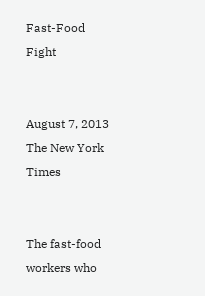Fast-Food Fight


August 7, 2013
The New York Times


The fast-food workers who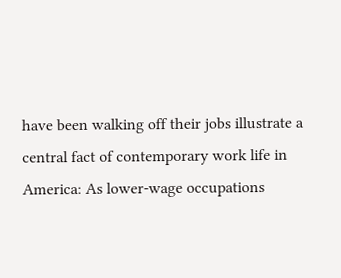have been walking off their jobs illustrate a central fact of contemporary work life in America: As lower-wage occupations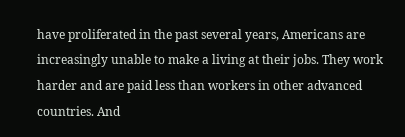have proliferated in the past several years, Americans are increasingly unable to make a living at their jobs. They work harder and are paid less than workers in other advanced countries. And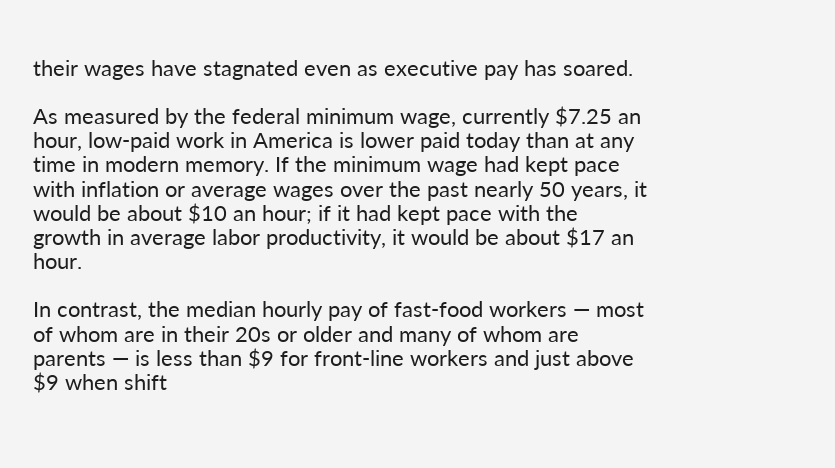their wages have stagnated even as executive pay has soared.

As measured by the federal minimum wage, currently $7.25 an hour, low-paid work in America is lower paid today than at any time in modern memory. If the minimum wage had kept pace with inflation or average wages over the past nearly 50 years, it would be about $10 an hour; if it had kept pace with the growth in average labor productivity, it would be about $17 an hour.

In contrast, the median hourly pay of fast-food workers — most of whom are in their 20s or older and many of whom are parents — is less than $9 for front-line workers and just above $9 when shift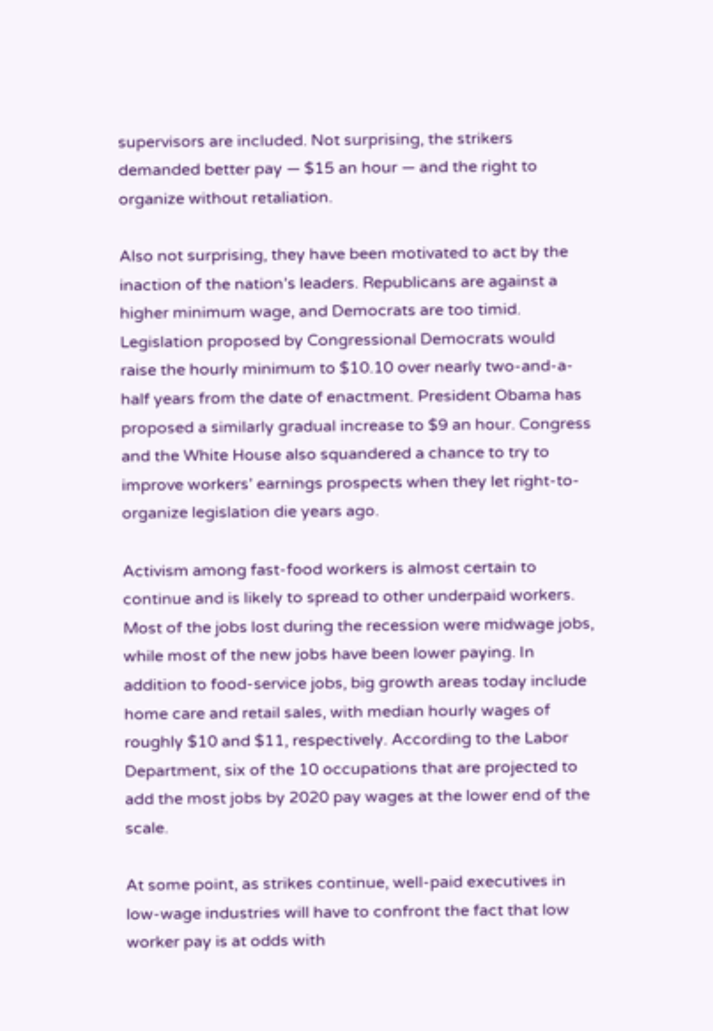supervisors are included. Not surprising, the strikers demanded better pay — $15 an hour — and the right to organize without retaliation.

Also not surprising, they have been motivated to act by the inaction of the nation’s leaders. Republicans are against a higher minimum wage, and Democrats are too timid. Legislation proposed by Congressional Democrats would raise the hourly minimum to $10.10 over nearly two-and-a-half years from the date of enactment. President Obama has proposed a similarly gradual increase to $9 an hour. Congress and the White House also squandered a chance to try to improve workers’ earnings prospects when they let right-to-organize legislation die years ago.

Activism among fast-food workers is almost certain to continue and is likely to spread to other underpaid workers. Most of the jobs lost during the recession were midwage jobs, while most of the new jobs have been lower paying. In addition to food-service jobs, big growth areas today include home care and retail sales, with median hourly wages of roughly $10 and $11, respectively. According to the Labor Department, six of the 10 occupations that are projected to add the most jobs by 2020 pay wages at the lower end of the scale.

At some point, as strikes continue, well-paid executives in low-wage industries will have to confront the fact that low worker pay is at odds with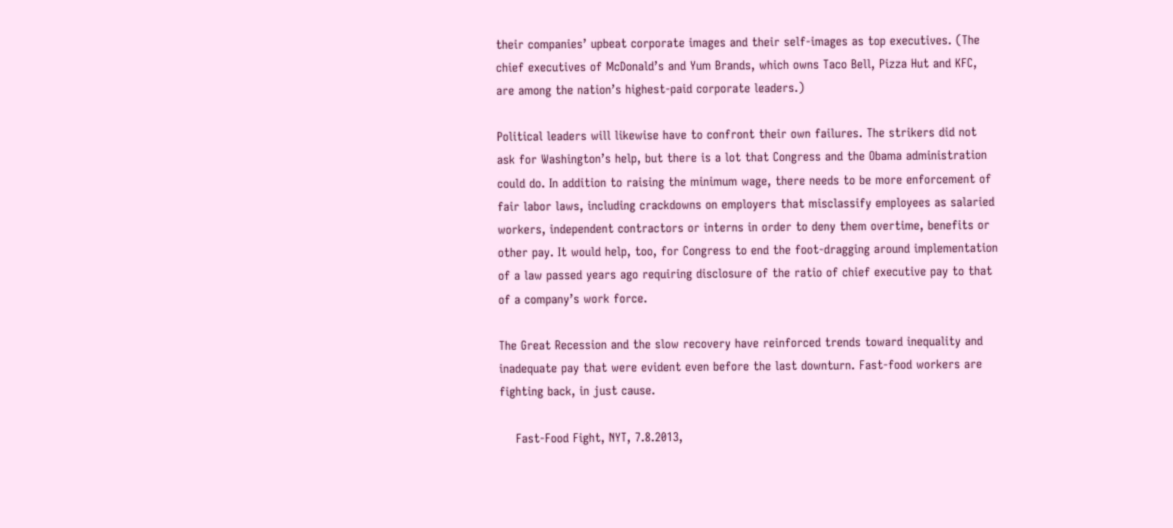their companies’ upbeat corporate images and their self-images as top executives. (The chief executives of McDonald’s and Yum Brands, which owns Taco Bell, Pizza Hut and KFC, are among the nation’s highest-paid corporate leaders.)

Political leaders will likewise have to confront their own failures. The strikers did not ask for Washington’s help, but there is a lot that Congress and the Obama administration could do. In addition to raising the minimum wage, there needs to be more enforcement of fair labor laws, including crackdowns on employers that misclassify employees as salaried workers, independent contractors or interns in order to deny them overtime, benefits or other pay. It would help, too, for Congress to end the foot-dragging around implementation of a law passed years ago requiring disclosure of the ratio of chief executive pay to that of a company’s work force.

The Great Recession and the slow recovery have reinforced trends toward inequality and inadequate pay that were evident even before the last downturn. Fast-food workers are fighting back, in just cause.

    Fast-Food Fight, NYT, 7.8.2013,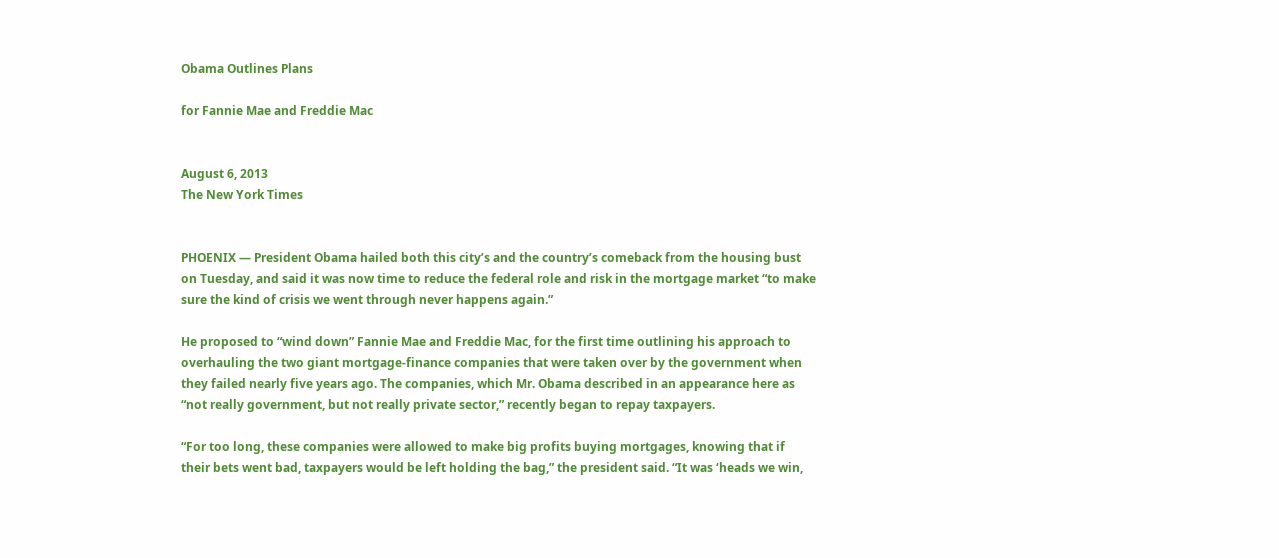Obama Outlines Plans

for Fannie Mae and Freddie Mac


August 6, 2013
The New York Times


PHOENIX — President Obama hailed both this city’s and the country’s comeback from the housing bust on Tuesday, and said it was now time to reduce the federal role and risk in the mortgage market “to make sure the kind of crisis we went through never happens again.”

He proposed to “wind down” Fannie Mae and Freddie Mac, for the first time outlining his approach to overhauling the two giant mortgage-finance companies that were taken over by the government when they failed nearly five years ago. The companies, which Mr. Obama described in an appearance here as “not really government, but not really private sector,” recently began to repay taxpayers.

“For too long, these companies were allowed to make big profits buying mortgages, knowing that if their bets went bad, taxpayers would be left holding the bag,” the president said. “It was ‘heads we win,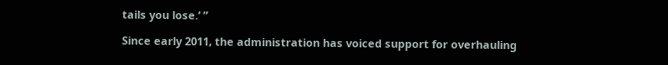tails you lose.’ ”

Since early 2011, the administration has voiced support for overhauling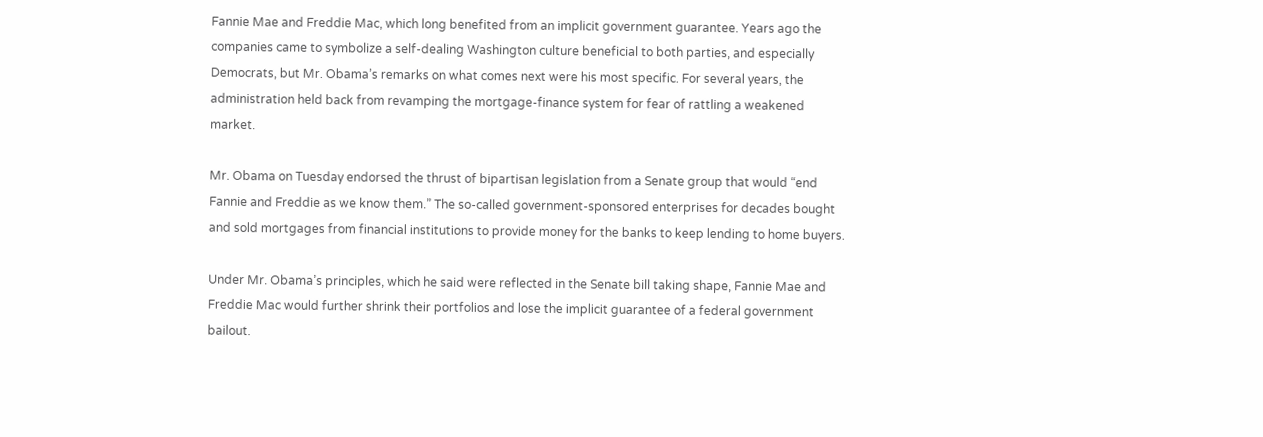Fannie Mae and Freddie Mac, which long benefited from an implicit government guarantee. Years ago the companies came to symbolize a self-dealing Washington culture beneficial to both parties, and especially Democrats, but Mr. Obama’s remarks on what comes next were his most specific. For several years, the administration held back from revamping the mortgage-finance system for fear of rattling a weakened market.

Mr. Obama on Tuesday endorsed the thrust of bipartisan legislation from a Senate group that would “end Fannie and Freddie as we know them.” The so-called government-sponsored enterprises for decades bought and sold mortgages from financial institutions to provide money for the banks to keep lending to home buyers.

Under Mr. Obama’s principles, which he said were reflected in the Senate bill taking shape, Fannie Mae and Freddie Mac would further shrink their portfolios and lose the implicit guarantee of a federal government bailout.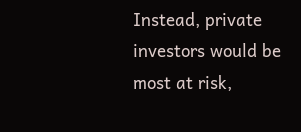Instead, private investors would be most at risk,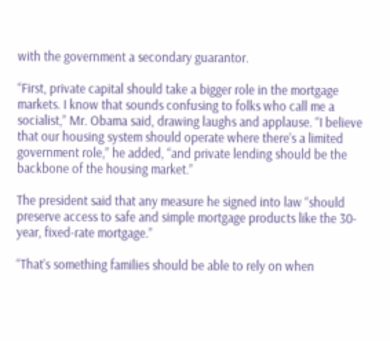with the government a secondary guarantor.

“First, private capital should take a bigger role in the mortgage markets. I know that sounds confusing to folks who call me a socialist,” Mr. Obama said, drawing laughs and applause. “I believe that our housing system should operate where there’s a limited government role,” he added, “and private lending should be the backbone of the housing market.”

The president said that any measure he signed into law “should preserve access to safe and simple mortgage products like the 30-year, fixed-rate mortgage.”

“That’s something families should be able to rely on when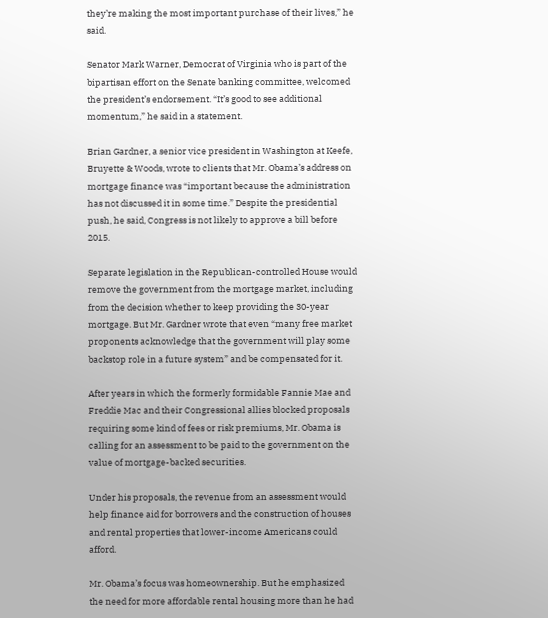they’re making the most important purchase of their lives,” he said.

Senator Mark Warner, Democrat of Virginia who is part of the bipartisan effort on the Senate banking committee, welcomed the president’s endorsement. “It’s good to see additional momentum,” he said in a statement.

Brian Gardner, a senior vice president in Washington at Keefe, Bruyette & Woods, wrote to clients that Mr. Obama’s address on mortgage finance was “important because the administration has not discussed it in some time.” Despite the presidential push, he said, Congress is not likely to approve a bill before 2015.

Separate legislation in the Republican-controlled House would remove the government from the mortgage market, including from the decision whether to keep providing the 30-year mortgage. But Mr. Gardner wrote that even “many free market proponents acknowledge that the government will play some backstop role in a future system” and be compensated for it.

After years in which the formerly formidable Fannie Mae and Freddie Mac and their Congressional allies blocked proposals requiring some kind of fees or risk premiums, Mr. Obama is calling for an assessment to be paid to the government on the value of mortgage-backed securities.

Under his proposals, the revenue from an assessment would help finance aid for borrowers and the construction of houses and rental properties that lower-income Americans could afford.

Mr. Obama’s focus was homeownership. But he emphasized the need for more affordable rental housing more than he had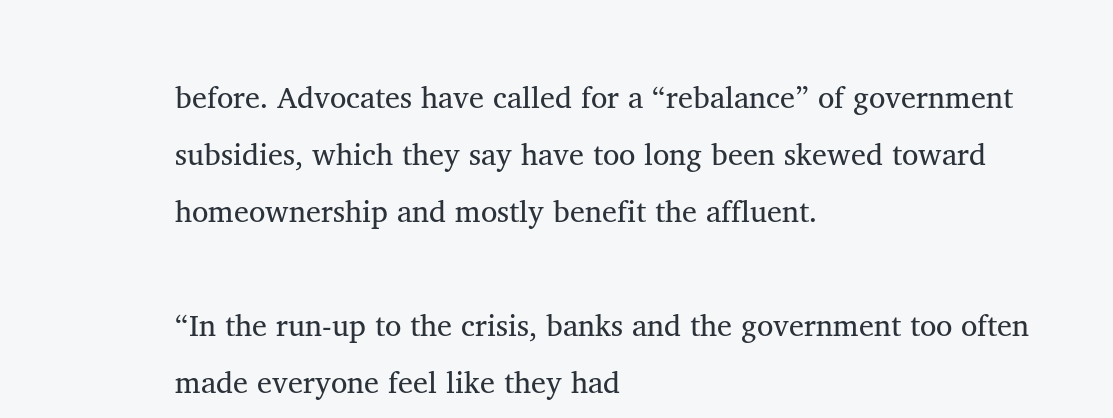before. Advocates have called for a “rebalance” of government subsidies, which they say have too long been skewed toward homeownership and mostly benefit the affluent.

“In the run-up to the crisis, banks and the government too often made everyone feel like they had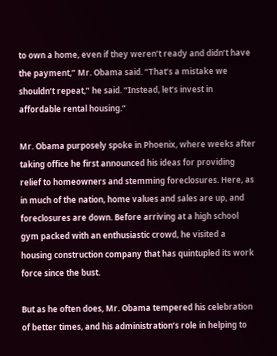to own a home, even if they weren’t ready and didn’t have the payment,” Mr. Obama said. “That’s a mistake we shouldn’t repeat,” he said. “Instead, let’s invest in affordable rental housing.”

Mr. Obama purposely spoke in Phoenix, where weeks after taking office he first announced his ideas for providing relief to homeowners and stemming foreclosures. Here, as in much of the nation, home values and sales are up, and foreclosures are down. Before arriving at a high school gym packed with an enthusiastic crowd, he visited a housing construction company that has quintupled its work force since the bust.

But as he often does, Mr. Obama tempered his celebration of better times, and his administration’s role in helping to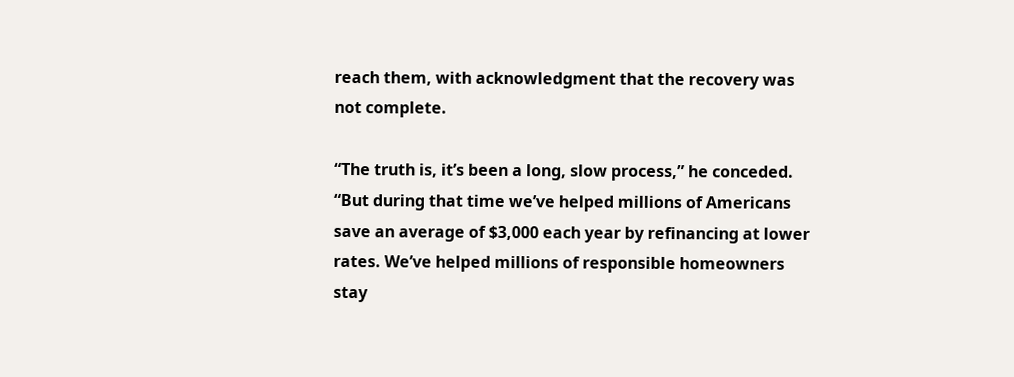reach them, with acknowledgment that the recovery was not complete.

“The truth is, it’s been a long, slow process,” he conceded. “But during that time we’ve helped millions of Americans save an average of $3,000 each year by refinancing at lower rates. We’ve helped millions of responsible homeowners stay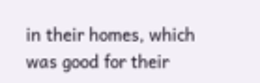in their homes, which was good for their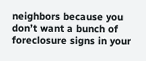neighbors because you don’t want a bunch of foreclosure signs in your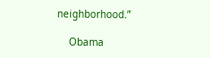neighborhood.”

    Obama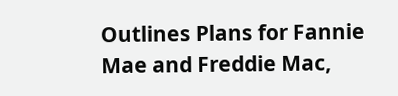Outlines Plans for Fannie Mae and Freddie Mac,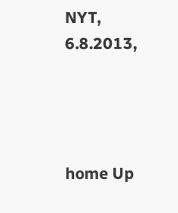NYT, 6.8.2013,




home Up